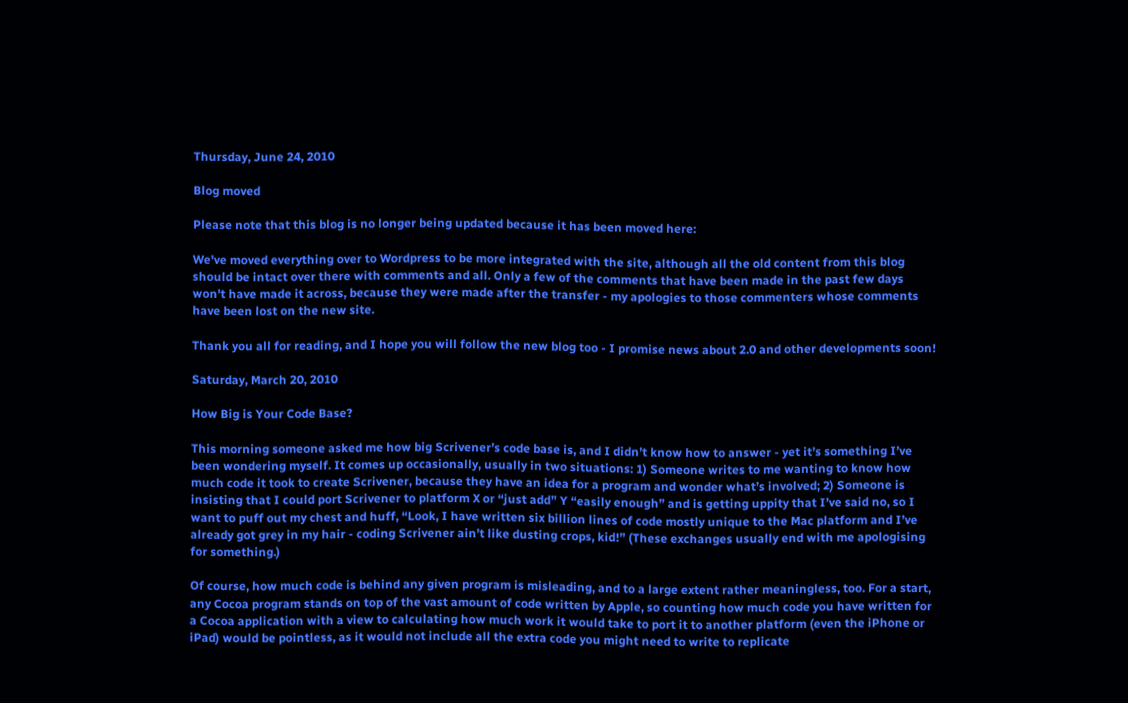Thursday, June 24, 2010

Blog moved

Please note that this blog is no longer being updated because it has been moved here:

We've moved everything over to Wordpress to be more integrated with the site, although all the old content from this blog should be intact over there with comments and all. Only a few of the comments that have been made in the past few days won't have made it across, because they were made after the transfer - my apologies to those commenters whose comments have been lost on the new site.

Thank you all for reading, and I hope you will follow the new blog too - I promise news about 2.0 and other developments soon!

Saturday, March 20, 2010

How Big is Your Code Base?

This morning someone asked me how big Scrivener’s code base is, and I didn’t know how to answer - yet it’s something I’ve been wondering myself. It comes up occasionally, usually in two situations: 1) Someone writes to me wanting to know how much code it took to create Scrivener, because they have an idea for a program and wonder what’s involved; 2) Someone is insisting that I could port Scrivener to platform X or “just add” Y “easily enough” and is getting uppity that I’ve said no, so I want to puff out my chest and huff, “Look, I have written six billion lines of code mostly unique to the Mac platform and I’ve already got grey in my hair - coding Scrivener ain’t like dusting crops, kid!” (These exchanges usually end with me apologising for something.)

Of course, how much code is behind any given program is misleading, and to a large extent rather meaningless, too. For a start, any Cocoa program stands on top of the vast amount of code written by Apple, so counting how much code you have written for a Cocoa application with a view to calculating how much work it would take to port it to another platform (even the iPhone or iPad) would be pointless, as it would not include all the extra code you might need to write to replicate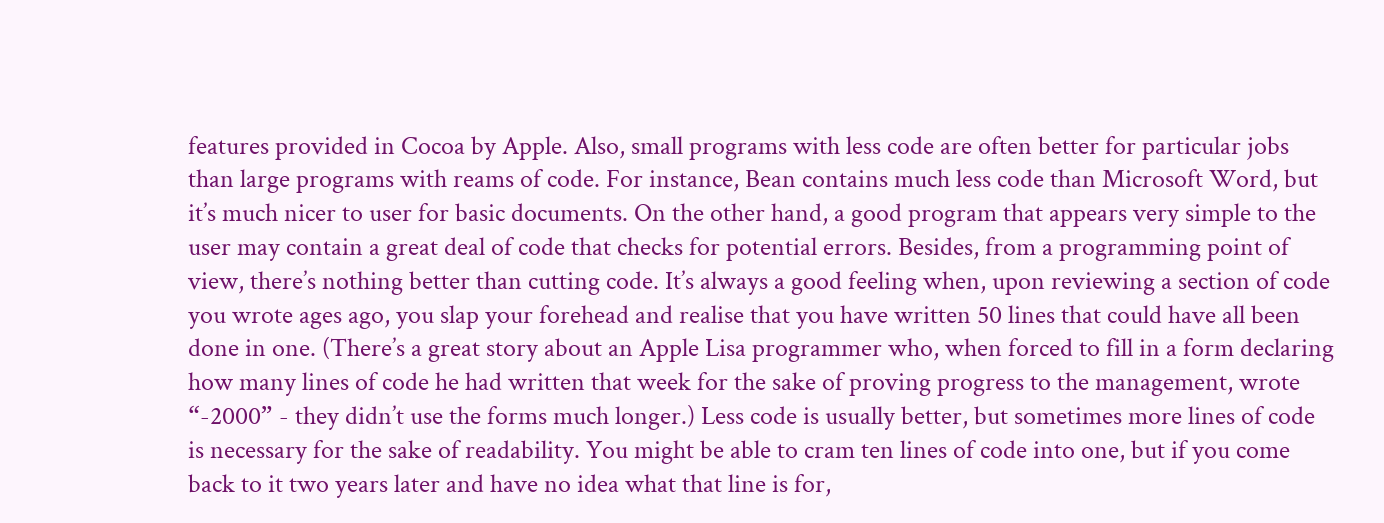features provided in Cocoa by Apple. Also, small programs with less code are often better for particular jobs than large programs with reams of code. For instance, Bean contains much less code than Microsoft Word, but it’s much nicer to user for basic documents. On the other hand, a good program that appears very simple to the user may contain a great deal of code that checks for potential errors. Besides, from a programming point of view, there’s nothing better than cutting code. It’s always a good feeling when, upon reviewing a section of code you wrote ages ago, you slap your forehead and realise that you have written 50 lines that could have all been done in one. (There’s a great story about an Apple Lisa programmer who, when forced to fill in a form declaring how many lines of code he had written that week for the sake of proving progress to the management, wrote “-2000” - they didn’t use the forms much longer.) Less code is usually better, but sometimes more lines of code is necessary for the sake of readability. You might be able to cram ten lines of code into one, but if you come back to it two years later and have no idea what that line is for,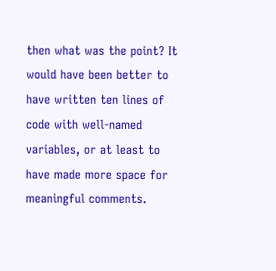then what was the point? It would have been better to have written ten lines of code with well-named variables, or at least to have made more space for meaningful comments.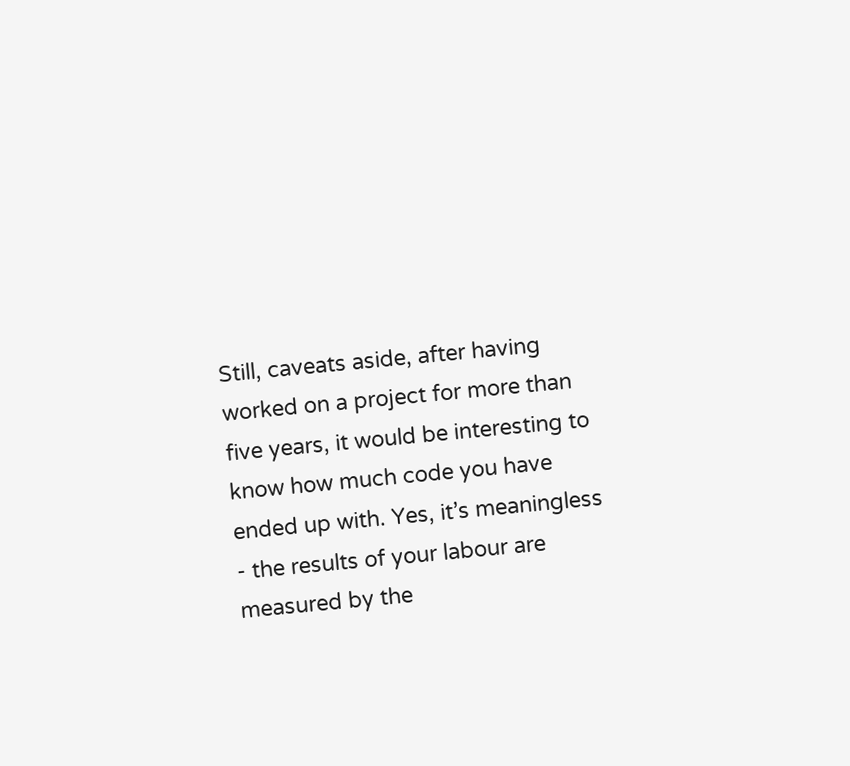Still, caveats aside, after having worked on a project for more than five years, it would be interesting to know how much code you have ended up with. Yes, it’s meaningless - the results of your labour are measured by the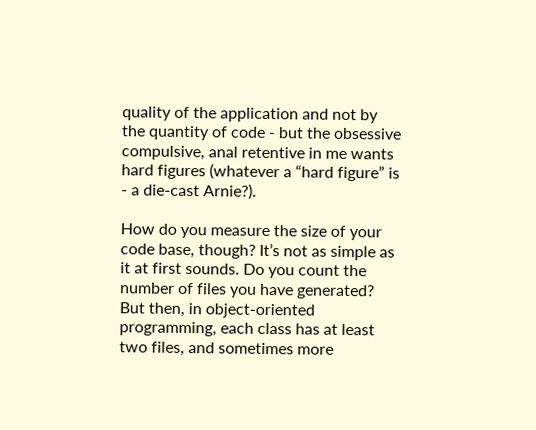quality of the application and not by the quantity of code - but the obsessive compulsive, anal retentive in me wants hard figures (whatever a “hard figure” is - a die-cast Arnie?).

How do you measure the size of your code base, though? It’s not as simple as it at first sounds. Do you count the number of files you have generated? But then, in object-oriented programming, each class has at least two files, and sometimes more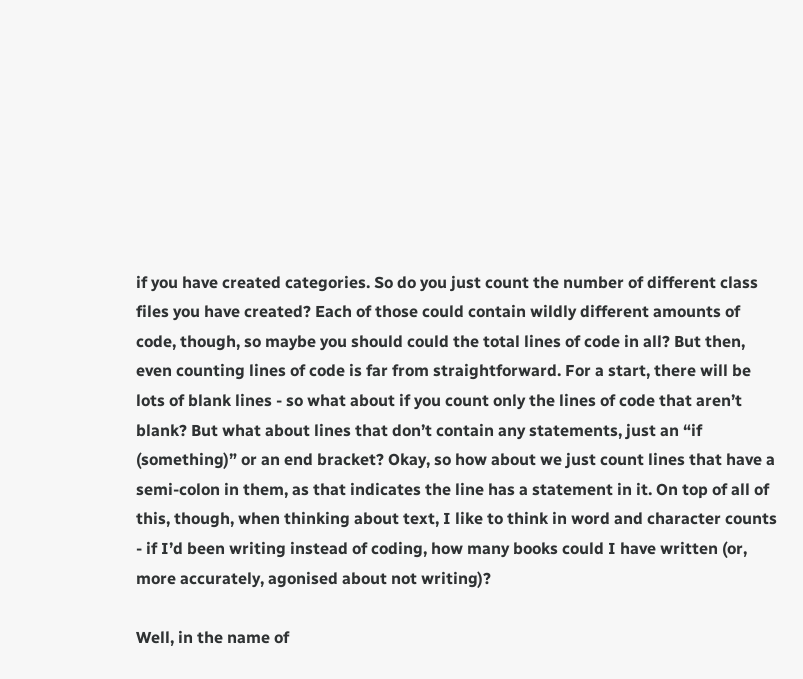if you have created categories. So do you just count the number of different class files you have created? Each of those could contain wildly different amounts of code, though, so maybe you should could the total lines of code in all? But then, even counting lines of code is far from straightforward. For a start, there will be lots of blank lines - so what about if you count only the lines of code that aren’t blank? But what about lines that don’t contain any statements, just an “if (something)” or an end bracket? Okay, so how about we just count lines that have a semi-colon in them, as that indicates the line has a statement in it. On top of all of this, though, when thinking about text, I like to think in word and character counts - if I’d been writing instead of coding, how many books could I have written (or, more accurately, agonised about not writing)?

Well, in the name of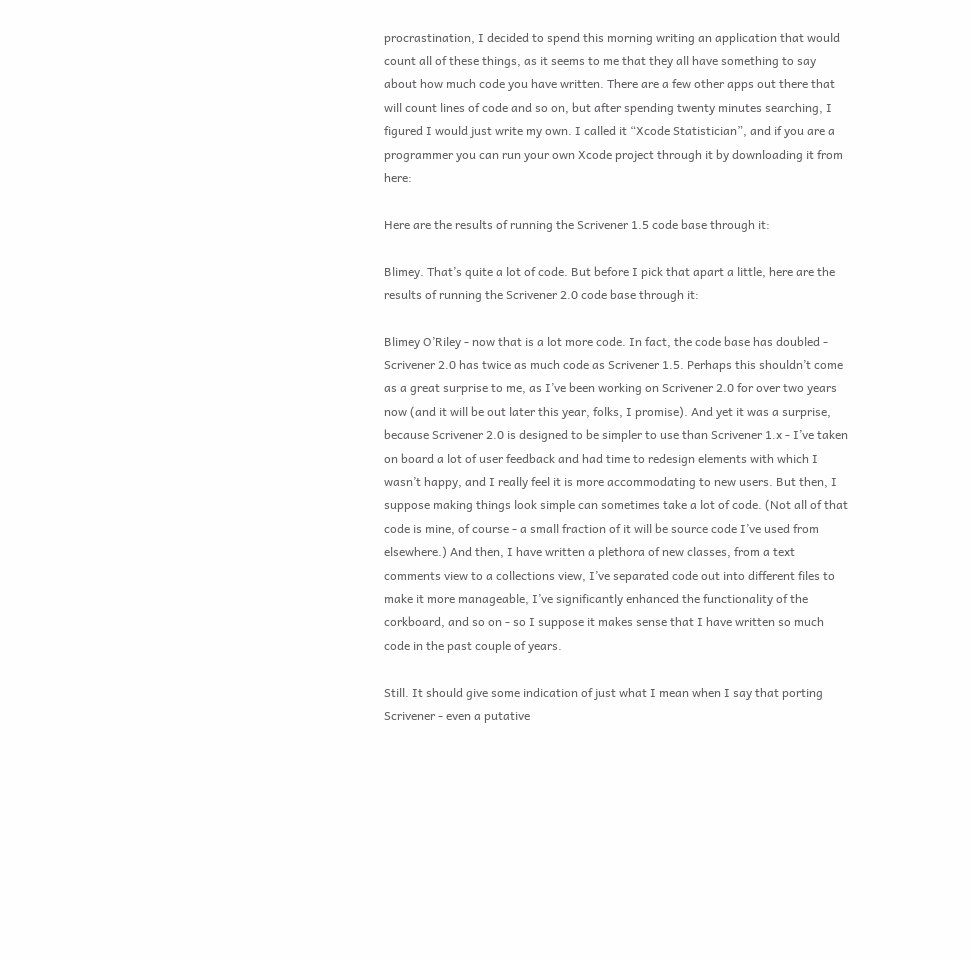procrastination, I decided to spend this morning writing an application that would count all of these things, as it seems to me that they all have something to say about how much code you have written. There are a few other apps out there that will count lines of code and so on, but after spending twenty minutes searching, I figured I would just write my own. I called it “Xcode Statistician”, and if you are a programmer you can run your own Xcode project through it by downloading it from here:

Here are the results of running the Scrivener 1.5 code base through it:

Blimey. That’s quite a lot of code. But before I pick that apart a little, here are the results of running the Scrivener 2.0 code base through it:

Blimey O’Riley - now that is a lot more code. In fact, the code base has doubled - Scrivener 2.0 has twice as much code as Scrivener 1.5. Perhaps this shouldn’t come as a great surprise to me, as I’ve been working on Scrivener 2.0 for over two years now (and it will be out later this year, folks, I promise). And yet it was a surprise, because Scrivener 2.0 is designed to be simpler to use than Scrivener 1.x - I’ve taken on board a lot of user feedback and had time to redesign elements with which I wasn’t happy, and I really feel it is more accommodating to new users. But then, I suppose making things look simple can sometimes take a lot of code. (Not all of that code is mine, of course - a small fraction of it will be source code I’ve used from elsewhere.) And then, I have written a plethora of new classes, from a text comments view to a collections view, I’ve separated code out into different files to make it more manageable, I’ve significantly enhanced the functionality of the corkboard, and so on - so I suppose it makes sense that I have written so much code in the past couple of years.

Still. It should give some indication of just what I mean when I say that porting Scrivener - even a putative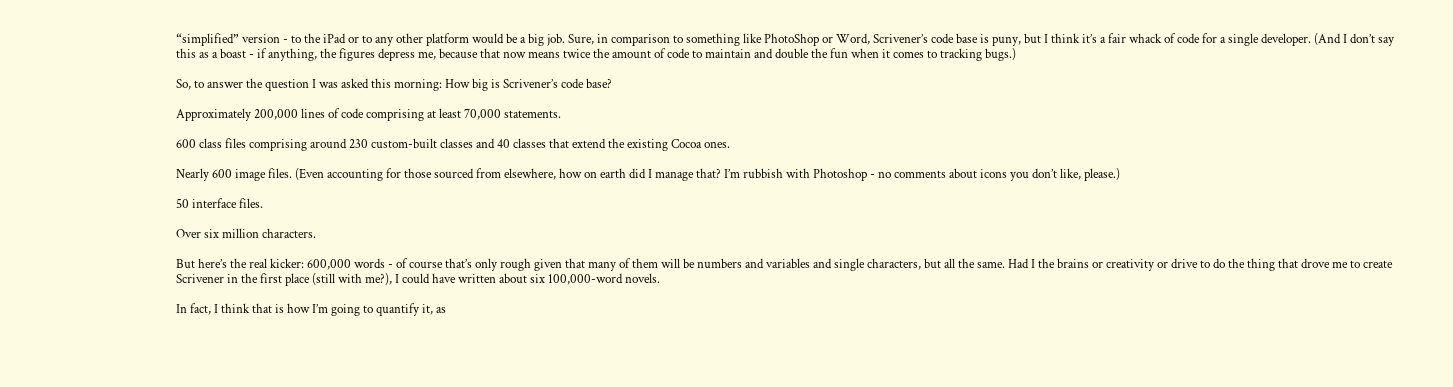“simplified” version - to the iPad or to any other platform would be a big job. Sure, in comparison to something like PhotoShop or Word, Scrivener’s code base is puny, but I think it’s a fair whack of code for a single developer. (And I don’t say this as a boast - if anything, the figures depress me, because that now means twice the amount of code to maintain and double the fun when it comes to tracking bugs.)

So, to answer the question I was asked this morning: How big is Scrivener’s code base?

Approximately 200,000 lines of code comprising at least 70,000 statements.

600 class files comprising around 230 custom-built classes and 40 classes that extend the existing Cocoa ones.

Nearly 600 image files. (Even accounting for those sourced from elsewhere, how on earth did I manage that? I’m rubbish with Photoshop - no comments about icons you don’t like, please.)

50 interface files.

Over six million characters.

But here’s the real kicker: 600,000 words - of course that’s only rough given that many of them will be numbers and variables and single characters, but all the same. Had I the brains or creativity or drive to do the thing that drove me to create Scrivener in the first place (still with me?), I could have written about six 100,000-word novels.

In fact, I think that is how I’m going to quantify it, as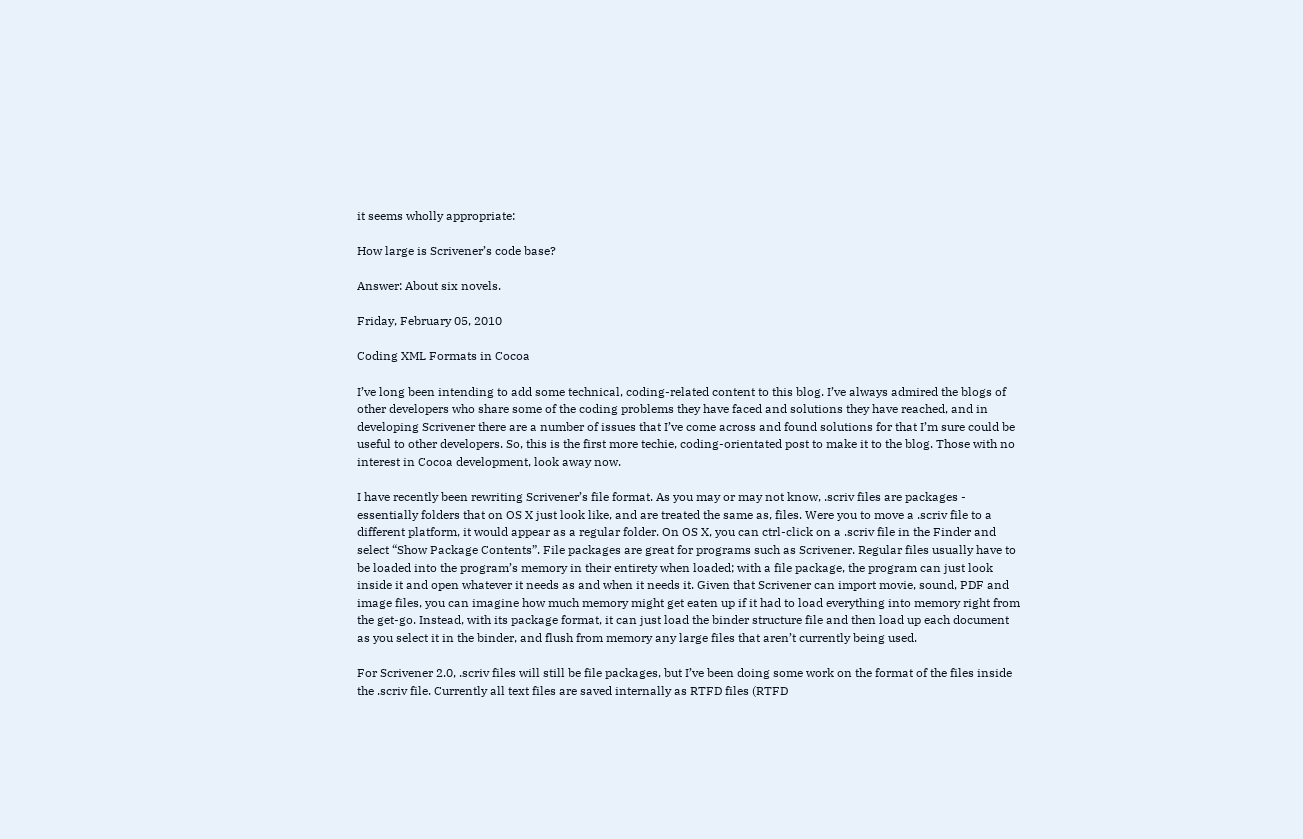it seems wholly appropriate:

How large is Scrivener’s code base?

Answer: About six novels.

Friday, February 05, 2010

Coding XML Formats in Cocoa

I’ve long been intending to add some technical, coding-related content to this blog. I’ve always admired the blogs of other developers who share some of the coding problems they have faced and solutions they have reached, and in developing Scrivener there are a number of issues that I’ve come across and found solutions for that I’m sure could be useful to other developers. So, this is the first more techie, coding-orientated post to make it to the blog. Those with no interest in Cocoa development, look away now.

I have recently been rewriting Scrivener’s file format. As you may or may not know, .scriv files are packages - essentially folders that on OS X just look like, and are treated the same as, files. Were you to move a .scriv file to a different platform, it would appear as a regular folder. On OS X, you can ctrl-click on a .scriv file in the Finder and select “Show Package Contents”. File packages are great for programs such as Scrivener. Regular files usually have to be loaded into the program’s memory in their entirety when loaded; with a file package, the program can just look inside it and open whatever it needs as and when it needs it. Given that Scrivener can import movie, sound, PDF and image files, you can imagine how much memory might get eaten up if it had to load everything into memory right from the get-go. Instead, with its package format, it can just load the binder structure file and then load up each document as you select it in the binder, and flush from memory any large files that aren’t currently being used.

For Scrivener 2.0, .scriv files will still be file packages, but I’ve been doing some work on the format of the files inside the .scriv file. Currently all text files are saved internally as RTFD files (RTFD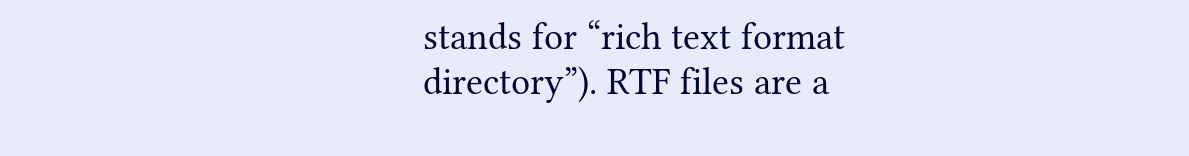stands for “rich text format directory”). RTF files are a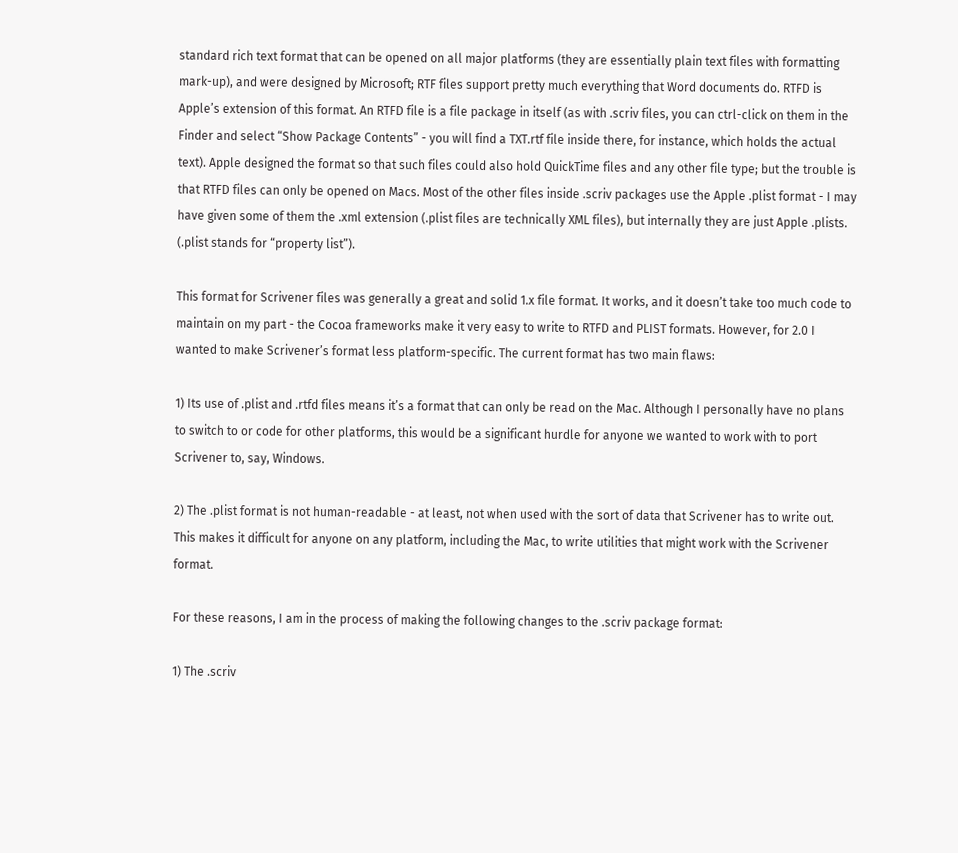standard rich text format that can be opened on all major platforms (they are essentially plain text files with formatting mark-up), and were designed by Microsoft; RTF files support pretty much everything that Word documents do. RTFD is Apple’s extension of this format. An RTFD file is a file package in itself (as with .scriv files, you can ctrl-click on them in the Finder and select “Show Package Contents” - you will find a TXT.rtf file inside there, for instance, which holds the actual text). Apple designed the format so that such files could also hold QuickTime files and any other file type; but the trouble is that RTFD files can only be opened on Macs. Most of the other files inside .scriv packages use the Apple .plist format - I may have given some of them the .xml extension (.plist files are technically XML files), but internally they are just Apple .plists. (.plist stands for “property list”).

This format for Scrivener files was generally a great and solid 1.x file format. It works, and it doesn’t take too much code to maintain on my part - the Cocoa frameworks make it very easy to write to RTFD and PLIST formats. However, for 2.0 I wanted to make Scrivener’s format less platform-specific. The current format has two main flaws:

1) Its use of .plist and .rtfd files means it’s a format that can only be read on the Mac. Although I personally have no plans to switch to or code for other platforms, this would be a significant hurdle for anyone we wanted to work with to port Scrivener to, say, Windows.

2) The .plist format is not human-readable - at least, not when used with the sort of data that Scrivener has to write out. This makes it difficult for anyone on any platform, including the Mac, to write utilities that might work with the Scrivener format.

For these reasons, I am in the process of making the following changes to the .scriv package format:

1) The .scriv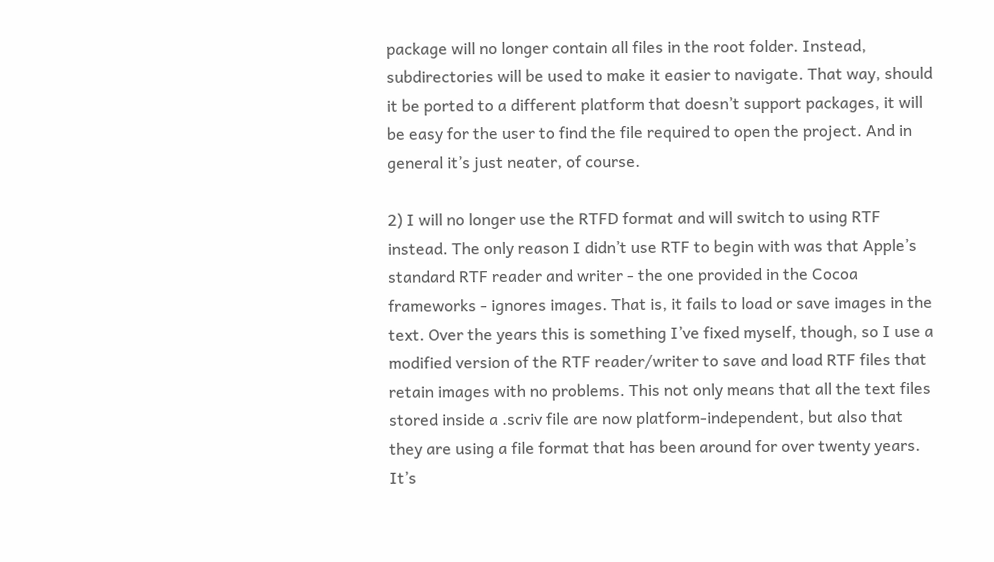package will no longer contain all files in the root folder. Instead, subdirectories will be used to make it easier to navigate. That way, should it be ported to a different platform that doesn’t support packages, it will be easy for the user to find the file required to open the project. And in general it’s just neater, of course.

2) I will no longer use the RTFD format and will switch to using RTF instead. The only reason I didn’t use RTF to begin with was that Apple’s standard RTF reader and writer - the one provided in the Cocoa frameworks - ignores images. That is, it fails to load or save images in the text. Over the years this is something I’ve fixed myself, though, so I use a modified version of the RTF reader/writer to save and load RTF files that retain images with no problems. This not only means that all the text files stored inside a .scriv file are now platform-independent, but also that they are using a file format that has been around for over twenty years. It’s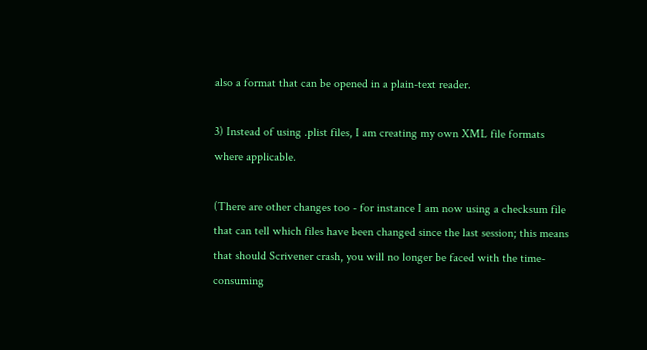also a format that can be opened in a plain-text reader.

3) Instead of using .plist files, I am creating my own XML file formats where applicable.

(There are other changes too - for instance I am now using a checksum file that can tell which files have been changed since the last session; this means that should Scrivener crash, you will no longer be faced with the time-consuming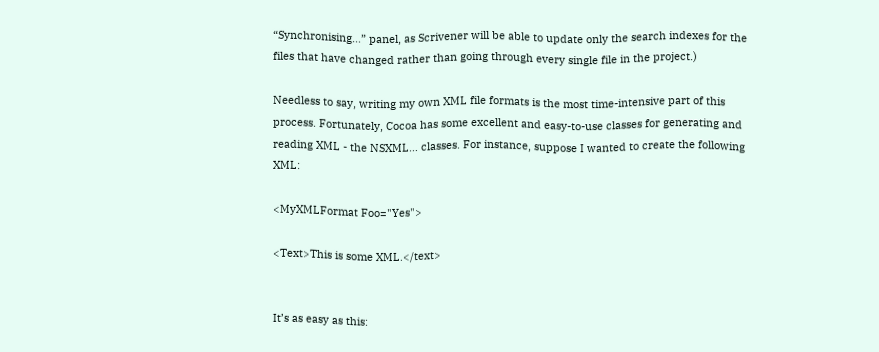“Synchronising…” panel, as Scrivener will be able to update only the search indexes for the files that have changed rather than going through every single file in the project.)

Needless to say, writing my own XML file formats is the most time-intensive part of this process. Fortunately, Cocoa has some excellent and easy-to-use classes for generating and reading XML - the NSXML… classes. For instance, suppose I wanted to create the following XML:

<MyXMLFormat Foo="Yes">

<Text>This is some XML.</text>


It’s as easy as this: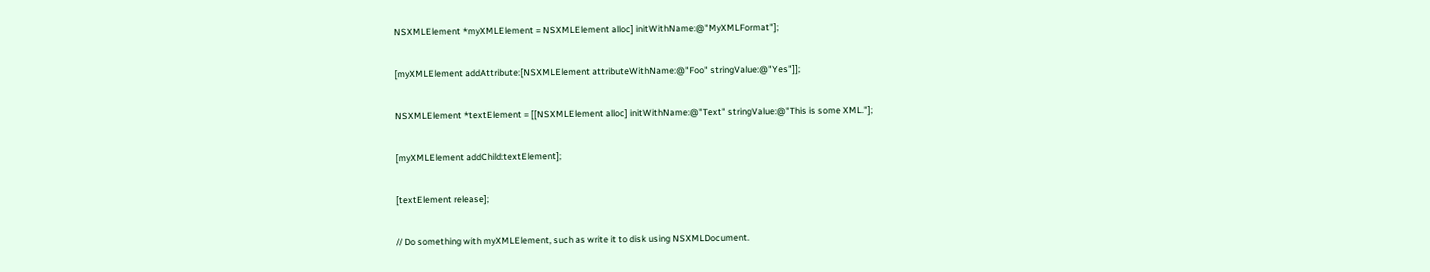NSXMLElement *myXMLElement = NSXMLElement alloc] initWithName:@"MyXMLFormat"];

[myXMLElement addAttribute:[NSXMLElement attributeWithName:@"Foo" stringValue:@"Yes"]];

NSXMLElement *textElement = [[NSXMLElement alloc] initWithName:@"Text" stringValue:@"This is some XML."];

[myXMLElement addChild:textElement];

[textElement release];

// Do something with myXMLElement, such as write it to disk using NSXMLDocument.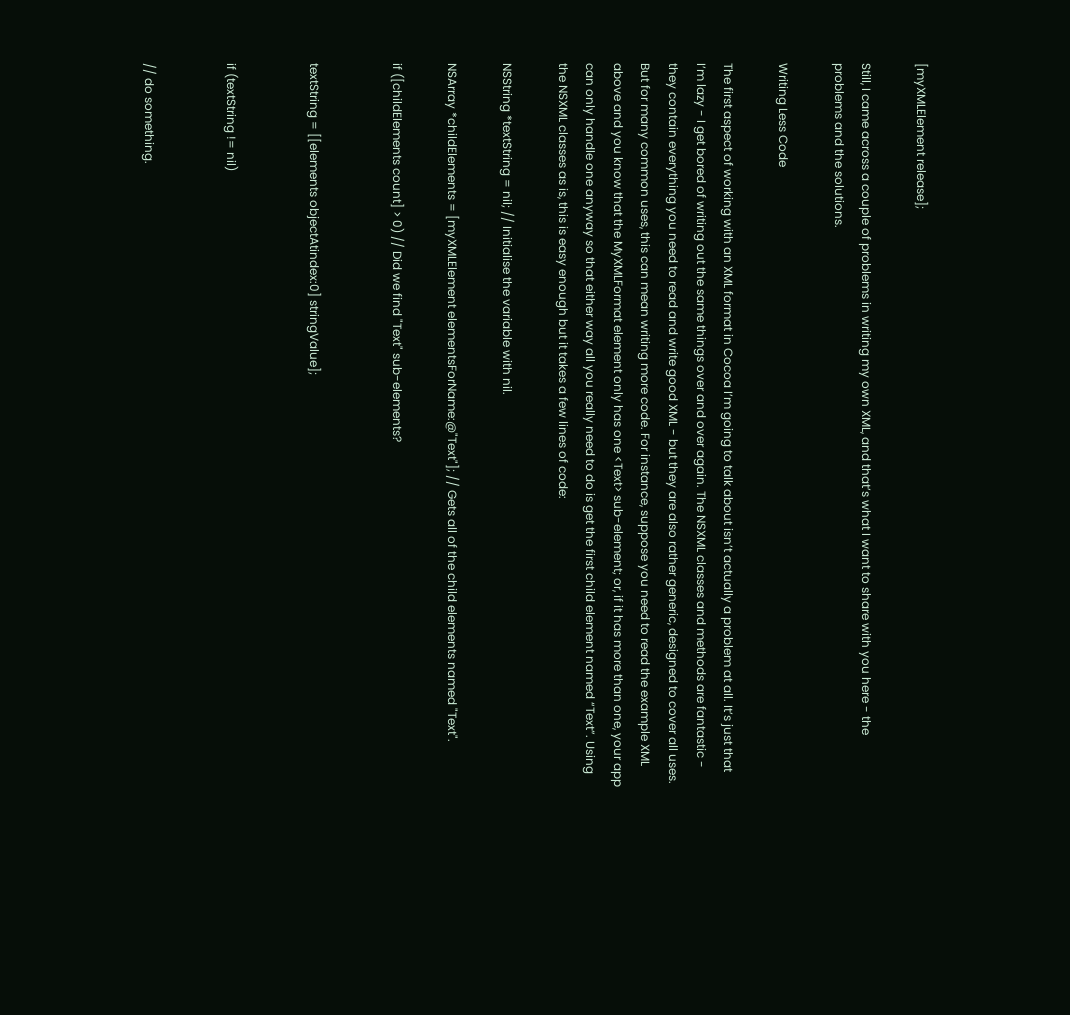[myXMLElement release];

Still, I came across a couple of problems in writing my own XML, and that’s what I want to share with you here - the problems and the solutions.

Writing Less Code

The first aspect of working with an XML format in Cocoa I’m going to talk about isn’t actually a problem at all. It’s just that I’m lazy - I get bored of writing out the same things over and over again. The NSXML classes and methods are fantastic - they contain everything you need to read and write good XML - but they are also rather generic, designed to cover all uses. But for many common uses, this can mean writing more code. For instance, suppose you need to read the example XML above and you know that the MyXMLFormat element only has one <Text> sub-element; or, if it has more than one, your app can only handle one anyway so that either way all you really need to do is get the first child element named “Text”. Using the NSXML classes as is, this is easy enough but it takes a few lines of code:

NSString *textString = nil; // Initialise the variable with nil.

NSArray *childElements = [myXMLElement elementsForName:@"Text"]; // Gets all of the child elements named "Text".

if ([childElements count] > 0) // Did we find "Text" sub-elements?


textString = [[elements objectAtindex:0] stringValue];


if (textString != nil)


// do something.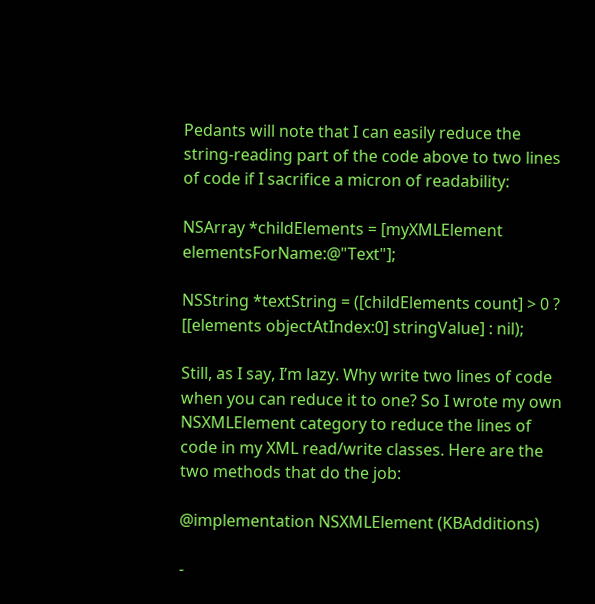Pedants will note that I can easily reduce the string-reading part of the code above to two lines of code if I sacrifice a micron of readability:

NSArray *childElements = [myXMLElement elementsForName:@"Text"];

NSString *textString = ([childElements count] > 0 ? [[elements objectAtIndex:0] stringValue] : nil);

Still, as I say, I’m lazy. Why write two lines of code when you can reduce it to one? So I wrote my own NSXMLElement category to reduce the lines of code in my XML read/write classes. Here are the two methods that do the job:

@implementation NSXMLElement (KBAdditions)

-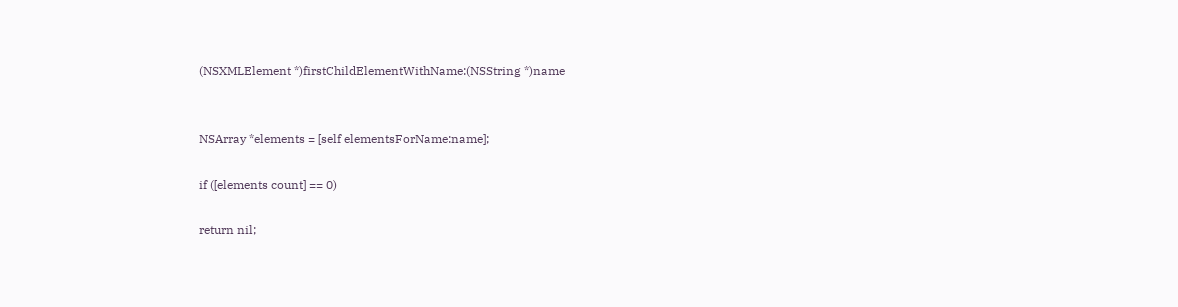(NSXMLElement *)firstChildElementWithName:(NSString *)name


NSArray *elements = [self elementsForName:name];

if ([elements count] == 0)

return nil;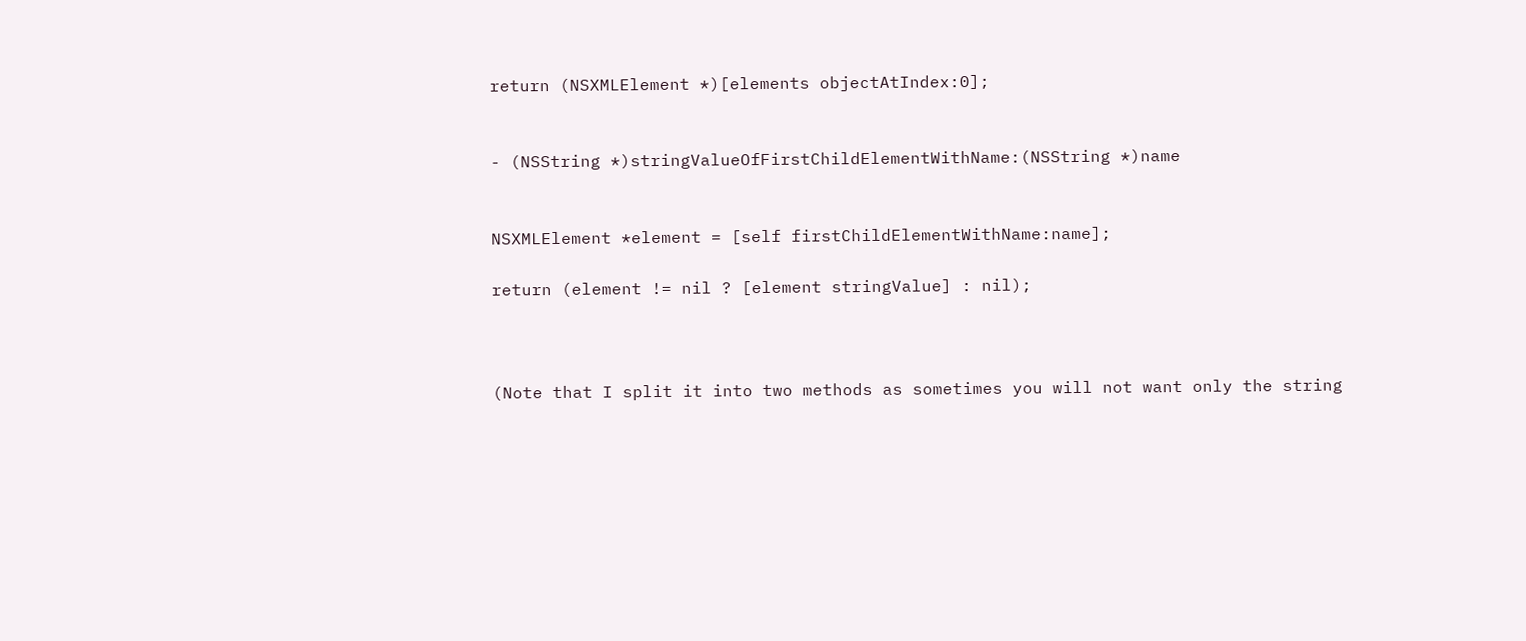return (NSXMLElement *)[elements objectAtIndex:0];


- (NSString *)stringValueOfFirstChildElementWithName:(NSString *)name


NSXMLElement *element = [self firstChildElementWithName:name];

return (element != nil ? [element stringValue] : nil);



(Note that I split it into two methods as sometimes you will not want only the string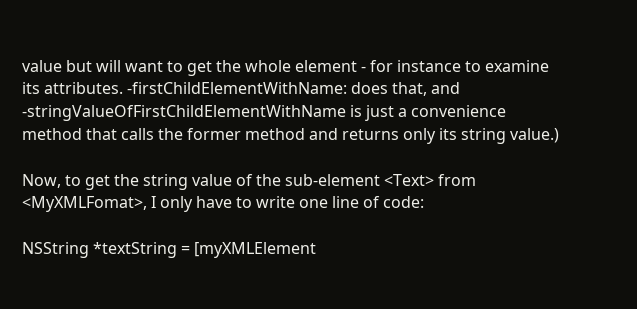value but will want to get the whole element - for instance to examine its attributes. -firstChildElementWithName: does that, and -stringValueOfFirstChildElementWithName is just a convenience method that calls the former method and returns only its string value.)

Now, to get the string value of the sub-element <Text> from <MyXMLFomat>, I only have to write one line of code:

NSString *textString = [myXMLElement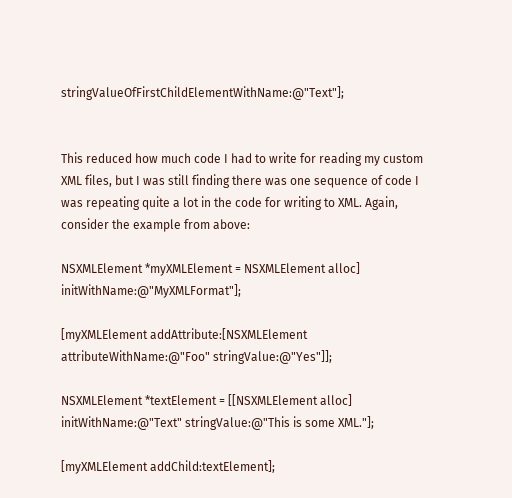stringValueOfFirstChildElementWithName:@"Text"];


This reduced how much code I had to write for reading my custom XML files, but I was still finding there was one sequence of code I was repeating quite a lot in the code for writing to XML. Again, consider the example from above:

NSXMLElement *myXMLElement = NSXMLElement alloc] initWithName:@"MyXMLFormat"];

[myXMLElement addAttribute:[NSXMLElement attributeWithName:@"Foo" stringValue:@"Yes"]];

NSXMLElement *textElement = [[NSXMLElement alloc] initWithName:@"Text" stringValue:@"This is some XML."];

[myXMLElement addChild:textElement];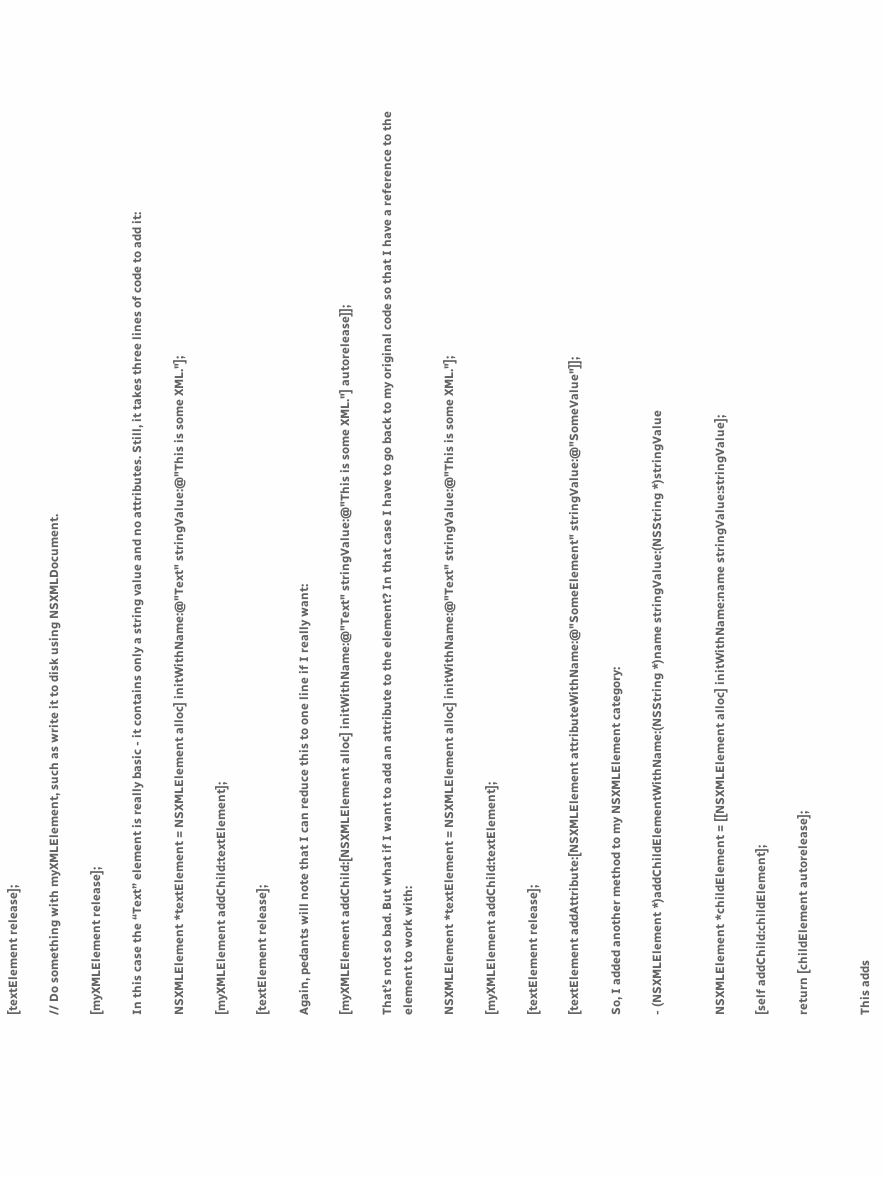[textElement release];

// Do something with myXMLElement, such as write it to disk using NSXMLDocument.

[myXMLElement release];

In this case the “Text” element is really basic - it contains only a string value and no attributes. Still, it takes three lines of code to add it:

NSXMLElement *textElement = NSXMLElement alloc] initWithName:@"Text" stringValue:@"This is some XML."];

[myXMLElement addChild:textElement];

[textElement release];

Again, pedants will note that I can reduce this to one line if I really want:

[myXMLElement addChild:[NSXMLElement alloc] initWithName:@"Text" stringValue:@"This is some XML."] autorelease]];

That’s not so bad. But what if I want to add an attribute to the element? In that case I have to go back to my original code so that I have a reference to the element to work with:

NSXMLElement *textElement = NSXMLElement alloc] initWithName:@"Text" stringValue:@"This is some XML."];

[myXMLElement addChild:textElement];

[textElement release];

[textElement addAttribute:[NSXMLElement attributeWithName:@"SomeElement" stringValue:@"SomeValue"]];

So, I added another method to my NSXMLElement category:

- (NSXMLElement *)addChildElementWithName:(NSString *)name stringValue:(NSString *)stringValue


NSXMLElement *childElement = [[NSXMLElement alloc] initWithName:name stringValue:stringValue];

[self addChild:childElement];

return [childElement autorelease];


This adds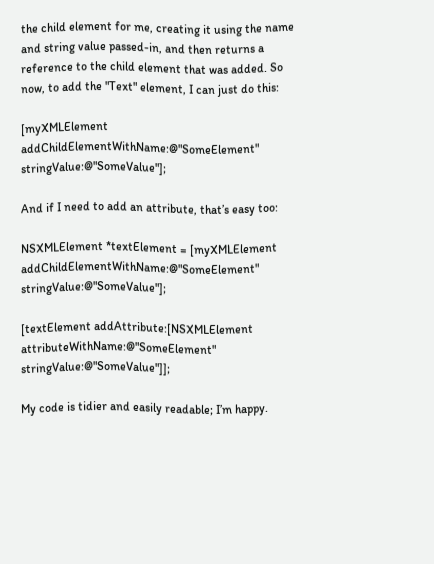the child element for me, creating it using the name and string value passed-in, and then returns a reference to the child element that was added. So now, to add the "Text" element, I can just do this:

[myXMLElement addChildElementWithName:@"SomeElement" stringValue:@"SomeValue"];

And if I need to add an attribute, that’s easy too:

NSXMLElement *textElement = [myXMLElement addChildElementWithName:@"SomeElement" stringValue:@"SomeValue"];

[textElement addAttribute:[NSXMLElement attributeWithName:@"SomeElement" stringValue:@"SomeValue"]];

My code is tidier and easily readable; I’m happy.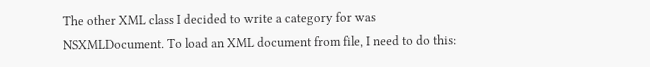The other XML class I decided to write a category for was NSXMLDocument. To load an XML document from file, I need to do this: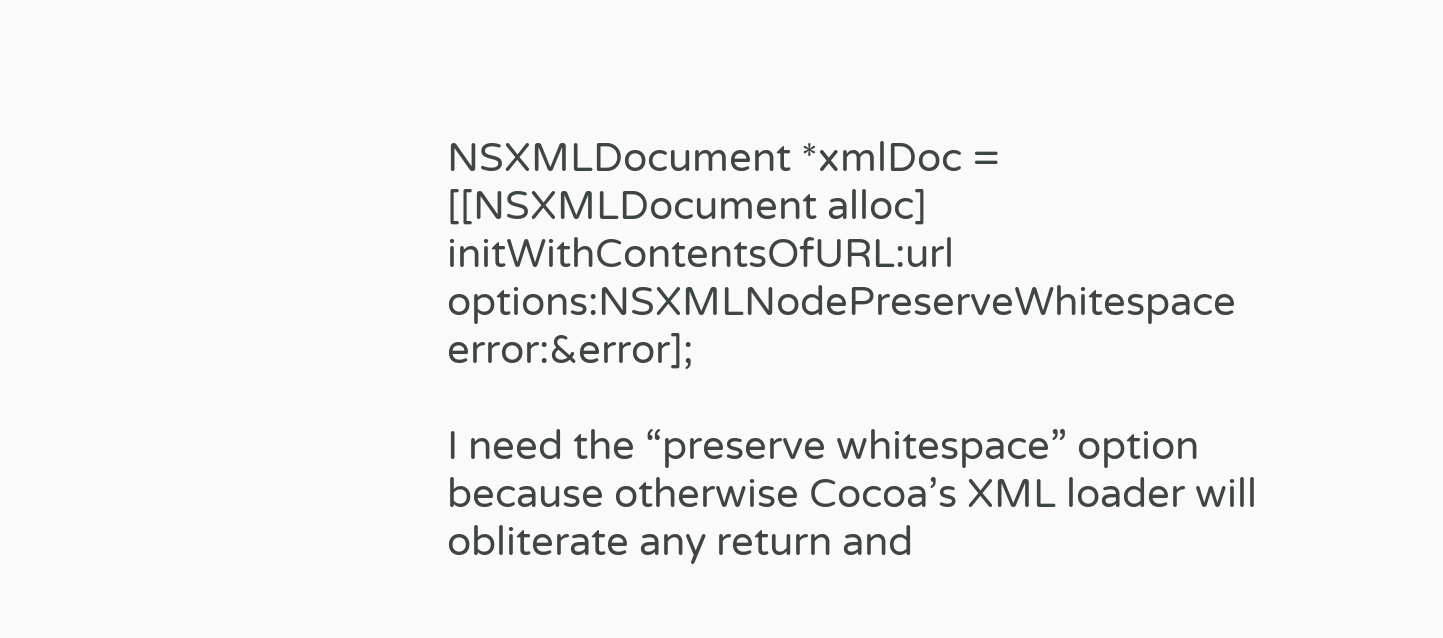NSXMLDocument *xmlDoc = [[NSXMLDocument alloc] initWithContentsOfURL:url options:NSXMLNodePreserveWhitespace error:&error];

I need the “preserve whitespace” option because otherwise Cocoa’s XML loader will obliterate any return and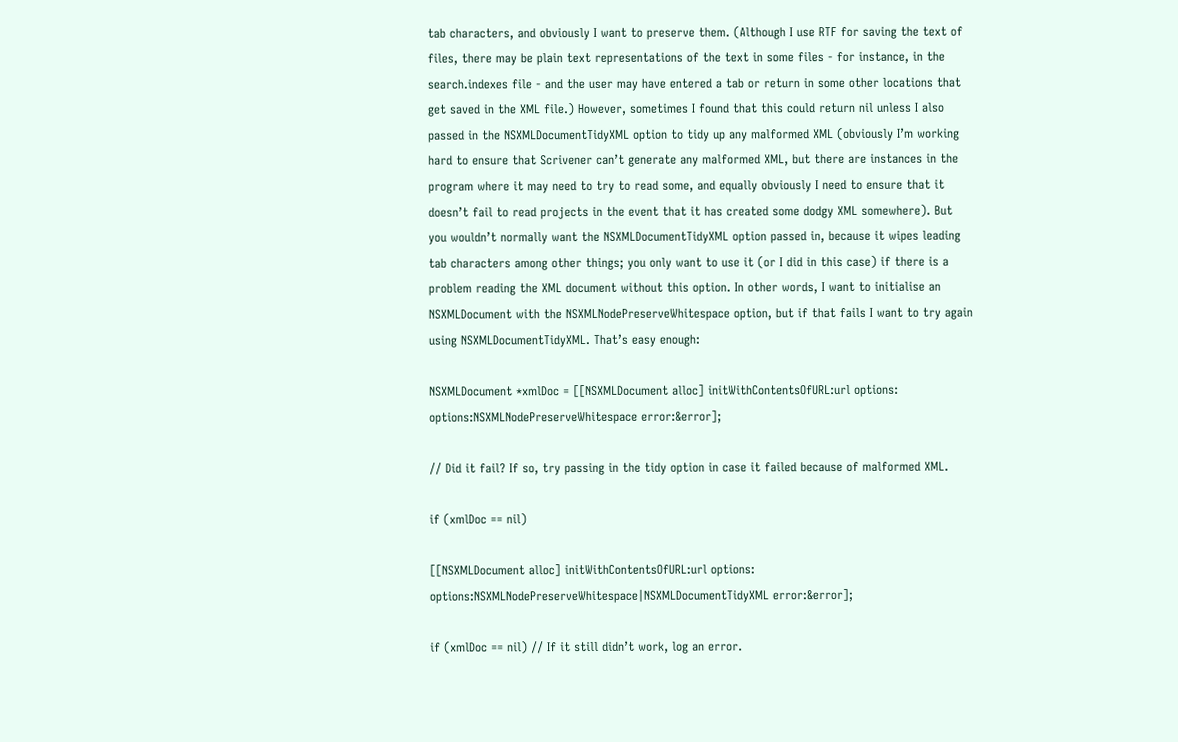tab characters, and obviously I want to preserve them. (Although I use RTF for saving the text of files, there may be plain text representations of the text in some files - for instance, in the search.indexes file - and the user may have entered a tab or return in some other locations that get saved in the XML file.) However, sometimes I found that this could return nil unless I also passed in the NSXMLDocumentTidyXML option to tidy up any malformed XML (obviously I’m working hard to ensure that Scrivener can’t generate any malformed XML, but there are instances in the program where it may need to try to read some, and equally obviously I need to ensure that it doesn’t fail to read projects in the event that it has created some dodgy XML somewhere). But you wouldn’t normally want the NSXMLDocumentTidyXML option passed in, because it wipes leading tab characters among other things; you only want to use it (or I did in this case) if there is a problem reading the XML document without this option. In other words, I want to initialise an NSXMLDocument with the NSXMLNodePreserveWhitespace option, but if that fails I want to try again using NSXMLDocumentTidyXML. That’s easy enough:

NSXMLDocument *xmlDoc = [[NSXMLDocument alloc] initWithContentsOfURL:url options: options:NSXMLNodePreserveWhitespace error:&error];

// Did it fail? If so, try passing in the tidy option in case it failed because of malformed XML.

if (xmlDoc == nil)

[[NSXMLDocument alloc] initWithContentsOfURL:url options: options:NSXMLNodePreserveWhitespace|NSXMLDocumentTidyXML error:&error];

if (xmlDoc == nil) // If it still didn’t work, log an error.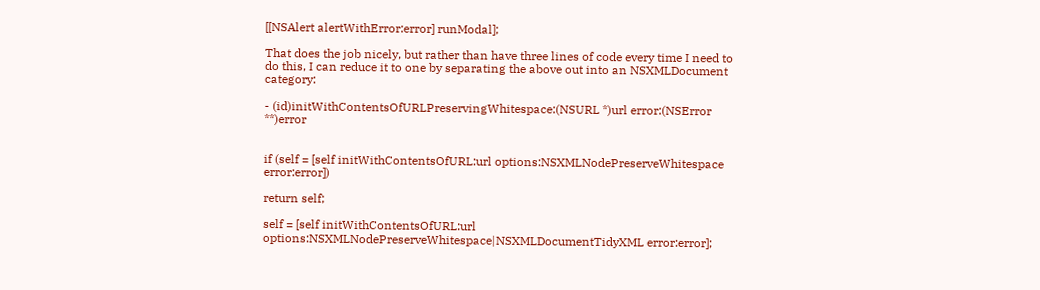[[NSAlert alertWithError:error] runModal];

That does the job nicely, but rather than have three lines of code every time I need to do this, I can reduce it to one by separating the above out into an NSXMLDocument category:

- (id)initWithContentsOfURLPreservingWhitespace:(NSURL *)url error:(NSError **)error


if (self = [self initWithContentsOfURL:url options:NSXMLNodePreserveWhitespace error:error])

return self;

self = [self initWithContentsOfURL:url options:NSXMLNodePreserveWhitespace|NSXMLDocumentTidyXML error:error];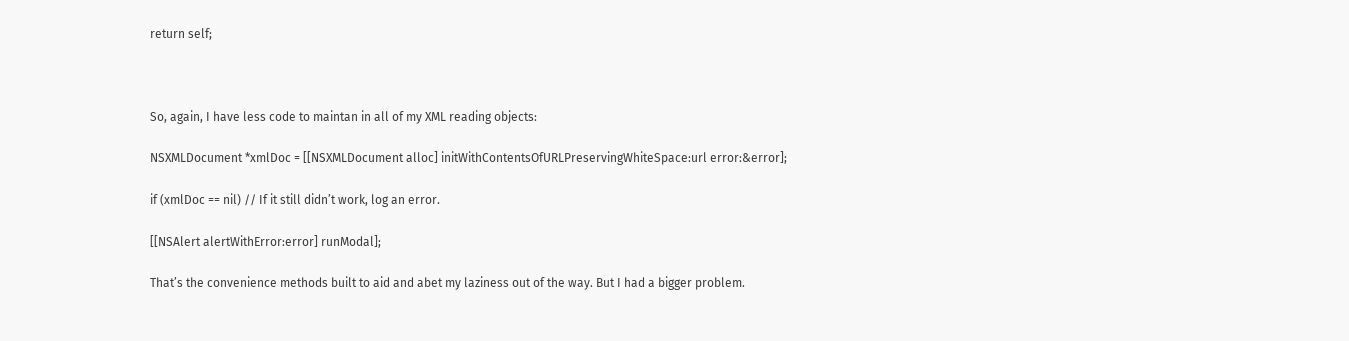return self;



So, again, I have less code to maintan in all of my XML reading objects:

NSXMLDocument *xmlDoc = [[NSXMLDocument alloc] initWithContentsOfURLPreservingWhiteSpace:url error:&error];

if (xmlDoc == nil) // If it still didn’t work, log an error.

[[NSAlert alertWithError:error] runModal];

That’s the convenience methods built to aid and abet my laziness out of the way. But I had a bigger problem.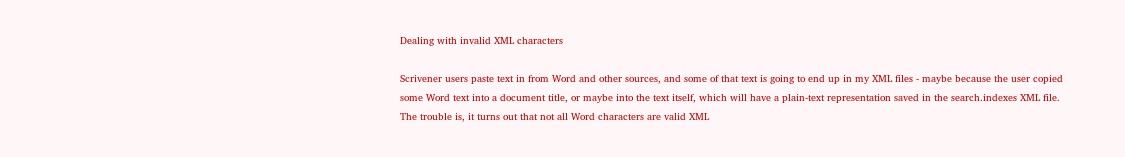Dealing with invalid XML characters

Scrivener users paste text in from Word and other sources, and some of that text is going to end up in my XML files - maybe because the user copied some Word text into a document title, or maybe into the text itself, which will have a plain-text representation saved in the search.indexes XML file. The trouble is, it turns out that not all Word characters are valid XML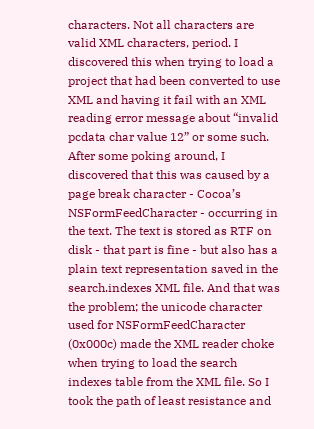characters. Not all characters are valid XML characters, period. I discovered this when trying to load a project that had been converted to use XML and having it fail with an XML reading error message about “invalid pcdata char value 12” or some such. After some poking around, I discovered that this was caused by a page break character - Cocoa’s NSFormFeedCharacter - occurring in the text. The text is stored as RTF on disk - that part is fine - but also has a plain text representation saved in the search.indexes XML file. And that was the problem; the unicode character used for NSFormFeedCharacter (0x000c) made the XML reader choke when trying to load the search indexes table from the XML file. So I took the path of least resistance and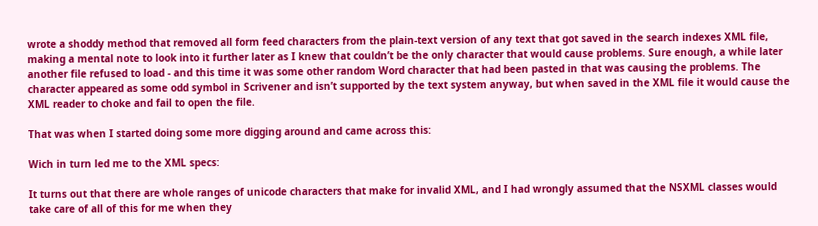wrote a shoddy method that removed all form feed characters from the plain-text version of any text that got saved in the search indexes XML file, making a mental note to look into it further later as I knew that couldn’t be the only character that would cause problems. Sure enough, a while later another file refused to load - and this time it was some other random Word character that had been pasted in that was causing the problems. The character appeared as some odd symbol in Scrivener and isn’t supported by the text system anyway, but when saved in the XML file it would cause the XML reader to choke and fail to open the file.

That was when I started doing some more digging around and came across this:

Wich in turn led me to the XML specs:

It turns out that there are whole ranges of unicode characters that make for invalid XML, and I had wrongly assumed that the NSXML classes would take care of all of this for me when they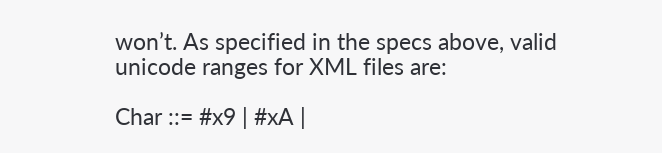won’t. As specified in the specs above, valid unicode ranges for XML files are:

Char ::= #x9 | #xA |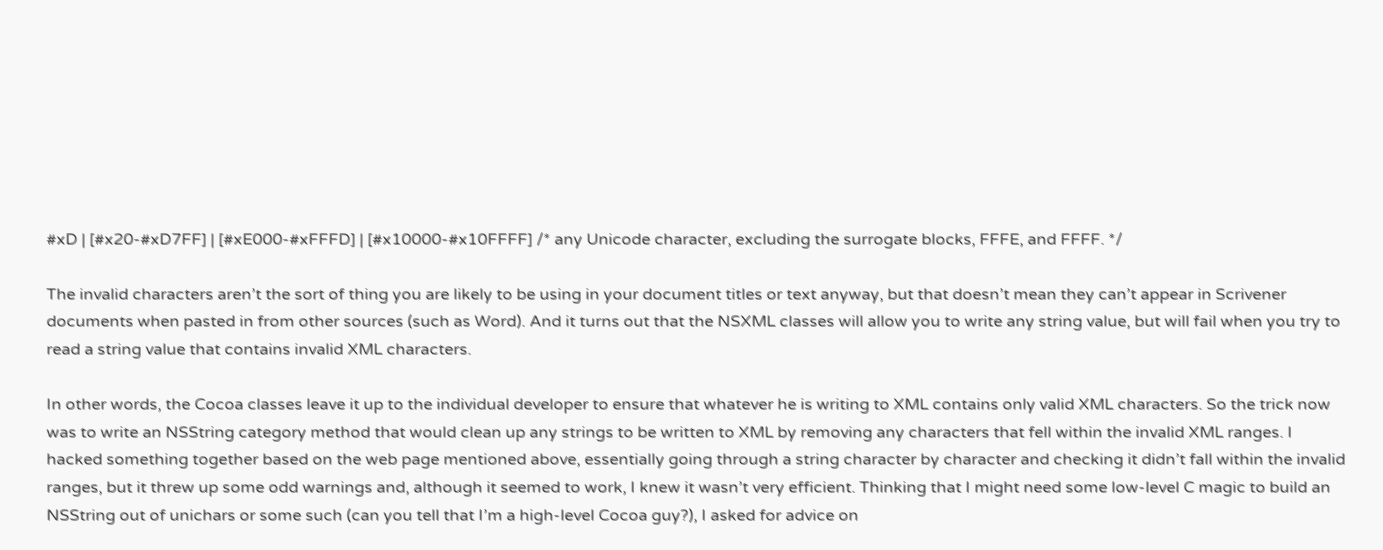#xD | [#x20-#xD7FF] | [#xE000-#xFFFD] | [#x10000-#x10FFFF] /* any Unicode character, excluding the surrogate blocks, FFFE, and FFFF. */

The invalid characters aren’t the sort of thing you are likely to be using in your document titles or text anyway, but that doesn’t mean they can’t appear in Scrivener documents when pasted in from other sources (such as Word). And it turns out that the NSXML classes will allow you to write any string value, but will fail when you try to read a string value that contains invalid XML characters.

In other words, the Cocoa classes leave it up to the individual developer to ensure that whatever he is writing to XML contains only valid XML characters. So the trick now was to write an NSString category method that would clean up any strings to be written to XML by removing any characters that fell within the invalid XML ranges. I hacked something together based on the web page mentioned above, essentially going through a string character by character and checking it didn’t fall within the invalid ranges, but it threw up some odd warnings and, although it seemed to work, I knew it wasn’t very efficient. Thinking that I might need some low-level C magic to build an NSString out of unichars or some such (can you tell that I’m a high-level Cocoa guy?), I asked for advice on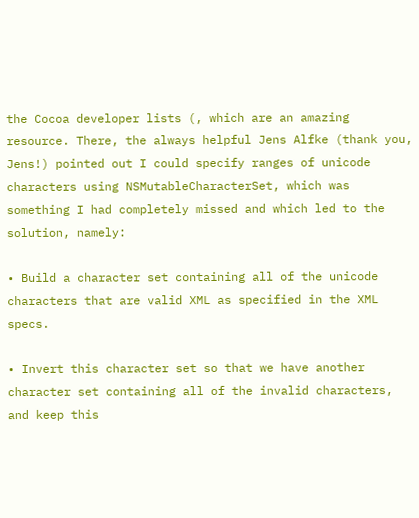the Cocoa developer lists (, which are an amazing resource. There, the always helpful Jens Alfke (thank you, Jens!) pointed out I could specify ranges of unicode characters using NSMutableCharacterSet, which was something I had completely missed and which led to the solution, namely:

• Build a character set containing all of the unicode characters that are valid XML as specified in the XML specs.

• Invert this character set so that we have another character set containing all of the invalid characters, and keep this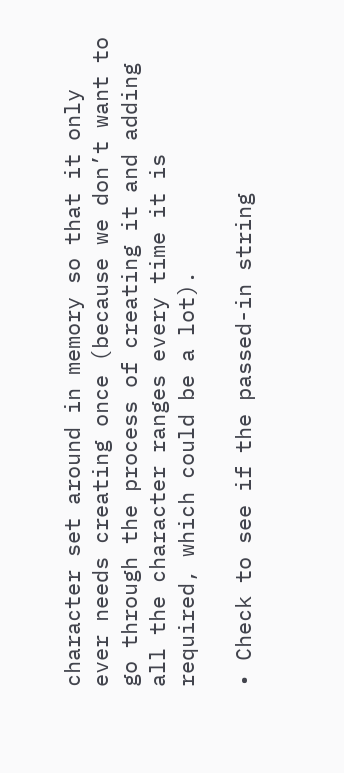character set around in memory so that it only ever needs creating once (because we don’t want to go through the process of creating it and adding all the character ranges every time it is required, which could be a lot).

• Check to see if the passed-in string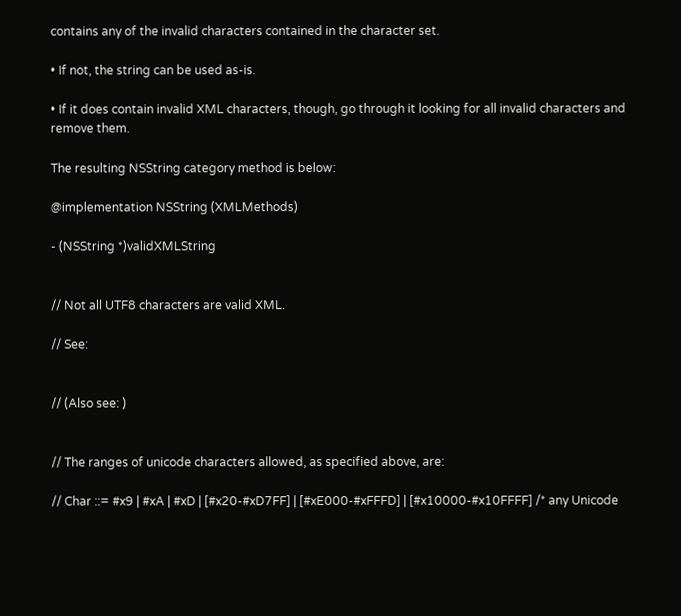contains any of the invalid characters contained in the character set.

• If not, the string can be used as-is.

• If it does contain invalid XML characters, though, go through it looking for all invalid characters and remove them.

The resulting NSString category method is below:

@implementation NSString (XMLMethods)

- (NSString *)validXMLString


// Not all UTF8 characters are valid XML.

// See:


// (Also see: )


// The ranges of unicode characters allowed, as specified above, are:

// Char ::= #x9 | #xA | #xD | [#x20-#xD7FF] | [#xE000-#xFFFD] | [#x10000-#x10FFFF] /* any Unicode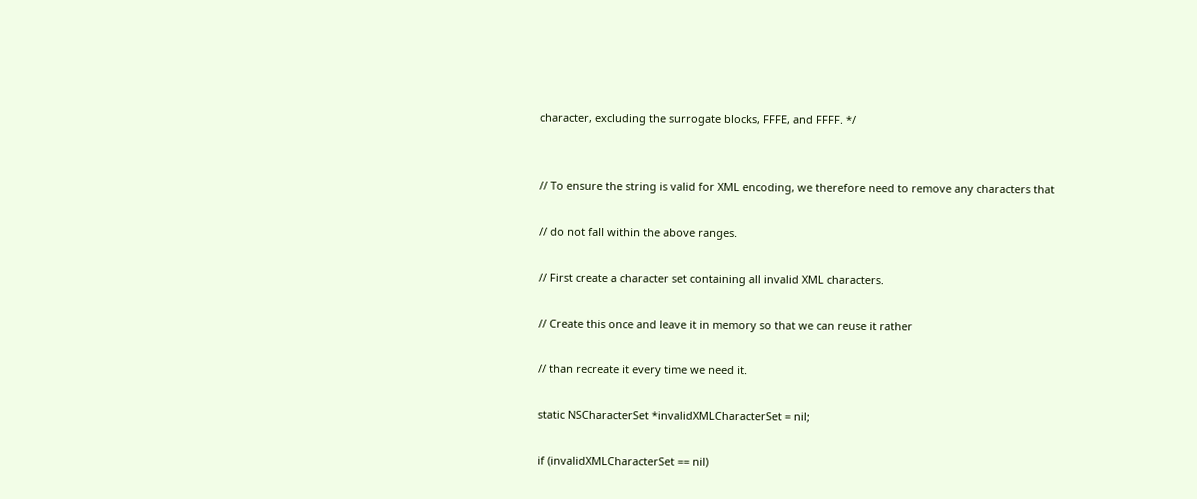character, excluding the surrogate blocks, FFFE, and FFFF. */


// To ensure the string is valid for XML encoding, we therefore need to remove any characters that

// do not fall within the above ranges.

// First create a character set containing all invalid XML characters.

// Create this once and leave it in memory so that we can reuse it rather

// than recreate it every time we need it.

static NSCharacterSet *invalidXMLCharacterSet = nil;

if (invalidXMLCharacterSet == nil)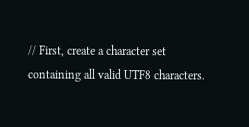// First, create a character set containing all valid UTF8 characters.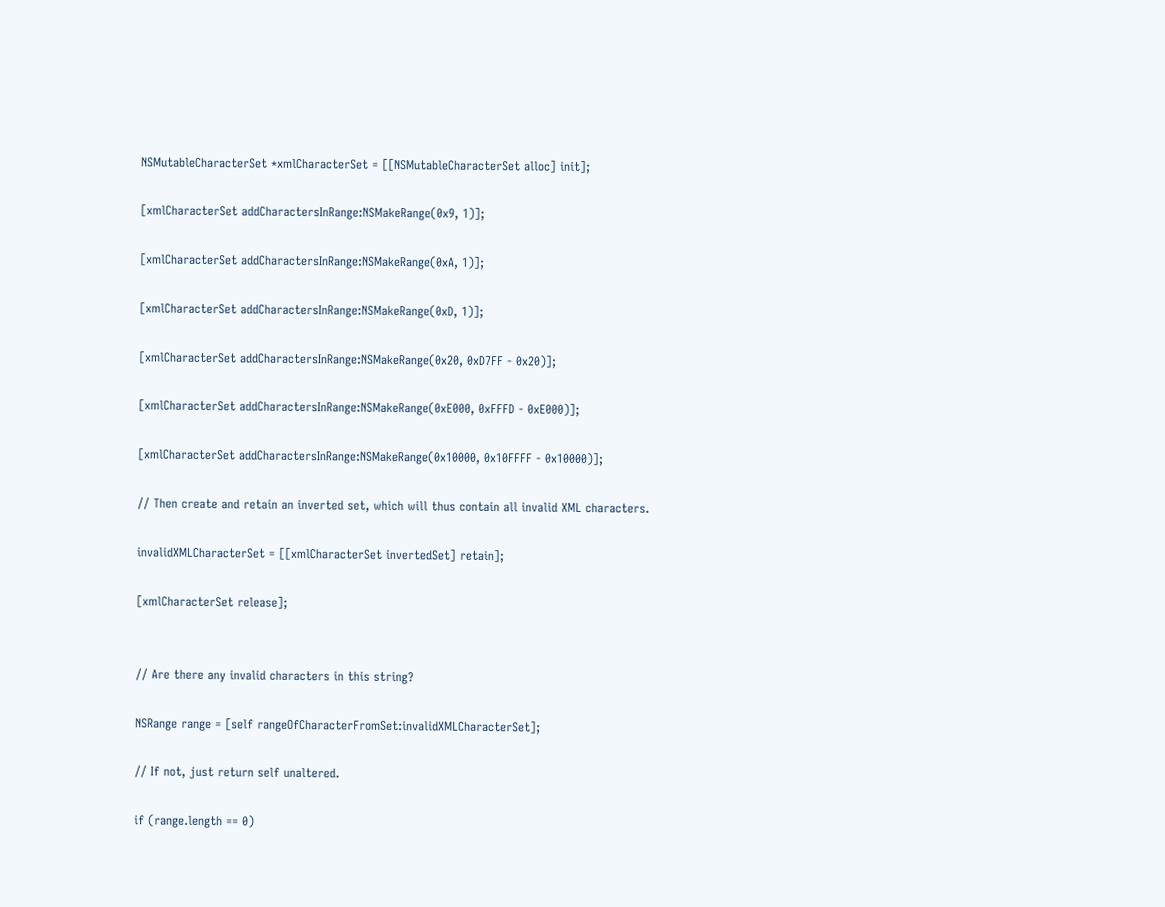NSMutableCharacterSet *xmlCharacterSet = [[NSMutableCharacterSet alloc] init];

[xmlCharacterSet addCharactersInRange:NSMakeRange(0x9, 1)];

[xmlCharacterSet addCharactersInRange:NSMakeRange(0xA, 1)];

[xmlCharacterSet addCharactersInRange:NSMakeRange(0xD, 1)];

[xmlCharacterSet addCharactersInRange:NSMakeRange(0x20, 0xD7FF - 0x20)];

[xmlCharacterSet addCharactersInRange:NSMakeRange(0xE000, 0xFFFD - 0xE000)];

[xmlCharacterSet addCharactersInRange:NSMakeRange(0x10000, 0x10FFFF - 0x10000)];

// Then create and retain an inverted set, which will thus contain all invalid XML characters.

invalidXMLCharacterSet = [[xmlCharacterSet invertedSet] retain];

[xmlCharacterSet release];


// Are there any invalid characters in this string?

NSRange range = [self rangeOfCharacterFromSet:invalidXMLCharacterSet];

// If not, just return self unaltered.

if (range.length == 0)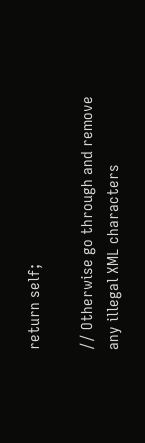return self;

// Otherwise go through and remove any illegal XML characters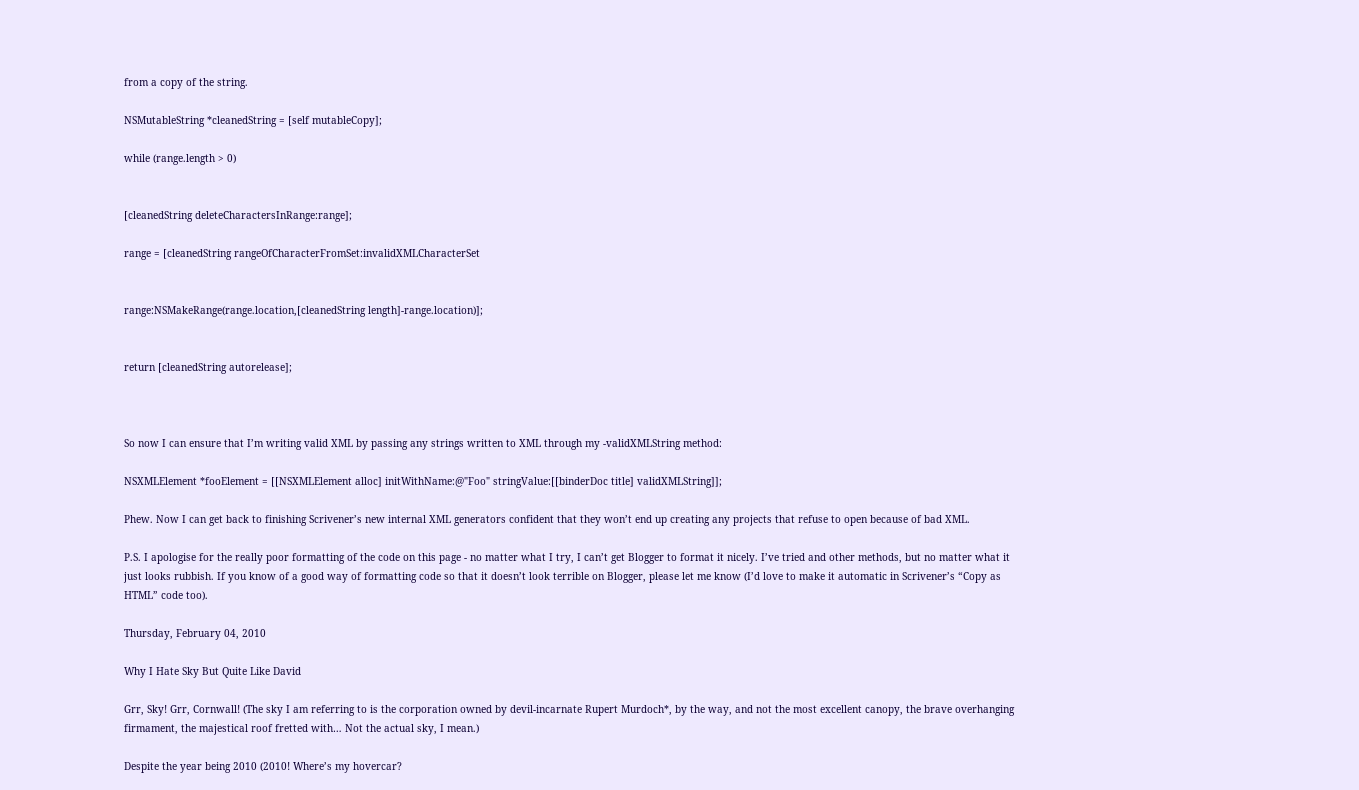from a copy of the string.

NSMutableString *cleanedString = [self mutableCopy];

while (range.length > 0)


[cleanedString deleteCharactersInRange:range];

range = [cleanedString rangeOfCharacterFromSet:invalidXMLCharacterSet


range:NSMakeRange(range.location,[cleanedString length]-range.location)];


return [cleanedString autorelease];



So now I can ensure that I’m writing valid XML by passing any strings written to XML through my -validXMLString method:

NSXMLElement *fooElement = [[NSXMLElement alloc] initWithName:@"Foo" stringValue:[[binderDoc title] validXMLString]];

Phew. Now I can get back to finishing Scrivener’s new internal XML generators confident that they won’t end up creating any projects that refuse to open because of bad XML.

P.S. I apologise for the really poor formatting of the code on this page - no matter what I try, I can’t get Blogger to format it nicely. I’ve tried and other methods, but no matter what it just looks rubbish. If you know of a good way of formatting code so that it doesn’t look terrible on Blogger, please let me know (I’d love to make it automatic in Scrivener’s “Copy as HTML” code too).

Thursday, February 04, 2010

Why I Hate Sky But Quite Like David

Grr, Sky! Grr, Cornwall! (The sky I am referring to is the corporation owned by devil-incarnate Rupert Murdoch*, by the way, and not the most excellent canopy, the brave overhanging firmament, the majestical roof fretted with… Not the actual sky, I mean.)

Despite the year being 2010 (2010! Where’s my hovercar?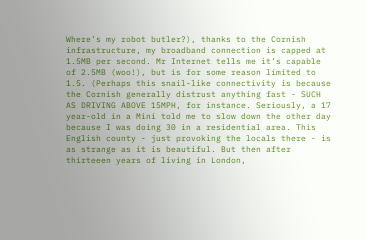Where’s my robot butler?), thanks to the Cornish infrastructure, my broadband connection is capped at 1.5MB per second. Mr Internet tells me it’s capable of 2.5MB (woo!), but is for some reason limited to 1.5. (Perhaps this snail-like connectivity is because the Cornish generally distrust anything fast - SUCH AS DRIVING ABOVE 15MPH, for instance. Seriously, a 17 year-old in a Mini told me to slow down the other day because I was doing 30 in a residential area. This English county - just provoking the locals there - is as strange as it is beautiful. But then after thirteeen years of living in London,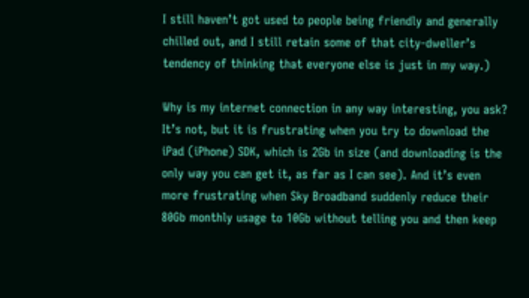I still haven’t got used to people being friendly and generally chilled out, and I still retain some of that city-dweller’s tendency of thinking that everyone else is just in my way.)

Why is my internet connection in any way interesting, you ask? It’s not, but it is frustrating when you try to download the iPad (iPhone) SDK, which is 2Gb in size (and downloading is the only way you can get it, as far as I can see). And it’s even more frustrating when Sky Broadband suddenly reduce their 80Gb monthly usage to 10Gb without telling you and then keep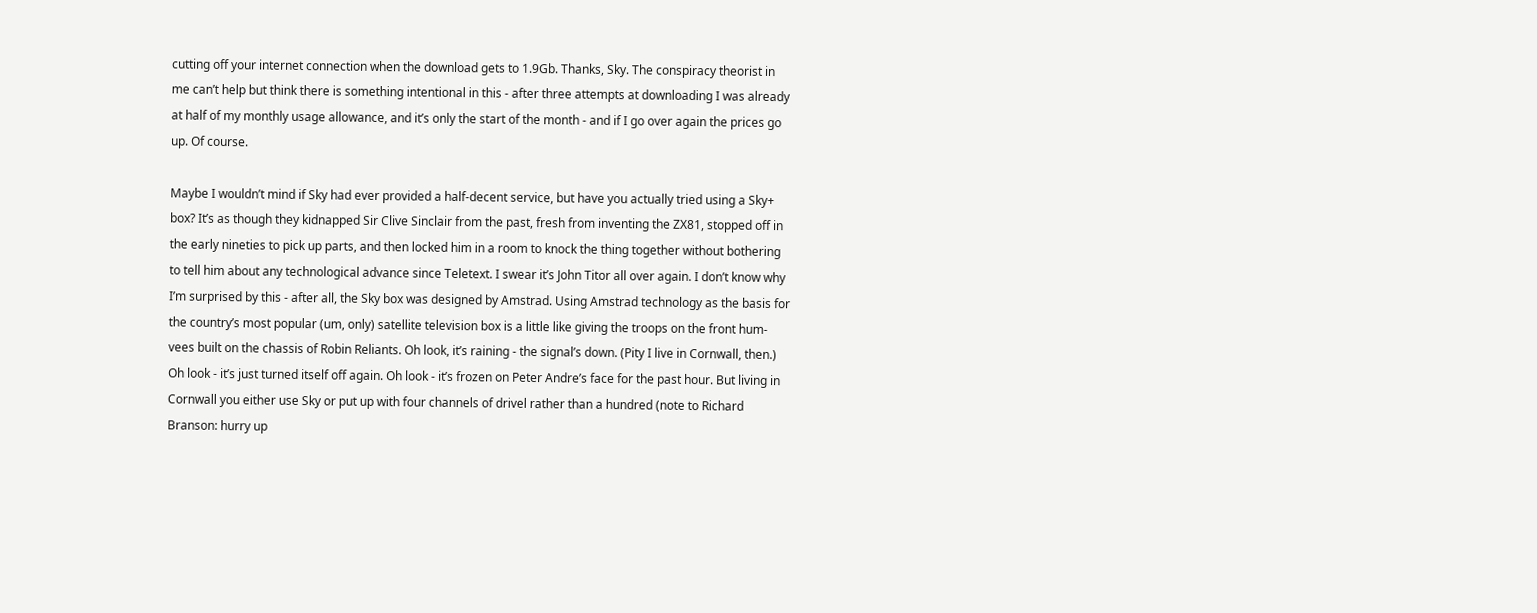cutting off your internet connection when the download gets to 1.9Gb. Thanks, Sky. The conspiracy theorist in me can’t help but think there is something intentional in this - after three attempts at downloading I was already at half of my monthly usage allowance, and it’s only the start of the month - and if I go over again the prices go up. Of course.

Maybe I wouldn’t mind if Sky had ever provided a half-decent service, but have you actually tried using a Sky+ box? It’s as though they kidnapped Sir Clive Sinclair from the past, fresh from inventing the ZX81, stopped off in the early nineties to pick up parts, and then locked him in a room to knock the thing together without bothering to tell him about any technological advance since Teletext. I swear it’s John Titor all over again. I don’t know why I’m surprised by this - after all, the Sky box was designed by Amstrad. Using Amstrad technology as the basis for the country’s most popular (um, only) satellite television box is a little like giving the troops on the front hum-vees built on the chassis of Robin Reliants. Oh look, it’s raining - the signal’s down. (Pity I live in Cornwall, then.) Oh look - it’s just turned itself off again. Oh look - it’s frozen on Peter Andre’s face for the past hour. But living in Cornwall you either use Sky or put up with four channels of drivel rather than a hundred (note to Richard Branson: hurry up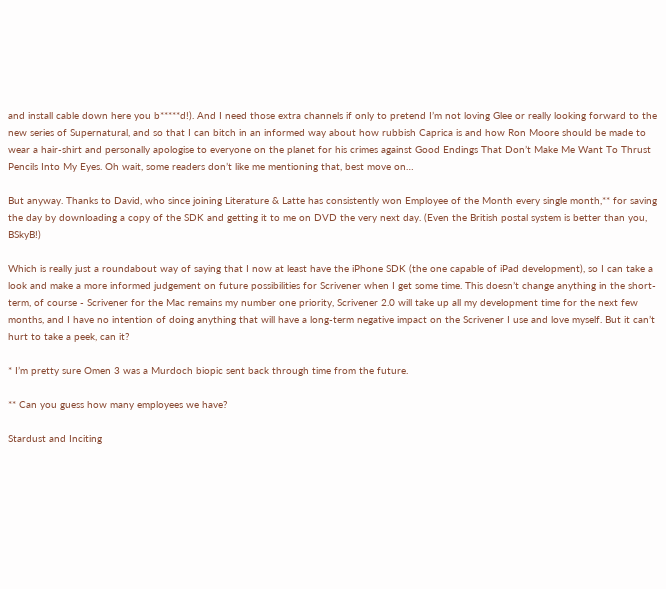and install cable down here you b*****d!). And I need those extra channels if only to pretend I’m not loving Glee or really looking forward to the new series of Supernatural, and so that I can bitch in an informed way about how rubbish Caprica is and how Ron Moore should be made to wear a hair-shirt and personally apologise to everyone on the planet for his crimes against Good Endings That Don’t Make Me Want To Thrust Pencils Into My Eyes. Oh wait, some readers don’t like me mentioning that, best move on…

But anyway. Thanks to David, who since joining Literature & Latte has consistently won Employee of the Month every single month,** for saving the day by downloading a copy of the SDK and getting it to me on DVD the very next day. (Even the British postal system is better than you, BSkyB!)

Which is really just a roundabout way of saying that I now at least have the iPhone SDK (the one capable of iPad development), so I can take a look and make a more informed judgement on future possibilities for Scrivener when I get some time. This doesn’t change anything in the short-term, of course - Scrivener for the Mac remains my number one priority, Scrivener 2.0 will take up all my development time for the next few months, and I have no intention of doing anything that will have a long-term negative impact on the Scrivener I use and love myself. But it can’t hurt to take a peek, can it?

* I’m pretty sure Omen 3 was a Murdoch biopic sent back through time from the future.

** Can you guess how many employees we have?

Stardust and Inciting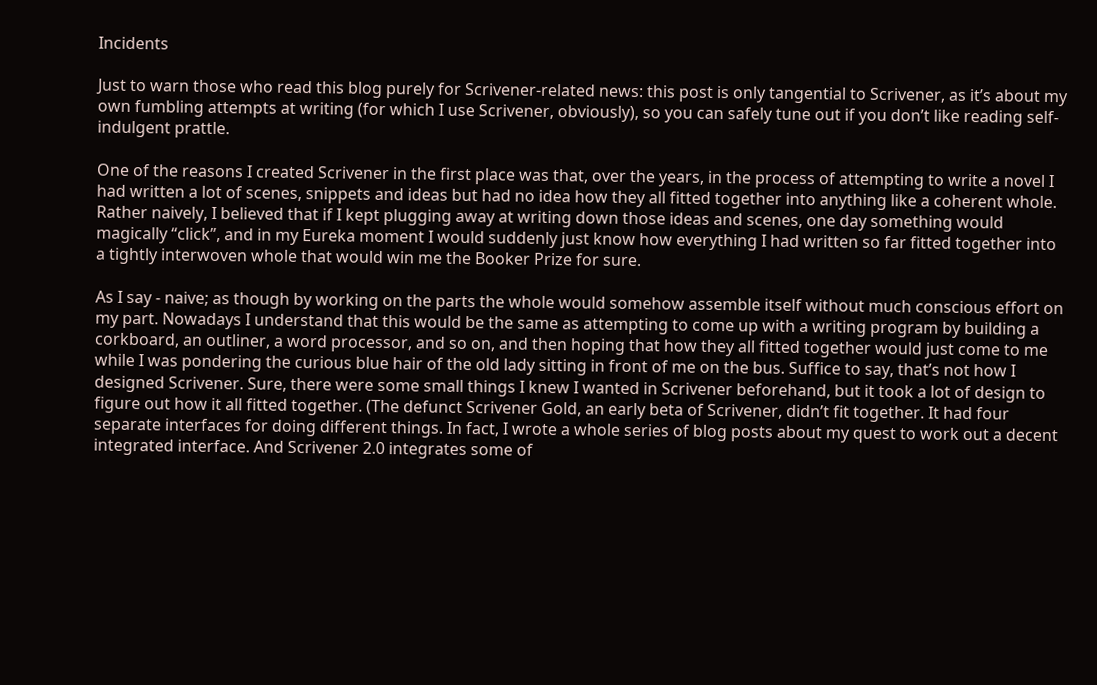Incidents

Just to warn those who read this blog purely for Scrivener-related news: this post is only tangential to Scrivener, as it’s about my own fumbling attempts at writing (for which I use Scrivener, obviously), so you can safely tune out if you don’t like reading self-indulgent prattle.

One of the reasons I created Scrivener in the first place was that, over the years, in the process of attempting to write a novel I had written a lot of scenes, snippets and ideas but had no idea how they all fitted together into anything like a coherent whole. Rather naively, I believed that if I kept plugging away at writing down those ideas and scenes, one day something would magically “click”, and in my Eureka moment I would suddenly just know how everything I had written so far fitted together into a tightly interwoven whole that would win me the Booker Prize for sure.

As I say - naive; as though by working on the parts the whole would somehow assemble itself without much conscious effort on my part. Nowadays I understand that this would be the same as attempting to come up with a writing program by building a corkboard, an outliner, a word processor, and so on, and then hoping that how they all fitted together would just come to me while I was pondering the curious blue hair of the old lady sitting in front of me on the bus. Suffice to say, that’s not how I designed Scrivener. Sure, there were some small things I knew I wanted in Scrivener beforehand, but it took a lot of design to figure out how it all fitted together. (The defunct Scrivener Gold, an early beta of Scrivener, didn’t fit together. It had four separate interfaces for doing different things. In fact, I wrote a whole series of blog posts about my quest to work out a decent integrated interface. And Scrivener 2.0 integrates some of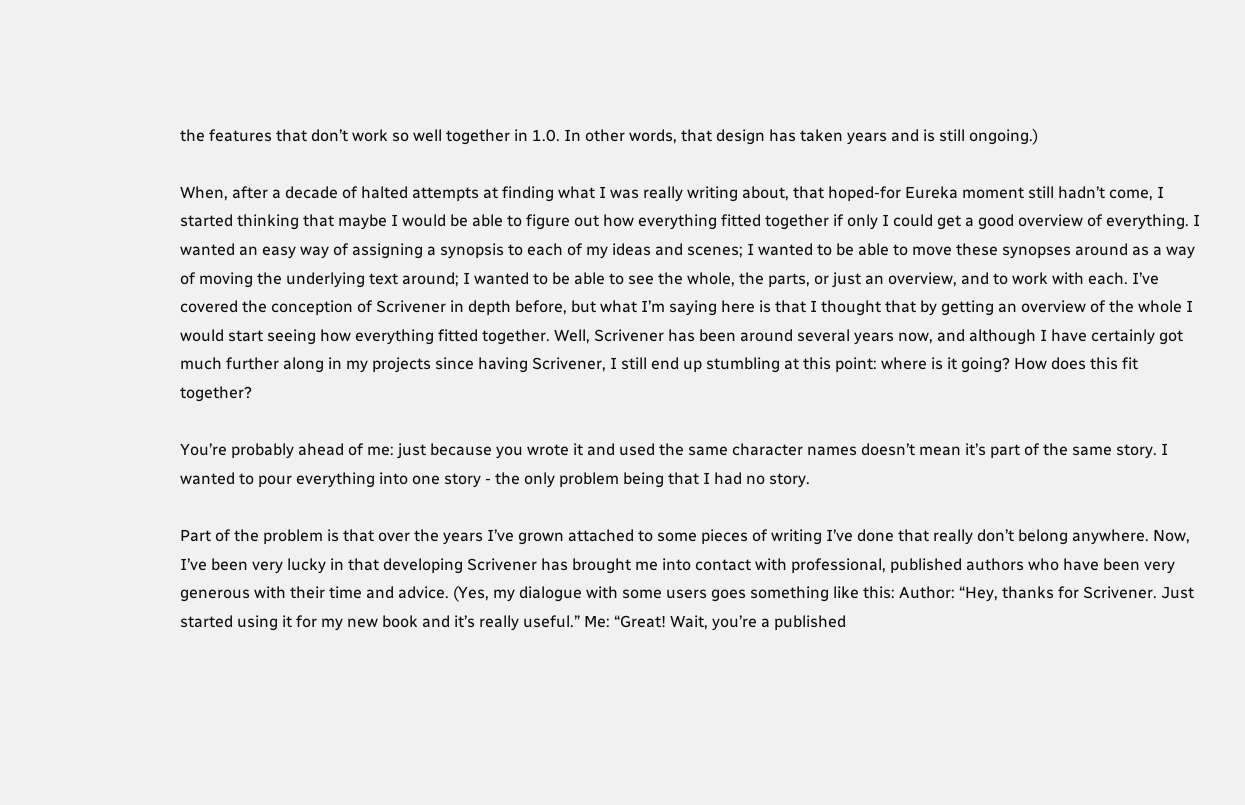the features that don’t work so well together in 1.0. In other words, that design has taken years and is still ongoing.)

When, after a decade of halted attempts at finding what I was really writing about, that hoped-for Eureka moment still hadn’t come, I started thinking that maybe I would be able to figure out how everything fitted together if only I could get a good overview of everything. I wanted an easy way of assigning a synopsis to each of my ideas and scenes; I wanted to be able to move these synopses around as a way of moving the underlying text around; I wanted to be able to see the whole, the parts, or just an overview, and to work with each. I’ve covered the conception of Scrivener in depth before, but what I’m saying here is that I thought that by getting an overview of the whole I would start seeing how everything fitted together. Well, Scrivener has been around several years now, and although I have certainly got much further along in my projects since having Scrivener, I still end up stumbling at this point: where is it going? How does this fit together?

You’re probably ahead of me: just because you wrote it and used the same character names doesn’t mean it’s part of the same story. I wanted to pour everything into one story - the only problem being that I had no story.

Part of the problem is that over the years I’ve grown attached to some pieces of writing I’ve done that really don’t belong anywhere. Now, I’ve been very lucky in that developing Scrivener has brought me into contact with professional, published authors who have been very generous with their time and advice. (Yes, my dialogue with some users goes something like this: Author: “Hey, thanks for Scrivener. Just started using it for my new book and it’s really useful.” Me: “Great! Wait, you’re a published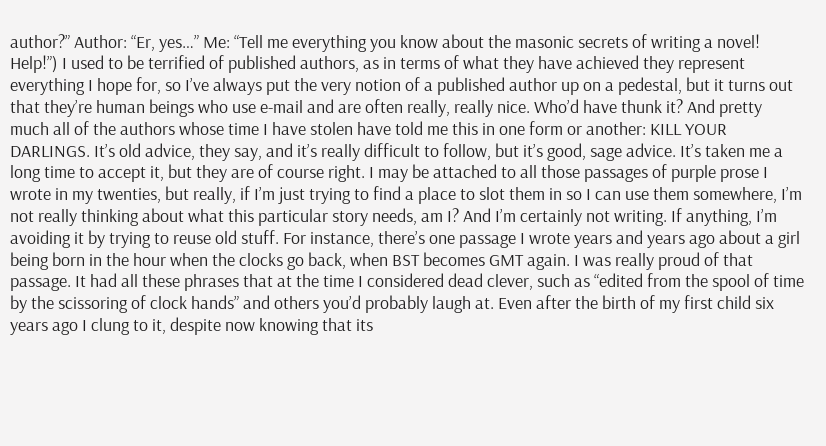author?” Author: “Er, yes…” Me: “Tell me everything you know about the masonic secrets of writing a novel! Help!”) I used to be terrified of published authors, as in terms of what they have achieved they represent everything I hope for, so I’ve always put the very notion of a published author up on a pedestal, but it turns out that they’re human beings who use e-mail and are often really, really nice. Who’d have thunk it? And pretty much all of the authors whose time I have stolen have told me this in one form or another: KILL YOUR DARLINGS. It’s old advice, they say, and it’s really difficult to follow, but it’s good, sage advice. It’s taken me a long time to accept it, but they are of course right. I may be attached to all those passages of purple prose I wrote in my twenties, but really, if I’m just trying to find a place to slot them in so I can use them somewhere, I’m not really thinking about what this particular story needs, am I? And I’m certainly not writing. If anything, I’m avoiding it by trying to reuse old stuff. For instance, there’s one passage I wrote years and years ago about a girl being born in the hour when the clocks go back, when BST becomes GMT again. I was really proud of that passage. It had all these phrases that at the time I considered dead clever, such as “edited from the spool of time by the scissoring of clock hands” and others you’d probably laugh at. Even after the birth of my first child six years ago I clung to it, despite now knowing that its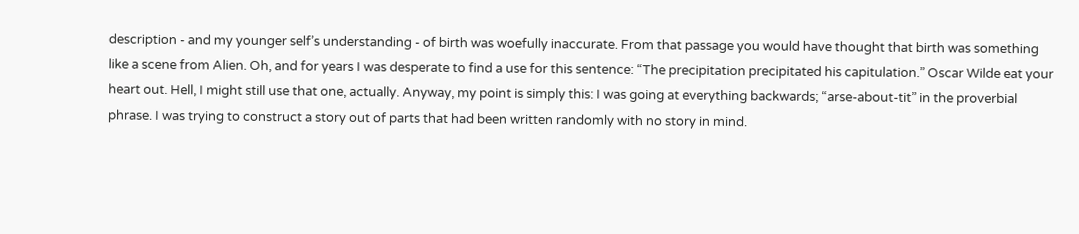description - and my younger self’s understanding - of birth was woefully inaccurate. From that passage you would have thought that birth was something like a scene from Alien. Oh, and for years I was desperate to find a use for this sentence: “The precipitation precipitated his capitulation.” Oscar Wilde eat your heart out. Hell, I might still use that one, actually. Anyway, my point is simply this: I was going at everything backwards; “arse-about-tit” in the proverbial phrase. I was trying to construct a story out of parts that had been written randomly with no story in mind.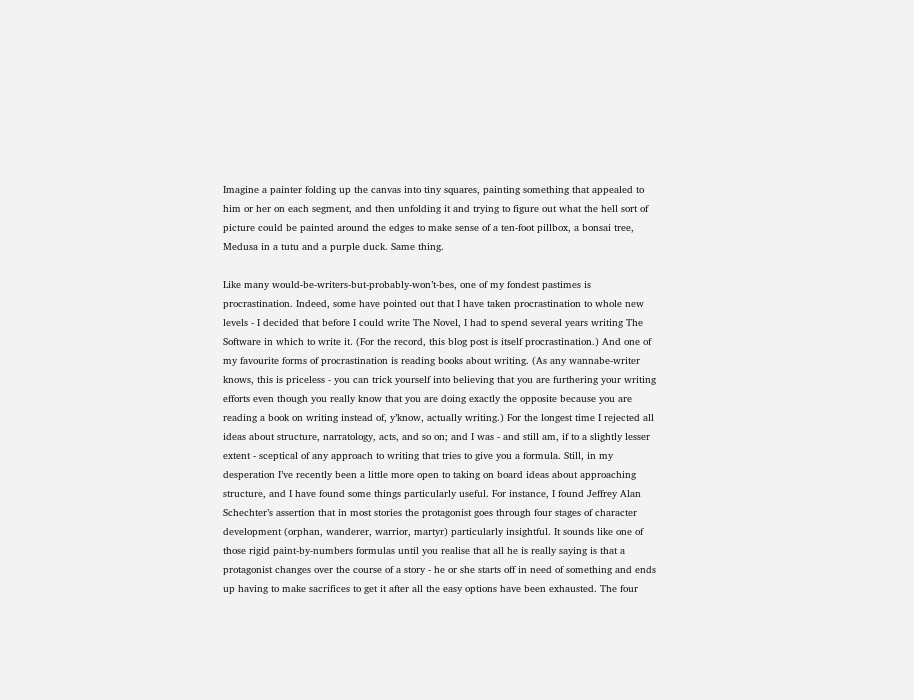Imagine a painter folding up the canvas into tiny squares, painting something that appealed to him or her on each segment, and then unfolding it and trying to figure out what the hell sort of picture could be painted around the edges to make sense of a ten-foot pillbox, a bonsai tree, Medusa in a tutu and a purple duck. Same thing.

Like many would-be-writers-but-probably-won’t-bes, one of my fondest pastimes is procrastination. Indeed, some have pointed out that I have taken procrastination to whole new levels - I decided that before I could write The Novel, I had to spend several years writing The Software in which to write it. (For the record, this blog post is itself procrastination.) And one of my favourite forms of procrastination is reading books about writing. (As any wannabe-writer knows, this is priceless - you can trick yourself into believing that you are furthering your writing efforts even though you really know that you are doing exactly the opposite because you are reading a book on writing instead of, y’know, actually writing.) For the longest time I rejected all ideas about structure, narratology, acts, and so on; and I was - and still am, if to a slightly lesser extent - sceptical of any approach to writing that tries to give you a formula. Still, in my desperation I’ve recently been a little more open to taking on board ideas about approaching structure, and I have found some things particularly useful. For instance, I found Jeffrey Alan Schechter’s assertion that in most stories the protagonist goes through four stages of character development (orphan, wanderer, warrior, martyr) particularly insightful. It sounds like one of those rigid paint-by-numbers formulas until you realise that all he is really saying is that a protagonist changes over the course of a story - he or she starts off in need of something and ends up having to make sacrifices to get it after all the easy options have been exhausted. The four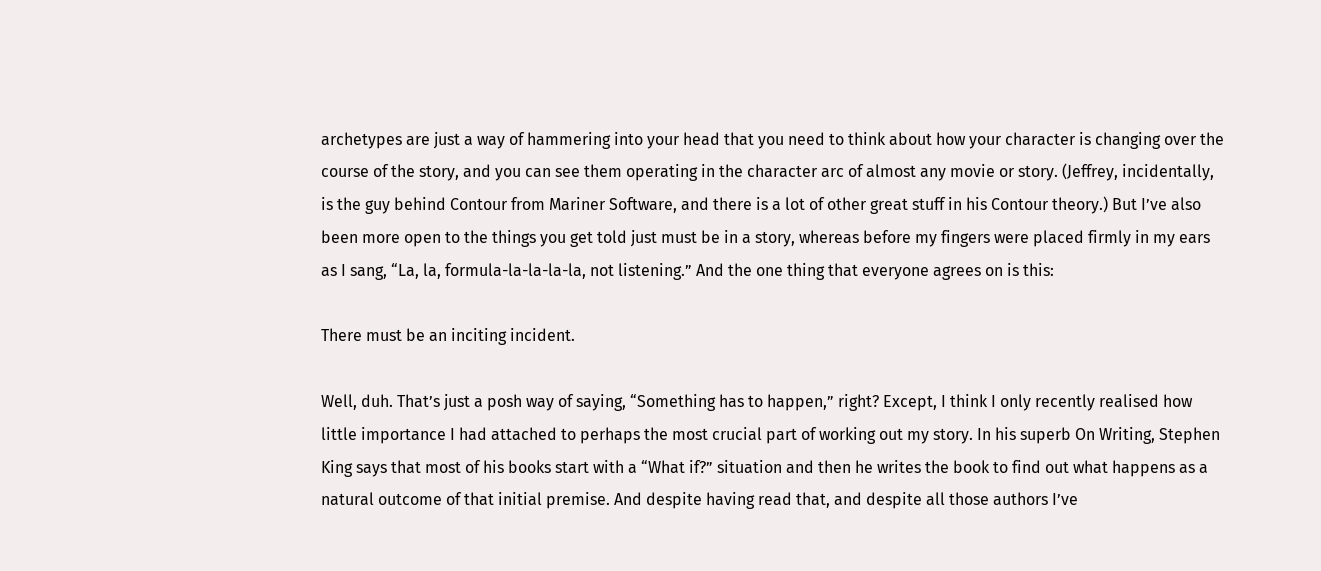archetypes are just a way of hammering into your head that you need to think about how your character is changing over the course of the story, and you can see them operating in the character arc of almost any movie or story. (Jeffrey, incidentally, is the guy behind Contour from Mariner Software, and there is a lot of other great stuff in his Contour theory.) But I’ve also been more open to the things you get told just must be in a story, whereas before my fingers were placed firmly in my ears as I sang, “La, la, formula-la-la-la-la, not listening.” And the one thing that everyone agrees on is this:

There must be an inciting incident.

Well, duh. That’s just a posh way of saying, “Something has to happen,” right? Except, I think I only recently realised how little importance I had attached to perhaps the most crucial part of working out my story. In his superb On Writing, Stephen King says that most of his books start with a “What if?” situation and then he writes the book to find out what happens as a natural outcome of that initial premise. And despite having read that, and despite all those authors I’ve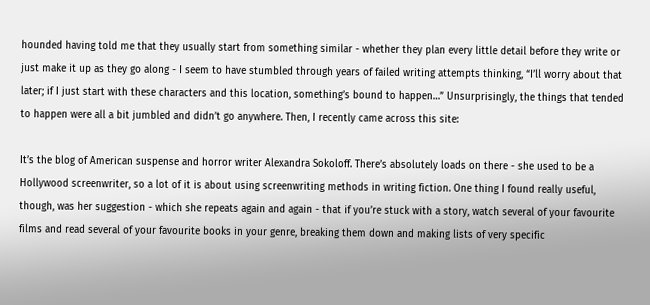hounded having told me that they usually start from something similar - whether they plan every little detail before they write or just make it up as they go along - I seem to have stumbled through years of failed writing attempts thinking, “I’ll worry about that later; if I just start with these characters and this location, something’s bound to happen…” Unsurprisingly, the things that tended to happen were all a bit jumbled and didn’t go anywhere. Then, I recently came across this site:

It’s the blog of American suspense and horror writer Alexandra Sokoloff. There’s absolutely loads on there - she used to be a Hollywood screenwriter, so a lot of it is about using screenwriting methods in writing fiction. One thing I found really useful, though, was her suggestion - which she repeats again and again - that if you’re stuck with a story, watch several of your favourite films and read several of your favourite books in your genre, breaking them down and making lists of very specific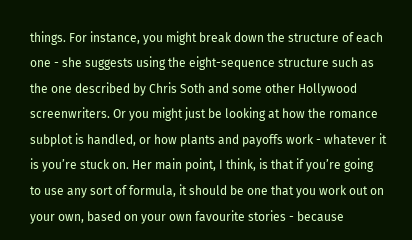things. For instance, you might break down the structure of each one - she suggests using the eight-sequence structure such as the one described by Chris Soth and some other Hollywood screenwriters. Or you might just be looking at how the romance subplot is handled, or how plants and payoffs work - whatever it is you’re stuck on. Her main point, I think, is that if you’re going to use any sort of formula, it should be one that you work out on your own, based on your own favourite stories - because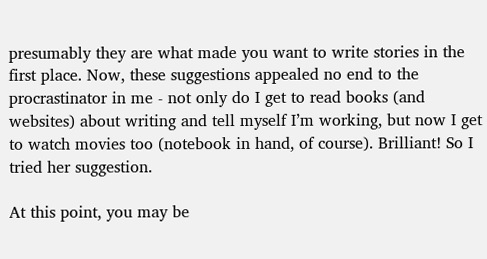presumably they are what made you want to write stories in the first place. Now, these suggestions appealed no end to the procrastinator in me - not only do I get to read books (and websites) about writing and tell myself I’m working, but now I get to watch movies too (notebook in hand, of course). Brilliant! So I tried her suggestion.

At this point, you may be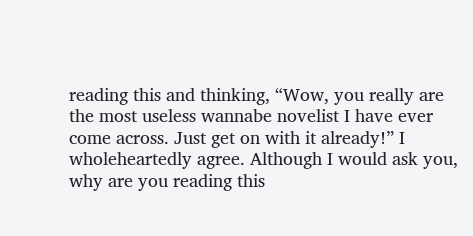reading this and thinking, “Wow, you really are the most useless wannabe novelist I have ever come across. Just get on with it already!” I wholeheartedly agree. Although I would ask you, why are you reading this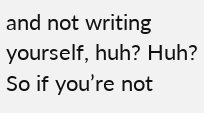and not writing yourself, huh? Huh? So if you’re not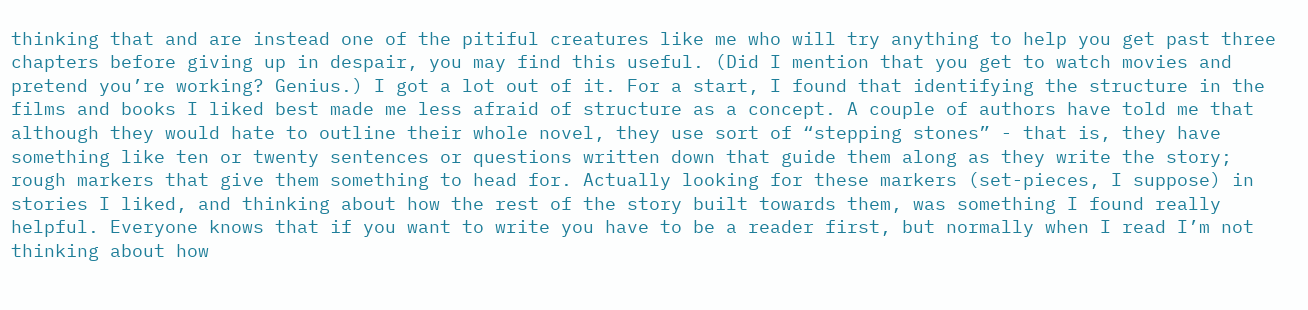thinking that and are instead one of the pitiful creatures like me who will try anything to help you get past three chapters before giving up in despair, you may find this useful. (Did I mention that you get to watch movies and pretend you’re working? Genius.) I got a lot out of it. For a start, I found that identifying the structure in the films and books I liked best made me less afraid of structure as a concept. A couple of authors have told me that although they would hate to outline their whole novel, they use sort of “stepping stones” - that is, they have something like ten or twenty sentences or questions written down that guide them along as they write the story; rough markers that give them something to head for. Actually looking for these markers (set-pieces, I suppose) in stories I liked, and thinking about how the rest of the story built towards them, was something I found really helpful. Everyone knows that if you want to write you have to be a reader first, but normally when I read I’m not thinking about how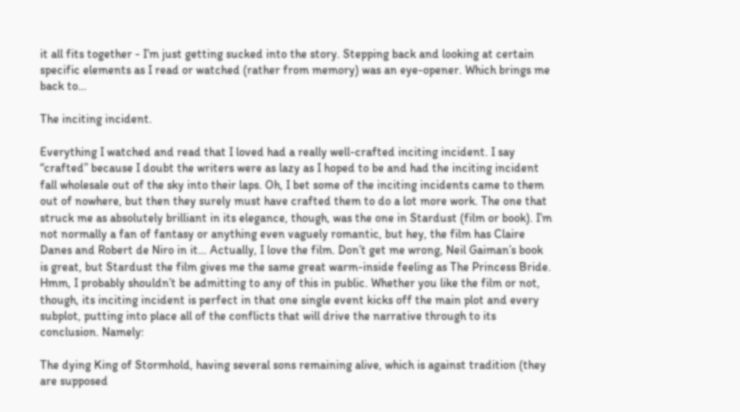it all fits together - I’m just getting sucked into the story. Stepping back and looking at certain specific elements as I read or watched (rather from memory) was an eye-opener. Which brings me back to…

The inciting incident.

Everything I watched and read that I loved had a really well-crafted inciting incident. I say “crafted” because I doubt the writers were as lazy as I hoped to be and had the inciting incident fall wholesale out of the sky into their laps. Oh, I bet some of the inciting incidents came to them out of nowhere, but then they surely must have crafted them to do a lot more work. The one that struck me as absolutely brilliant in its elegance, though, was the one in Stardust (film or book). I’m not normally a fan of fantasy or anything even vaguely romantic, but hey, the film has Claire Danes and Robert de Niro in it… Actually, I love the film. Don’t get me wrong, Neil Gaiman’s book is great, but Stardust the film gives me the same great warm-inside feeling as The Princess Bride. Hmm, I probably shouldn’t be admitting to any of this in public. Whether you like the film or not, though, its inciting incident is perfect in that one single event kicks off the main plot and every subplot, putting into place all of the conflicts that will drive the narrative through to its conclusion. Namely:

The dying King of Stormhold, having several sons remaining alive, which is against tradition (they are supposed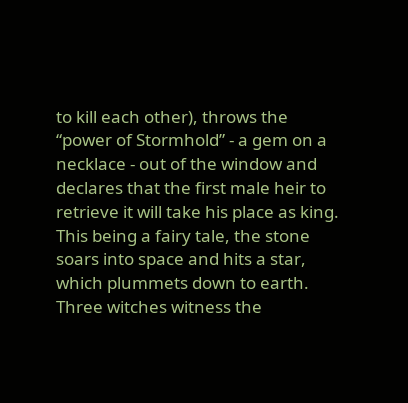to kill each other), throws the “power of Stormhold” - a gem on a necklace - out of the window and declares that the first male heir to retrieve it will take his place as king. This being a fairy tale, the stone soars into space and hits a star, which plummets down to earth. Three witches witness the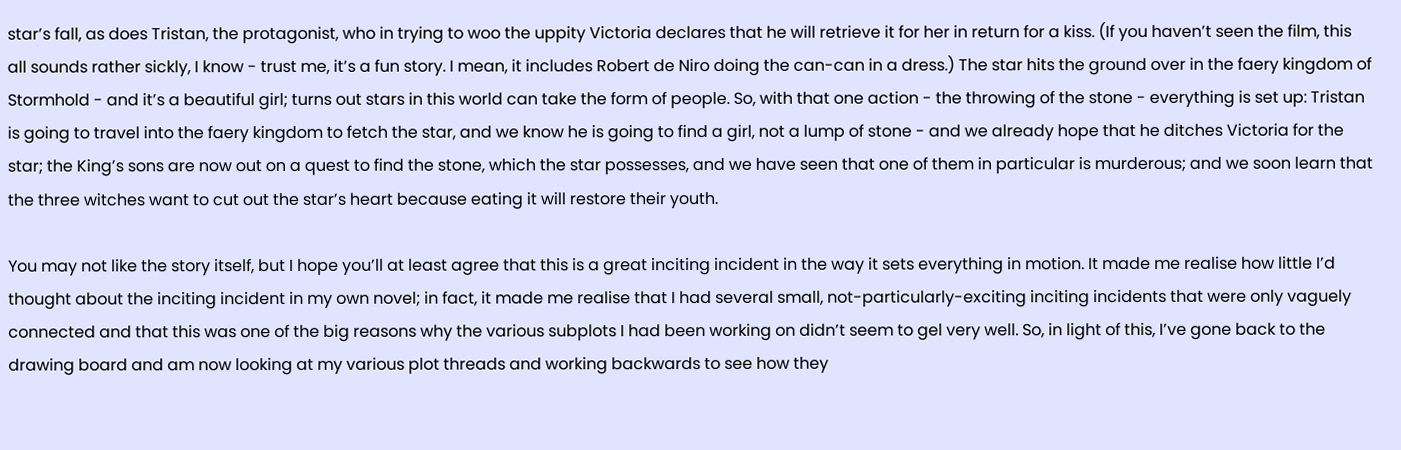star’s fall, as does Tristan, the protagonist, who in trying to woo the uppity Victoria declares that he will retrieve it for her in return for a kiss. (If you haven’t seen the film, this all sounds rather sickly, I know - trust me, it’s a fun story. I mean, it includes Robert de Niro doing the can-can in a dress.) The star hits the ground over in the faery kingdom of Stormhold - and it’s a beautiful girl; turns out stars in this world can take the form of people. So, with that one action - the throwing of the stone - everything is set up: Tristan is going to travel into the faery kingdom to fetch the star, and we know he is going to find a girl, not a lump of stone - and we already hope that he ditches Victoria for the star; the King’s sons are now out on a quest to find the stone, which the star possesses, and we have seen that one of them in particular is murderous; and we soon learn that the three witches want to cut out the star’s heart because eating it will restore their youth.

You may not like the story itself, but I hope you’ll at least agree that this is a great inciting incident in the way it sets everything in motion. It made me realise how little I’d thought about the inciting incident in my own novel; in fact, it made me realise that I had several small, not-particularly-exciting inciting incidents that were only vaguely connected and that this was one of the big reasons why the various subplots I had been working on didn’t seem to gel very well. So, in light of this, I’ve gone back to the drawing board and am now looking at my various plot threads and working backwards to see how they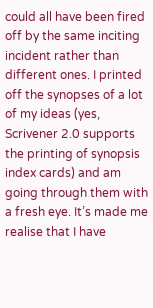could all have been fired off by the same inciting incident rather than different ones. I printed off the synopses of a lot of my ideas (yes, Scrivener 2.0 supports the printing of synopsis index cards) and am going through them with a fresh eye. It’s made me realise that I have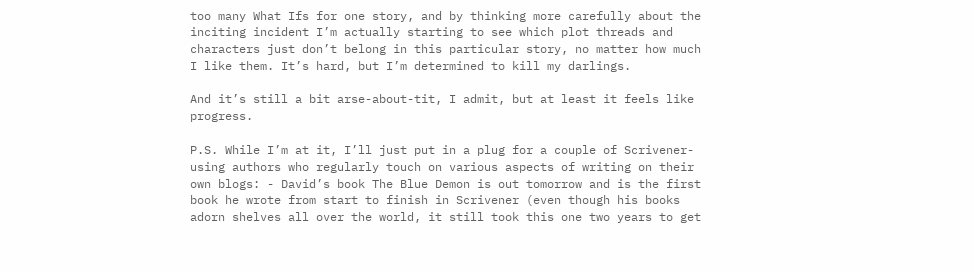too many What Ifs for one story, and by thinking more carefully about the inciting incident I’m actually starting to see which plot threads and characters just don’t belong in this particular story, no matter how much I like them. It’s hard, but I’m determined to kill my darlings.

And it’s still a bit arse-about-tit, I admit, but at least it feels like progress.

P.S. While I’m at it, I’ll just put in a plug for a couple of Scrivener-using authors who regularly touch on various aspects of writing on their own blogs: - David’s book The Blue Demon is out tomorrow and is the first book he wrote from start to finish in Scrivener (even though his books adorn shelves all over the world, it still took this one two years to get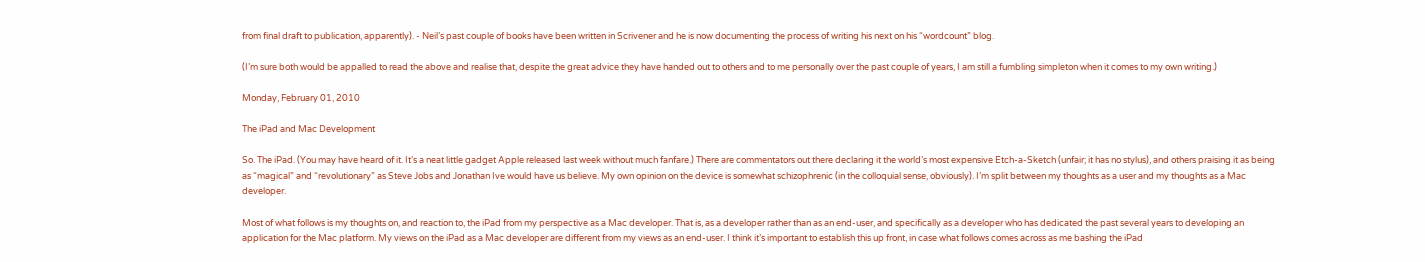from final draft to publication, apparently). - Neil’s past couple of books have been written in Scrivener and he is now documenting the process of writing his next on his “wordcount” blog.

(I’m sure both would be appalled to read the above and realise that, despite the great advice they have handed out to others and to me personally over the past couple of years, I am still a fumbling simpleton when it comes to my own writing.)

Monday, February 01, 2010

The iPad and Mac Development

So. The iPad. (You may have heard of it. It’s a neat little gadget Apple released last week without much fanfare.) There are commentators out there declaring it the world’s most expensive Etch-a-Sketch (unfair; it has no stylus), and others praising it as being as “magical” and “revolutionary” as Steve Jobs and Jonathan Ive would have us believe. My own opinion on the device is somewhat schizophrenic (in the colloquial sense, obviously). I’m split between my thoughts as a user and my thoughts as a Mac developer.

Most of what follows is my thoughts on, and reaction to, the iPad from my perspective as a Mac developer. That is, as a developer rather than as an end-user, and specifically as a developer who has dedicated the past several years to developing an application for the Mac platform. My views on the iPad as a Mac developer are different from my views as an end-user. I think it’s important to establish this up front, in case what follows comes across as me bashing the iPad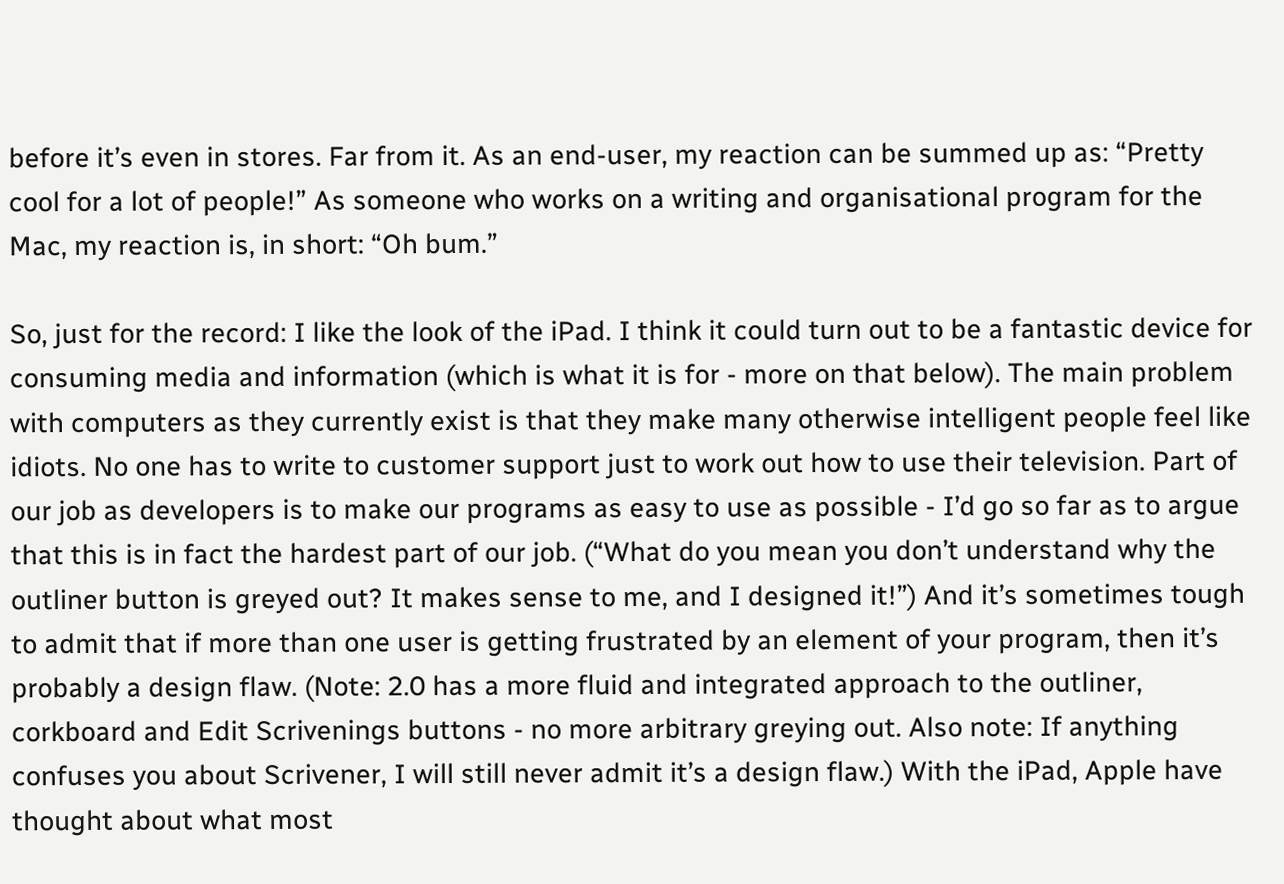before it’s even in stores. Far from it. As an end-user, my reaction can be summed up as: “Pretty cool for a lot of people!” As someone who works on a writing and organisational program for the Mac, my reaction is, in short: “Oh bum.”

So, just for the record: I like the look of the iPad. I think it could turn out to be a fantastic device for consuming media and information (which is what it is for - more on that below). The main problem with computers as they currently exist is that they make many otherwise intelligent people feel like idiots. No one has to write to customer support just to work out how to use their television. Part of our job as developers is to make our programs as easy to use as possible - I’d go so far as to argue that this is in fact the hardest part of our job. (“What do you mean you don’t understand why the outliner button is greyed out? It makes sense to me, and I designed it!”) And it’s sometimes tough to admit that if more than one user is getting frustrated by an element of your program, then it’s probably a design flaw. (Note: 2.0 has a more fluid and integrated approach to the outliner, corkboard and Edit Scrivenings buttons - no more arbitrary greying out. Also note: If anything confuses you about Scrivener, I will still never admit it’s a design flaw.) With the iPad, Apple have thought about what most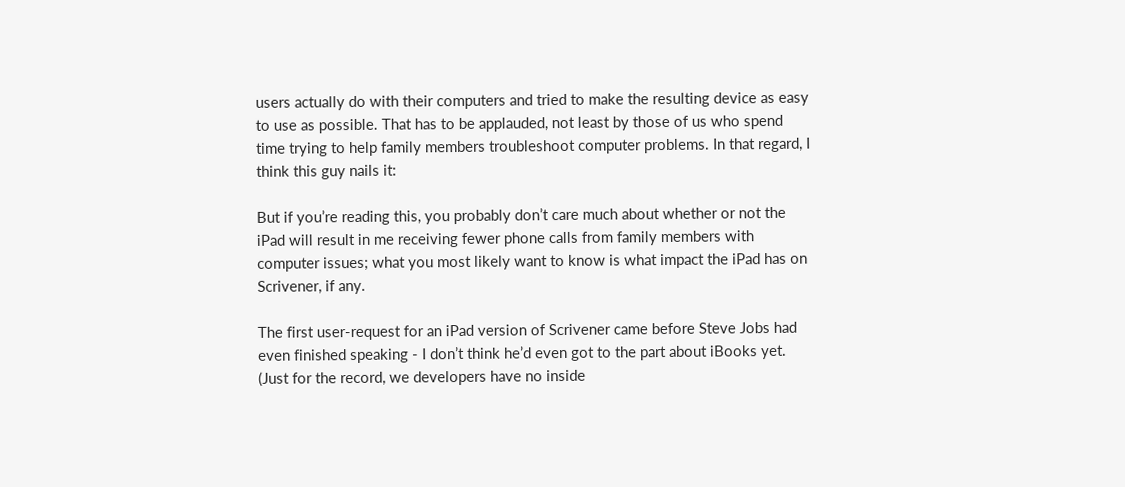users actually do with their computers and tried to make the resulting device as easy to use as possible. That has to be applauded, not least by those of us who spend time trying to help family members troubleshoot computer problems. In that regard, I think this guy nails it:

But if you’re reading this, you probably don’t care much about whether or not the iPad will result in me receiving fewer phone calls from family members with computer issues; what you most likely want to know is what impact the iPad has on Scrivener, if any.

The first user-request for an iPad version of Scrivener came before Steve Jobs had even finished speaking - I don’t think he’d even got to the part about iBooks yet. (Just for the record, we developers have no inside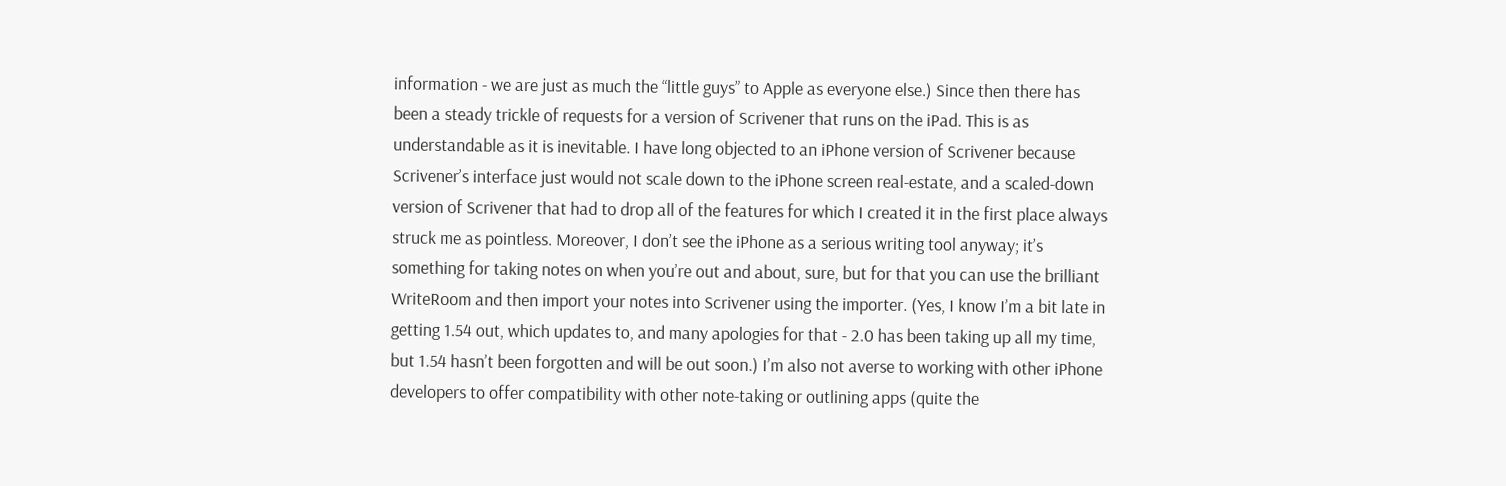information - we are just as much the “little guys” to Apple as everyone else.) Since then there has been a steady trickle of requests for a version of Scrivener that runs on the iPad. This is as understandable as it is inevitable. I have long objected to an iPhone version of Scrivener because Scrivener’s interface just would not scale down to the iPhone screen real-estate, and a scaled-down version of Scrivener that had to drop all of the features for which I created it in the first place always struck me as pointless. Moreover, I don’t see the iPhone as a serious writing tool anyway; it’s something for taking notes on when you’re out and about, sure, but for that you can use the brilliant WriteRoom and then import your notes into Scrivener using the importer. (Yes, I know I’m a bit late in getting 1.54 out, which updates to, and many apologies for that - 2.0 has been taking up all my time, but 1.54 hasn’t been forgotten and will be out soon.) I’m also not averse to working with other iPhone developers to offer compatibility with other note-taking or outlining apps (quite the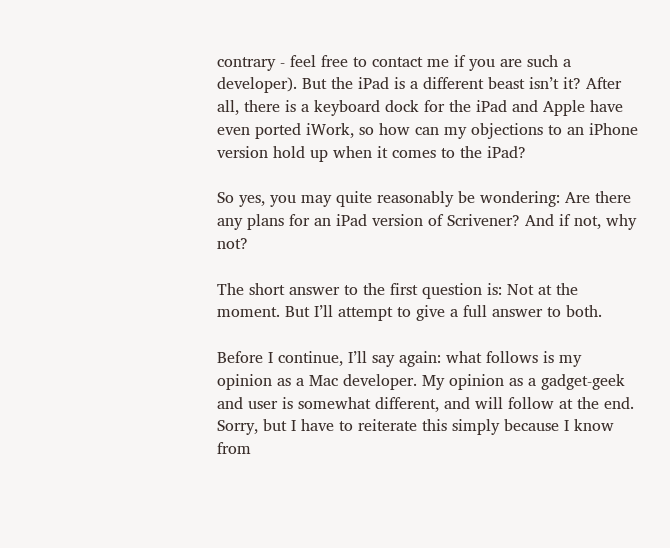contrary - feel free to contact me if you are such a developer). But the iPad is a different beast isn’t it? After all, there is a keyboard dock for the iPad and Apple have even ported iWork, so how can my objections to an iPhone version hold up when it comes to the iPad?

So yes, you may quite reasonably be wondering: Are there any plans for an iPad version of Scrivener? And if not, why not?

The short answer to the first question is: Not at the moment. But I’ll attempt to give a full answer to both.

Before I continue, I’ll say again: what follows is my opinion as a Mac developer. My opinion as a gadget-geek and user is somewhat different, and will follow at the end. Sorry, but I have to reiterate this simply because I know from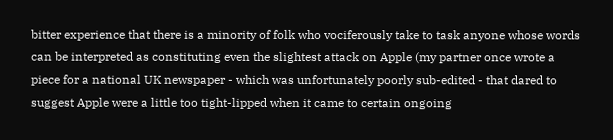bitter experience that there is a minority of folk who vociferously take to task anyone whose words can be interpreted as constituting even the slightest attack on Apple (my partner once wrote a piece for a national UK newspaper - which was unfortunately poorly sub-edited - that dared to suggest Apple were a little too tight-lipped when it came to certain ongoing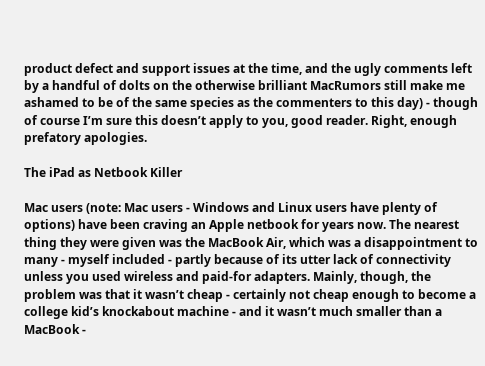product defect and support issues at the time, and the ugly comments left by a handful of dolts on the otherwise brilliant MacRumors still make me ashamed to be of the same species as the commenters to this day) - though of course I’m sure this doesn’t apply to you, good reader. Right, enough prefatory apologies.

The iPad as Netbook Killer

Mac users (note: Mac users - Windows and Linux users have plenty of options) have been craving an Apple netbook for years now. The nearest thing they were given was the MacBook Air, which was a disappointment to many - myself included - partly because of its utter lack of connectivity unless you used wireless and paid-for adapters. Mainly, though, the problem was that it wasn’t cheap - certainly not cheap enough to become a college kid’s knockabout machine - and it wasn’t much smaller than a MacBook -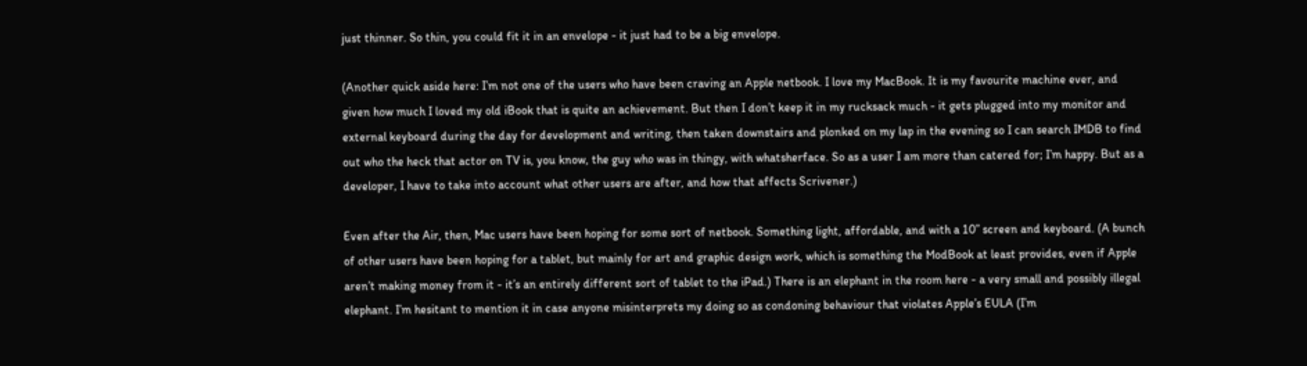just thinner. So thin, you could fit it in an envelope - it just had to be a big envelope.

(Another quick aside here: I’m not one of the users who have been craving an Apple netbook. I love my MacBook. It is my favourite machine ever, and given how much I loved my old iBook that is quite an achievement. But then I don’t keep it in my rucksack much - it gets plugged into my monitor and external keyboard during the day for development and writing, then taken downstairs and plonked on my lap in the evening so I can search IMDB to find out who the heck that actor on TV is, you know, the guy who was in thingy, with whatsherface. So as a user I am more than catered for; I’m happy. But as a developer, I have to take into account what other users are after, and how that affects Scrivener.)

Even after the Air, then, Mac users have been hoping for some sort of netbook. Something light, affordable, and with a 10” screen and keyboard. (A bunch of other users have been hoping for a tablet, but mainly for art and graphic design work, which is something the ModBook at least provides, even if Apple aren’t making money from it - it’s an entirely different sort of tablet to the iPad.) There is an elephant in the room here - a very small and possibly illegal elephant. I’m hesitant to mention it in case anyone misinterprets my doing so as condoning behaviour that violates Apple’s EULA (I’m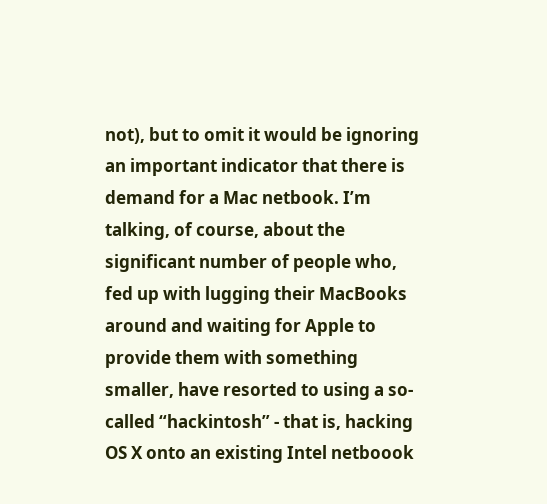not), but to omit it would be ignoring an important indicator that there is demand for a Mac netbook. I’m talking, of course, about the significant number of people who, fed up with lugging their MacBooks around and waiting for Apple to provide them with something smaller, have resorted to using a so-called “hackintosh” - that is, hacking OS X onto an existing Intel netboook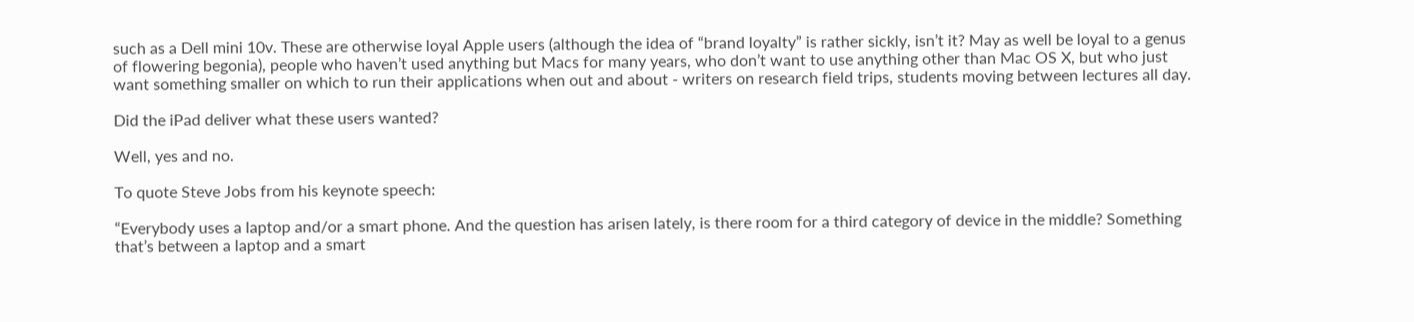such as a Dell mini 10v. These are otherwise loyal Apple users (although the idea of “brand loyalty” is rather sickly, isn’t it? May as well be loyal to a genus of flowering begonia), people who haven’t used anything but Macs for many years, who don’t want to use anything other than Mac OS X, but who just want something smaller on which to run their applications when out and about - writers on research field trips, students moving between lectures all day.

Did the iPad deliver what these users wanted?

Well, yes and no.

To quote Steve Jobs from his keynote speech:

“Everybody uses a laptop and/or a smart phone. And the question has arisen lately, is there room for a third category of device in the middle? Something that’s between a laptop and a smart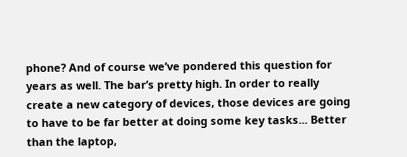phone? And of course we’ve pondered this question for years as well. The bar’s pretty high. In order to really create a new category of devices, those devices are going to have to be far better at doing some key tasks... Better than the laptop,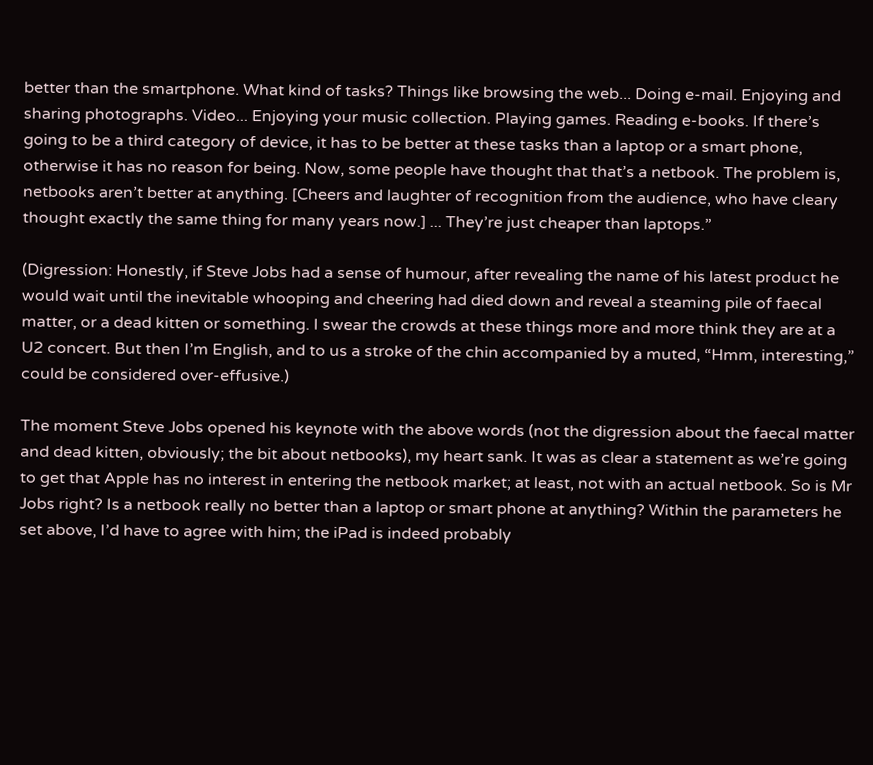better than the smartphone. What kind of tasks? Things like browsing the web... Doing e-mail. Enjoying and sharing photographs. Video... Enjoying your music collection. Playing games. Reading e-books. If there’s going to be a third category of device, it has to be better at these tasks than a laptop or a smart phone, otherwise it has no reason for being. Now, some people have thought that that’s a netbook. The problem is, netbooks aren’t better at anything. [Cheers and laughter of recognition from the audience, who have cleary thought exactly the same thing for many years now.] ... They’re just cheaper than laptops.”

(Digression: Honestly, if Steve Jobs had a sense of humour, after revealing the name of his latest product he would wait until the inevitable whooping and cheering had died down and reveal a steaming pile of faecal matter, or a dead kitten or something. I swear the crowds at these things more and more think they are at a U2 concert. But then I’m English, and to us a stroke of the chin accompanied by a muted, “Hmm, interesting,” could be considered over-effusive.)

The moment Steve Jobs opened his keynote with the above words (not the digression about the faecal matter and dead kitten, obviously; the bit about netbooks), my heart sank. It was as clear a statement as we’re going to get that Apple has no interest in entering the netbook market; at least, not with an actual netbook. So is Mr Jobs right? Is a netbook really no better than a laptop or smart phone at anything? Within the parameters he set above, I’d have to agree with him; the iPad is indeed probably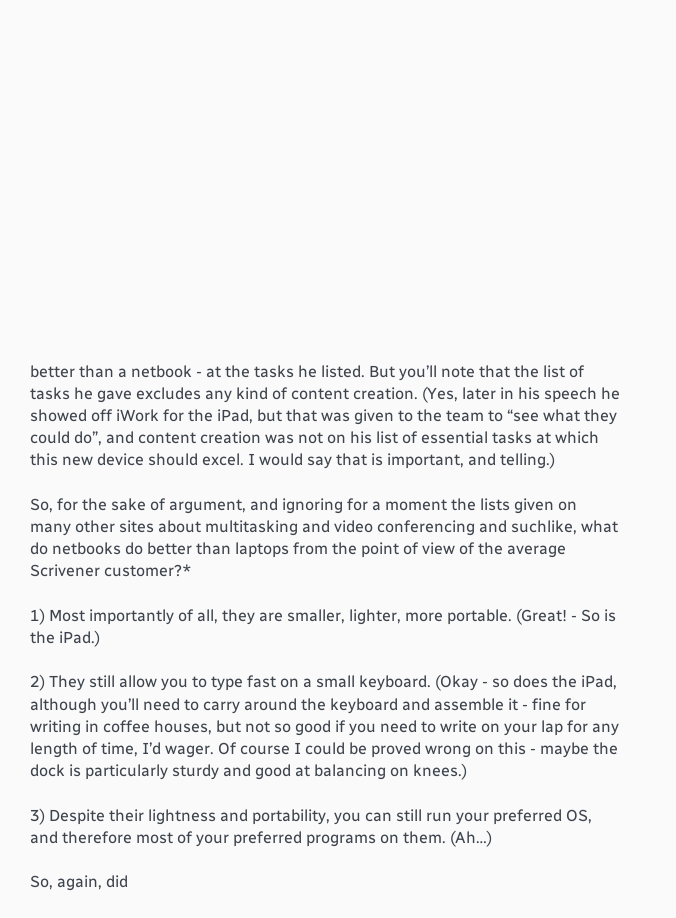better than a netbook - at the tasks he listed. But you’ll note that the list of tasks he gave excludes any kind of content creation. (Yes, later in his speech he showed off iWork for the iPad, but that was given to the team to “see what they could do”, and content creation was not on his list of essential tasks at which this new device should excel. I would say that is important, and telling.)

So, for the sake of argument, and ignoring for a moment the lists given on many other sites about multitasking and video conferencing and suchlike, what do netbooks do better than laptops from the point of view of the average Scrivener customer?*

1) Most importantly of all, they are smaller, lighter, more portable. (Great! - So is the iPad.)

2) They still allow you to type fast on a small keyboard. (Okay - so does the iPad, although you’ll need to carry around the keyboard and assemble it - fine for writing in coffee houses, but not so good if you need to write on your lap for any length of time, I’d wager. Of course I could be proved wrong on this - maybe the dock is particularly sturdy and good at balancing on knees.)

3) Despite their lightness and portability, you can still run your preferred OS, and therefore most of your preferred programs on them. (Ah…)

So, again, did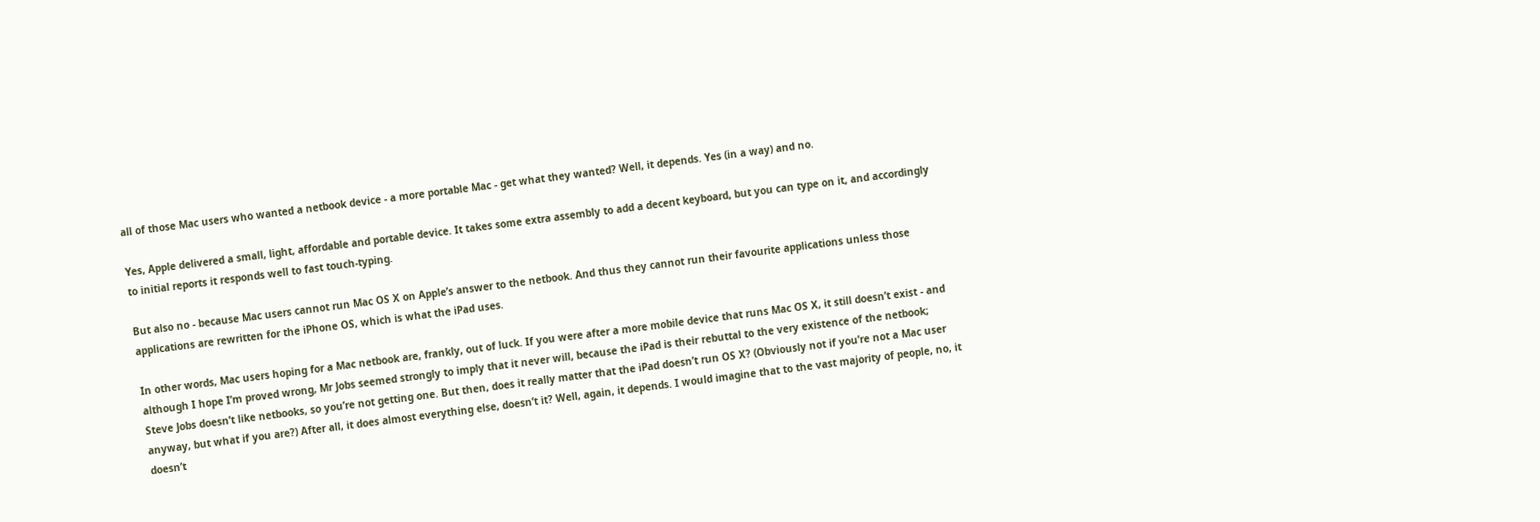all of those Mac users who wanted a netbook device - a more portable Mac - get what they wanted? Well, it depends. Yes (in a way) and no.

Yes, Apple delivered a small, light, affordable and portable device. It takes some extra assembly to add a decent keyboard, but you can type on it, and accordingly to initial reports it responds well to fast touch-typing.

But also no - because Mac users cannot run Mac OS X on Apple’s answer to the netbook. And thus they cannot run their favourite applications unless those applications are rewritten for the iPhone OS, which is what the iPad uses.

In other words, Mac users hoping for a Mac netbook are, frankly, out of luck. If you were after a more mobile device that runs Mac OS X, it still doesn’t exist - and although I hope I’m proved wrong, Mr Jobs seemed strongly to imply that it never will, because the iPad is their rebuttal to the very existence of the netbook; Steve Jobs doesn’t like netbooks, so you’re not getting one. But then, does it really matter that the iPad doesn’t run OS X? (Obviously not if you’re not a Mac user anyway, but what if you are?) After all, it does almost everything else, doesn’t it? Well, again, it depends. I would imagine that to the vast majority of people, no, it doesn’t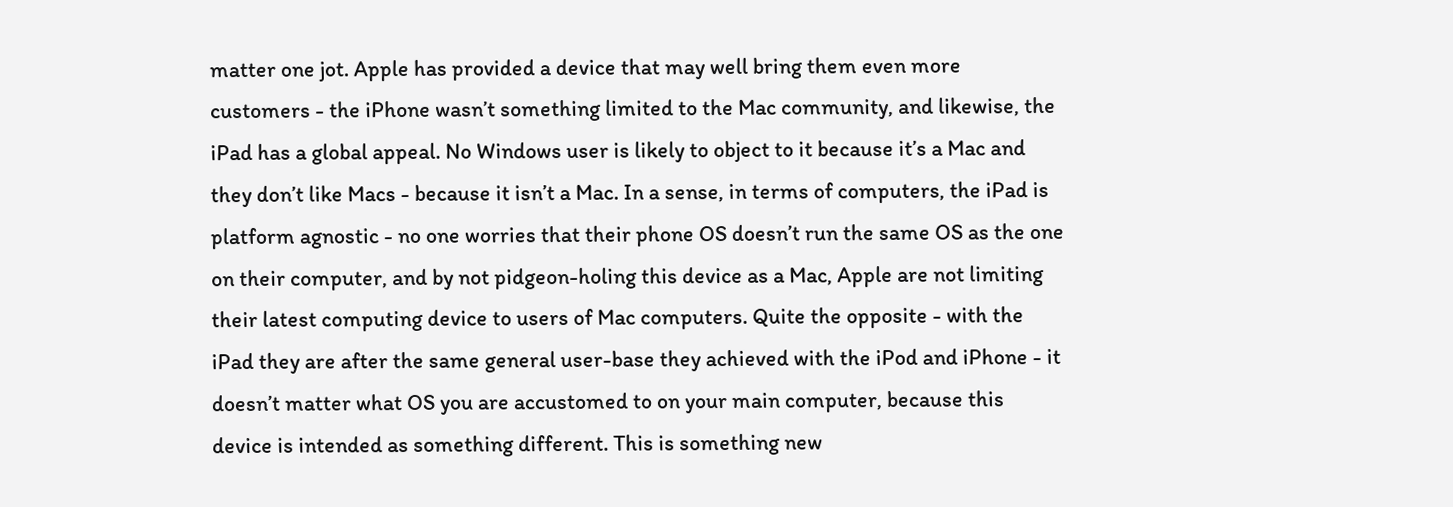matter one jot. Apple has provided a device that may well bring them even more customers - the iPhone wasn’t something limited to the Mac community, and likewise, the iPad has a global appeal. No Windows user is likely to object to it because it’s a Mac and they don’t like Macs - because it isn’t a Mac. In a sense, in terms of computers, the iPad is platform agnostic - no one worries that their phone OS doesn’t run the same OS as the one on their computer, and by not pidgeon-holing this device as a Mac, Apple are not limiting their latest computing device to users of Mac computers. Quite the opposite - with the iPad they are after the same general user-base they achieved with the iPod and iPhone - it doesn’t matter what OS you are accustomed to on your main computer, because this device is intended as something different. This is something new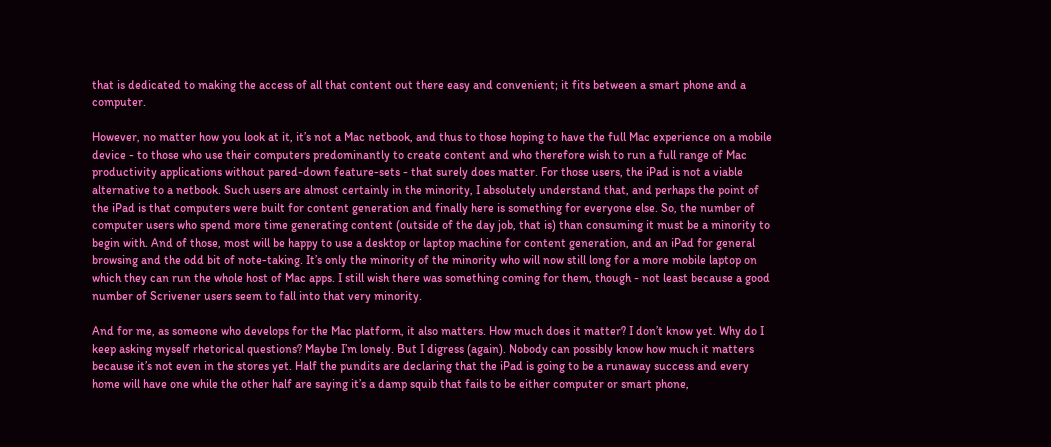that is dedicated to making the access of all that content out there easy and convenient; it fits between a smart phone and a computer.

However, no matter how you look at it, it’s not a Mac netbook, and thus to those hoping to have the full Mac experience on a mobile device - to those who use their computers predominantly to create content and who therefore wish to run a full range of Mac productivity applications without pared-down feature-sets - that surely does matter. For those users, the iPad is not a viable alternative to a netbook. Such users are almost certainly in the minority, I absolutely understand that, and perhaps the point of the iPad is that computers were built for content generation and finally here is something for everyone else. So, the number of computer users who spend more time generating content (outside of the day job, that is) than consuming it must be a minority to begin with. And of those, most will be happy to use a desktop or laptop machine for content generation, and an iPad for general browsing and the odd bit of note-taking. It’s only the minority of the minority who will now still long for a more mobile laptop on which they can run the whole host of Mac apps. I still wish there was something coming for them, though - not least because a good number of Scrivener users seem to fall into that very minority.

And for me, as someone who develops for the Mac platform, it also matters. How much does it matter? I don’t know yet. Why do I keep asking myself rhetorical questions? Maybe I’m lonely. But I digress (again). Nobody can possibly know how much it matters because it’s not even in the stores yet. Half the pundits are declaring that the iPad is going to be a runaway success and every home will have one while the other half are saying it’s a damp squib that fails to be either computer or smart phone,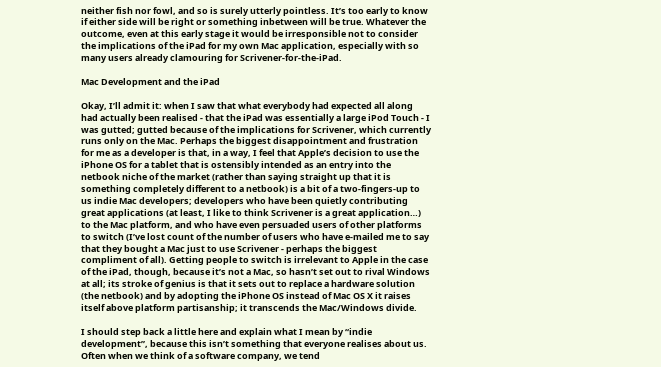neither fish nor fowl, and so is surely utterly pointless. It’s too early to know if either side will be right or something inbetween will be true. Whatever the outcome, even at this early stage it would be irresponsible not to consider the implications of the iPad for my own Mac application, especially with so many users already clamouring for Scrivener-for-the-iPad.

Mac Development and the iPad

Okay, I’ll admit it: when I saw that what everybody had expected all along had actually been realised - that the iPad was essentially a large iPod Touch - I was gutted; gutted because of the implications for Scrivener, which currently runs only on the Mac. Perhaps the biggest disappointment and frustration for me as a developer is that, in a way, I feel that Apple’s decision to use the iPhone OS for a tablet that is ostensibly intended as an entry into the netbook niche of the market (rather than saying straight up that it is something completely different to a netbook) is a bit of a two-fingers-up to us indie Mac developers; developers who have been quietly contributing great applications (at least, I like to think Scrivener is a great application…) to the Mac platform, and who have even persuaded users of other platforms to switch (I’ve lost count of the number of users who have e-mailed me to say that they bought a Mac just to use Scrivener - perhaps the biggest compliment of all). Getting people to switch is irrelevant to Apple in the case of the iPad, though, because it’s not a Mac, so hasn’t set out to rival Windows at all; its stroke of genius is that it sets out to replace a hardware solution (the netbook) and by adopting the iPhone OS instead of Mac OS X it raises itself above platform partisanship; it transcends the Mac/Windows divide.

I should step back a little here and explain what I mean by “indie development”, because this isn’t something that everyone realises about us. Often when we think of a software company, we tend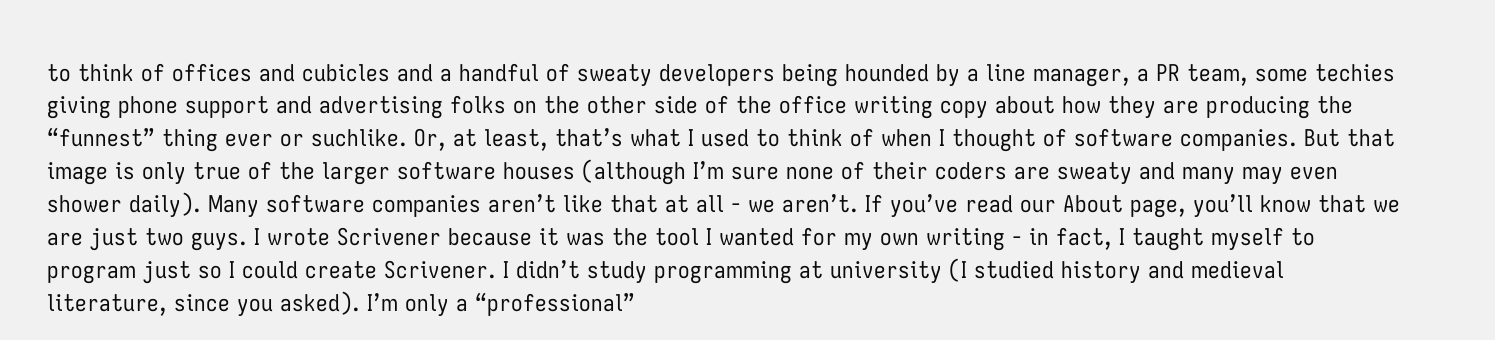to think of offices and cubicles and a handful of sweaty developers being hounded by a line manager, a PR team, some techies giving phone support and advertising folks on the other side of the office writing copy about how they are producing the “funnest” thing ever or suchlike. Or, at least, that’s what I used to think of when I thought of software companies. But that image is only true of the larger software houses (although I’m sure none of their coders are sweaty and many may even shower daily). Many software companies aren’t like that at all - we aren’t. If you’ve read our About page, you’ll know that we are just two guys. I wrote Scrivener because it was the tool I wanted for my own writing - in fact, I taught myself to program just so I could create Scrivener. I didn’t study programming at university (I studied history and medieval literature, since you asked). I’m only a “professional”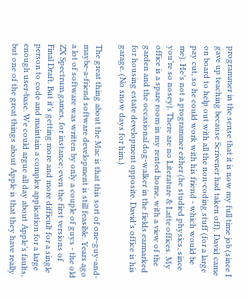programmer in the sense that it is now my full time job (since I gave up teaching because Scrivener had taken off). David came on board to help out with all the non-coding stuff (for a large pay cut, so he could work with his friend - which would be me). He’s not a programmer either (he studied physics, since you’re so nosey). There are no Literature & Latte offices. My office is a spare room in my rented home, with a view of the garden and the occasional dog-walker in the fields earmarked for housing estate development opposite. David’s office is his garage. (No snow days for him.)

The great thing about the Mac is that this sort of one-guy-and-maybe-a-friend software development is still feasible. Years ago a lot of software was written by only a couple of guys - the old ZX Spectrum games, for instance; even the first versions of Final Draft. But it’s getting more and more difficult for a single person to code and maintain a complex application for a large enough user-base. We could argue all day about Apple’s faults, but one of the great things about Apple is that they have really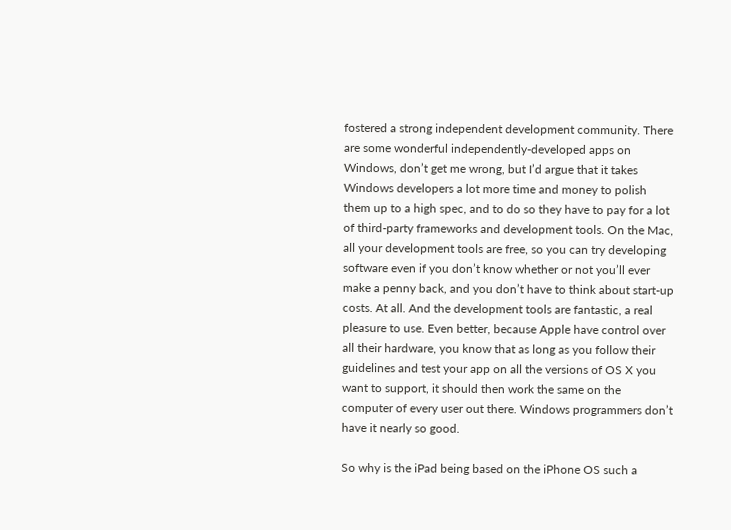fostered a strong independent development community. There are some wonderful independently-developed apps on Windows, don’t get me wrong, but I’d argue that it takes Windows developers a lot more time and money to polish them up to a high spec, and to do so they have to pay for a lot of third-party frameworks and development tools. On the Mac, all your development tools are free, so you can try developing software even if you don’t know whether or not you’ll ever make a penny back, and you don’t have to think about start-up costs. At all. And the development tools are fantastic, a real pleasure to use. Even better, because Apple have control over all their hardware, you know that as long as you follow their guidelines and test your app on all the versions of OS X you want to support, it should then work the same on the computer of every user out there. Windows programmers don’t have it nearly so good.

So why is the iPad being based on the iPhone OS such a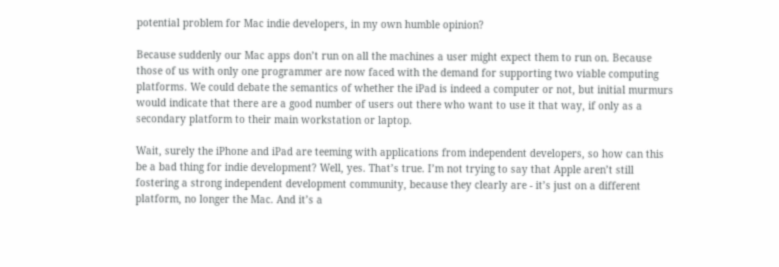potential problem for Mac indie developers, in my own humble opinion?

Because suddenly our Mac apps don’t run on all the machines a user might expect them to run on. Because those of us with only one programmer are now faced with the demand for supporting two viable computing platforms. We could debate the semantics of whether the iPad is indeed a computer or not, but initial murmurs would indicate that there are a good number of users out there who want to use it that way, if only as a secondary platform to their main workstation or laptop.

Wait, surely the iPhone and iPad are teeming with applications from independent developers, so how can this be a bad thing for indie development? Well, yes. That’s true. I’m not trying to say that Apple aren’t still fostering a strong independent development community, because they clearly are - it’s just on a different platform, no longer the Mac. And it’s a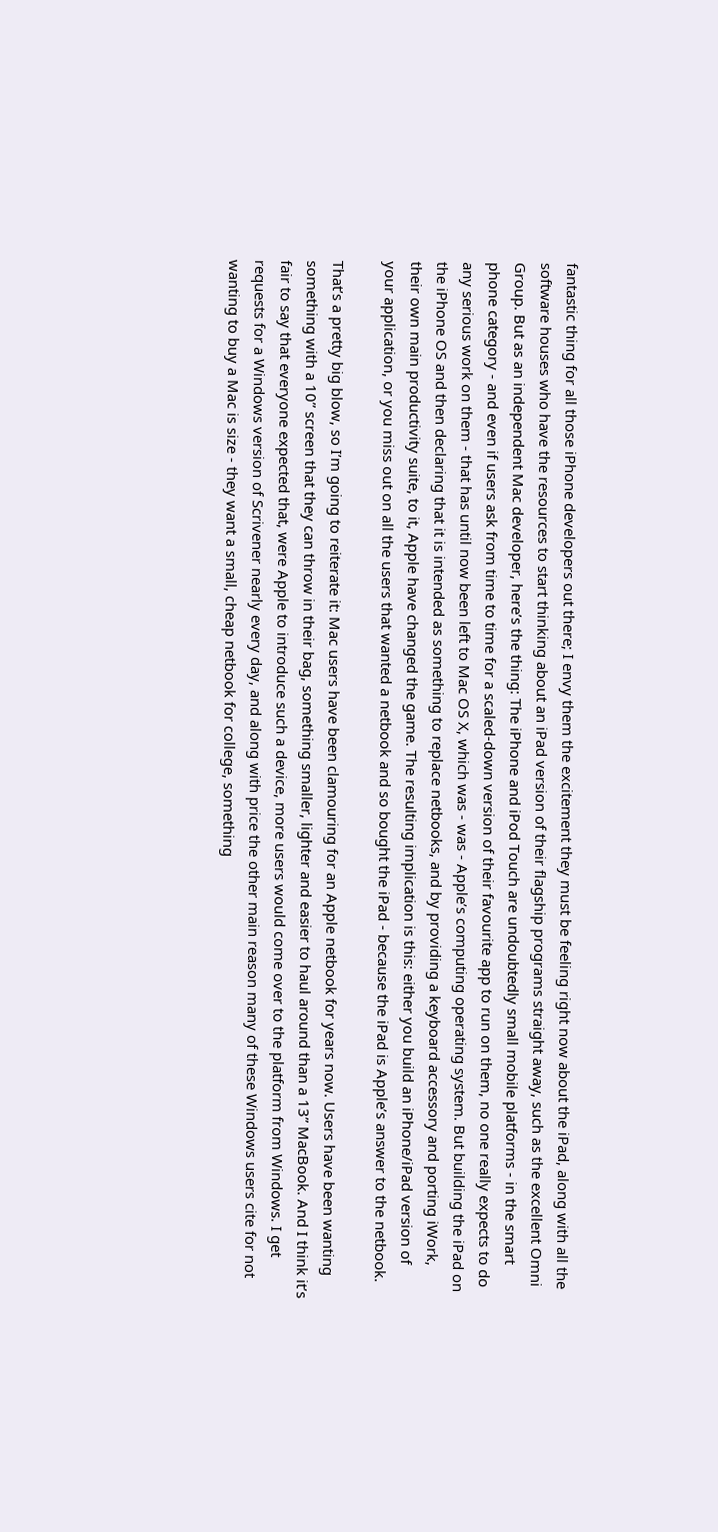fantastic thing for all those iPhone developers out there; I envy them the excitement they must be feeling right now about the iPad, along with all the software houses who have the resources to start thinking about an iPad version of their flagship programs straight away, such as the excellent Omni Group. But as an independent Mac developer, here’s the thing: The iPhone and iPod Touch are undoubtedly small mobile platforms - in the smart phone category - and even if users ask from time to time for a scaled-down version of their favourite app to run on them, no one really expects to do any serious work on them - that has until now been left to Mac OS X, which was - was - Apple’s computing operating system. But building the iPad on the iPhone OS and then declaring that it is intended as something to replace netbooks, and by providing a keyboard accessory and porting iWork, their own main productivity suite, to it, Apple have changed the game. The resulting implication is this: either you build an iPhone/iPad version of your application, or you miss out on all the users that wanted a netbook and so bought the iPad - because the iPad is Apple’s answer to the netbook.

That’s a pretty big blow, so I’m going to reiterate it: Mac users have been clamouring for an Apple netbook for years now. Users have been wanting something with a 10” screen that they can throw in their bag, something smaller, lighter and easier to haul around than a 13” MacBook. And I think it’s fair to say that everyone expected that, were Apple to introduce such a device, more users would come over to the platform from Windows. I get requests for a Windows version of Scrivener nearly every day, and along with price the other main reason many of these Windows users cite for not wanting to buy a Mac is size - they want a small, cheap netbook for college, something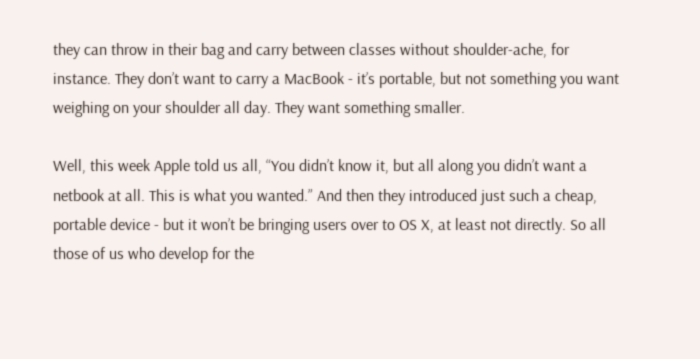they can throw in their bag and carry between classes without shoulder-ache, for instance. They don’t want to carry a MacBook - it’s portable, but not something you want weighing on your shoulder all day. They want something smaller.

Well, this week Apple told us all, “You didn’t know it, but all along you didn’t want a netbook at all. This is what you wanted.” And then they introduced just such a cheap, portable device - but it won’t be bringing users over to OS X, at least not directly. So all those of us who develop for the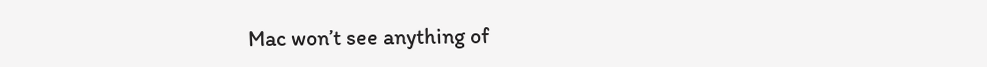Mac won’t see anything of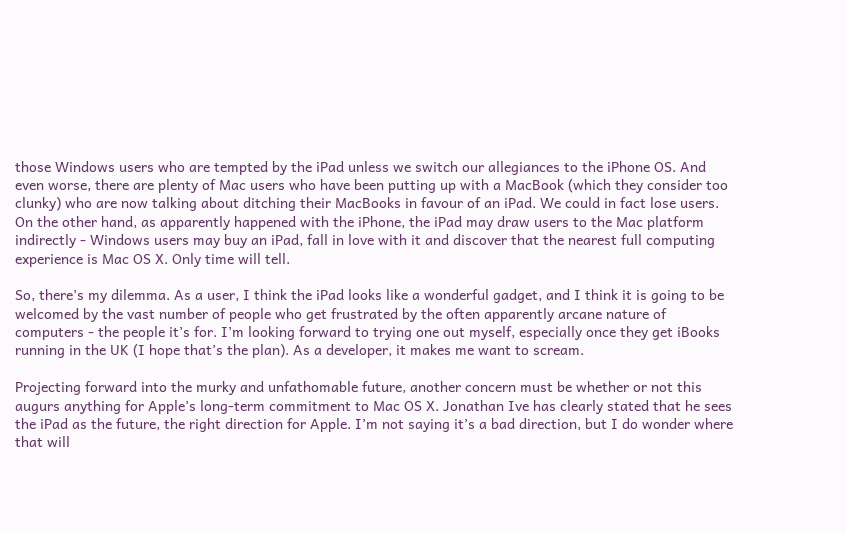those Windows users who are tempted by the iPad unless we switch our allegiances to the iPhone OS. And even worse, there are plenty of Mac users who have been putting up with a MacBook (which they consider too clunky) who are now talking about ditching their MacBooks in favour of an iPad. We could in fact lose users. On the other hand, as apparently happened with the iPhone, the iPad may draw users to the Mac platform indirectly - Windows users may buy an iPad, fall in love with it and discover that the nearest full computing experience is Mac OS X. Only time will tell.

So, there’s my dilemma. As a user, I think the iPad looks like a wonderful gadget, and I think it is going to be welcomed by the vast number of people who get frustrated by the often apparently arcane nature of computers - the people it’s for. I’m looking forward to trying one out myself, especially once they get iBooks running in the UK (I hope that’s the plan). As a developer, it makes me want to scream.

Projecting forward into the murky and unfathomable future, another concern must be whether or not this augurs anything for Apple’s long-term commitment to Mac OS X. Jonathan Ive has clearly stated that he sees the iPad as the future, the right direction for Apple. I’m not saying it’s a bad direction, but I do wonder where that will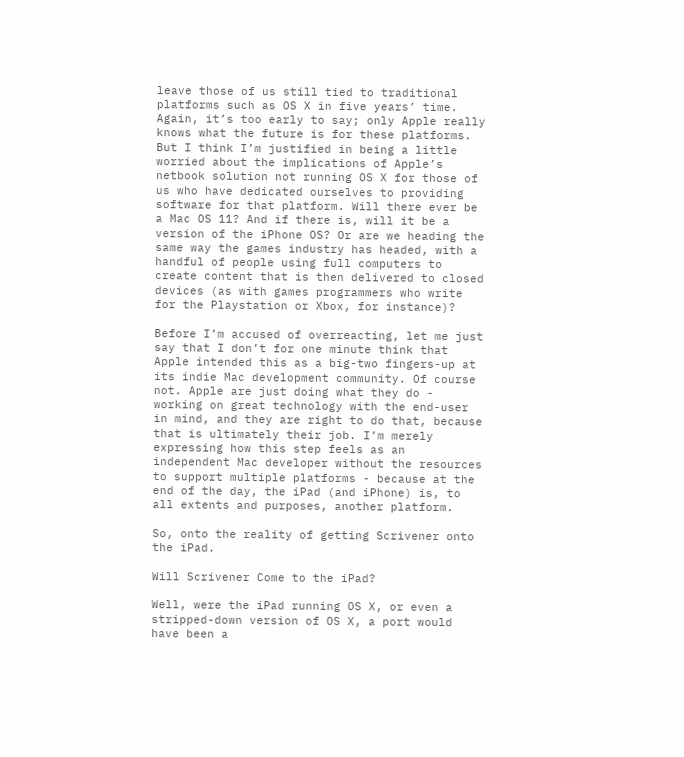leave those of us still tied to traditional platforms such as OS X in five years’ time. Again, it’s too early to say; only Apple really knows what the future is for these platforms. But I think I’m justified in being a little worried about the implications of Apple’s netbook solution not running OS X for those of us who have dedicated ourselves to providing software for that platform. Will there ever be a Mac OS 11? And if there is, will it be a version of the iPhone OS? Or are we heading the same way the games industry has headed, with a handful of people using full computers to create content that is then delivered to closed devices (as with games programmers who write for the Playstation or Xbox, for instance)?

Before I’m accused of overreacting, let me just say that I don’t for one minute think that Apple intended this as a big-two fingers-up at its indie Mac development community. Of course not. Apple are just doing what they do - working on great technology with the end-user in mind, and they are right to do that, because that is ultimately their job. I’m merely expressing how this step feels as an independent Mac developer without the resources to support multiple platforms - because at the end of the day, the iPad (and iPhone) is, to all extents and purposes, another platform.

So, onto the reality of getting Scrivener onto the iPad.

Will Scrivener Come to the iPad?

Well, were the iPad running OS X, or even a stripped-down version of OS X, a port would have been a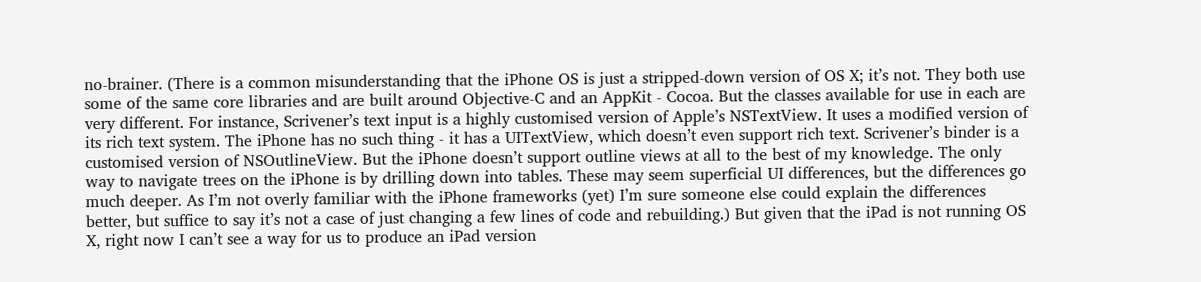no-brainer. (There is a common misunderstanding that the iPhone OS is just a stripped-down version of OS X; it’s not. They both use some of the same core libraries and are built around Objective-C and an AppKit - Cocoa. But the classes available for use in each are very different. For instance, Scrivener’s text input is a highly customised version of Apple’s NSTextView. It uses a modified version of its rich text system. The iPhone has no such thing - it has a UITextView, which doesn’t even support rich text. Scrivener’s binder is a customised version of NSOutlineView. But the iPhone doesn’t support outline views at all to the best of my knowledge. The only way to navigate trees on the iPhone is by drilling down into tables. These may seem superficial UI differences, but the differences go much deeper. As I’m not overly familiar with the iPhone frameworks (yet) I’m sure someone else could explain the differences better, but suffice to say it’s not a case of just changing a few lines of code and rebuilding.) But given that the iPad is not running OS X, right now I can’t see a way for us to produce an iPad version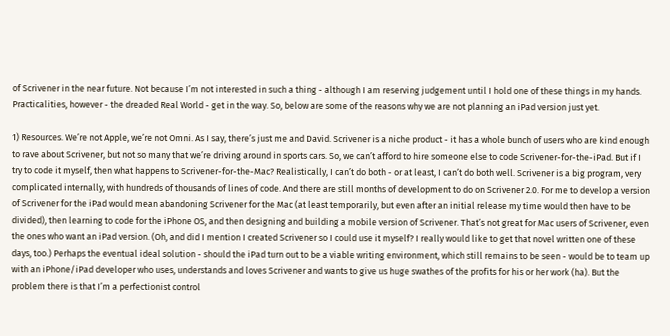of Scrivener in the near future. Not because I’m not interested in such a thing - although I am reserving judgement until I hold one of these things in my hands. Practicalities, however - the dreaded Real World - get in the way. So, below are some of the reasons why we are not planning an iPad version just yet.

1) Resources. We’re not Apple, we’re not Omni. As I say, there’s just me and David. Scrivener is a niche product - it has a whole bunch of users who are kind enough to rave about Scrivener, but not so many that we’re driving around in sports cars. So, we can’t afford to hire someone else to code Scrivener-for-the-iPad. But if I try to code it myself, then what happens to Scrivener-for-the-Mac? Realistically, I can’t do both - or at least, I can’t do both well. Scrivener is a big program, very complicated internally, with hundreds of thousands of lines of code. And there are still months of development to do on Scrivener 2.0. For me to develop a version of Scrivener for the iPad would mean abandoning Scrivener for the Mac (at least temporarily, but even after an initial release my time would then have to be divided), then learning to code for the iPhone OS, and then designing and building a mobile version of Scrivener. That’s not great for Mac users of Scrivener, even the ones who want an iPad version. (Oh, and did I mention I created Scrivener so I could use it myself? I really would like to get that novel written one of these days, too.) Perhaps the eventual ideal solution - should the iPad turn out to be a viable writing environment, which still remains to be seen - would be to team up with an iPhone/iPad developer who uses, understands and loves Scrivener and wants to give us huge swathes of the profits for his or her work (ha). But the problem there is that I’m a perfectionist control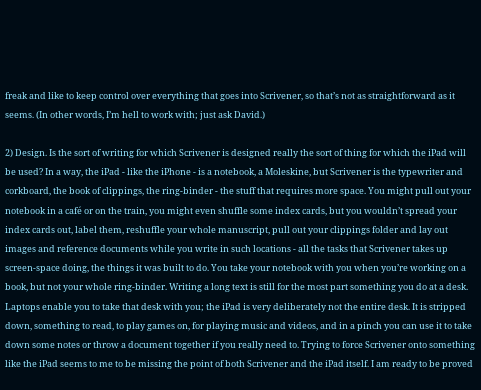freak and like to keep control over everything that goes into Scrivener, so that’s not as straightforward as it seems. (In other words, I’m hell to work with; just ask David.)

2) Design. Is the sort of writing for which Scrivener is designed really the sort of thing for which the iPad will be used? In a way, the iPad - like the iPhone - is a notebook, a Moleskine, but Scrivener is the typewriter and corkboard, the book of clippings, the ring-binder - the stuff that requires more space. You might pull out your notebook in a café or on the train, you might even shuffle some index cards, but you wouldn’t spread your index cards out, label them, reshuffle your whole manuscript, pull out your clippings folder and lay out images and reference documents while you write in such locations - all the tasks that Scrivener takes up screen-space doing, the things it was built to do. You take your notebook with you when you’re working on a book, but not your whole ring-binder. Writing a long text is still for the most part something you do at a desk. Laptops enable you to take that desk with you; the iPad is very deliberately not the entire desk. It is stripped down, something to read, to play games on, for playing music and videos, and in a pinch you can use it to take down some notes or throw a document together if you really need to. Trying to force Scrivener onto something like the iPad seems to me to be missing the point of both Scrivener and the iPad itself. I am ready to be proved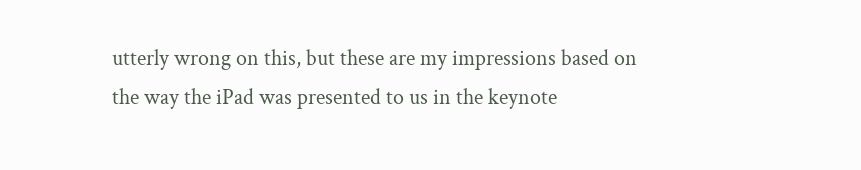utterly wrong on this, but these are my impressions based on the way the iPad was presented to us in the keynote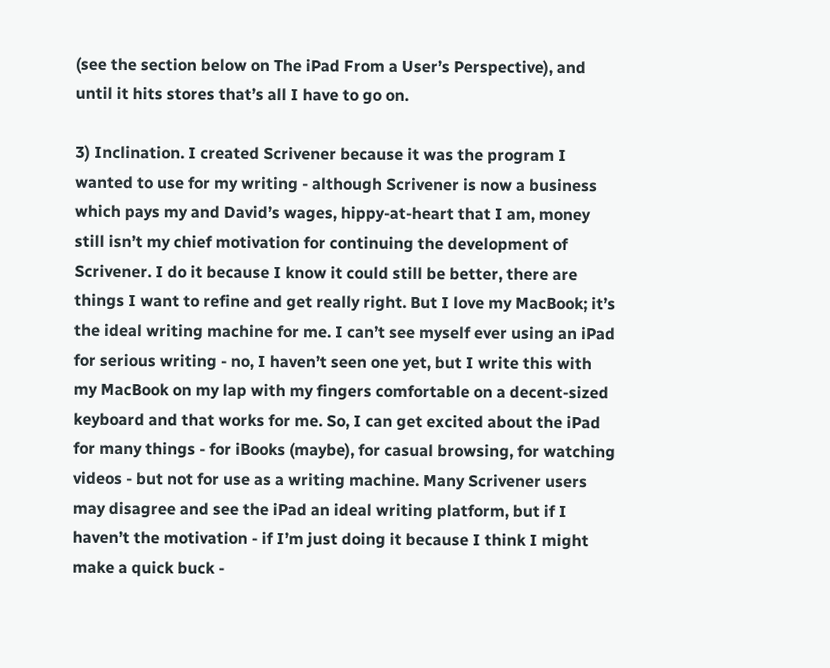(see the section below on The iPad From a User’s Perspective), and until it hits stores that’s all I have to go on.

3) Inclination. I created Scrivener because it was the program I wanted to use for my writing - although Scrivener is now a business which pays my and David’s wages, hippy-at-heart that I am, money still isn’t my chief motivation for continuing the development of Scrivener. I do it because I know it could still be better, there are things I want to refine and get really right. But I love my MacBook; it’s the ideal writing machine for me. I can’t see myself ever using an iPad for serious writing - no, I haven’t seen one yet, but I write this with my MacBook on my lap with my fingers comfortable on a decent-sized keyboard and that works for me. So, I can get excited about the iPad for many things - for iBooks (maybe), for casual browsing, for watching videos - but not for use as a writing machine. Many Scrivener users may disagree and see the iPad an ideal writing platform, but if I haven’t the motivation - if I’m just doing it because I think I might make a quick buck -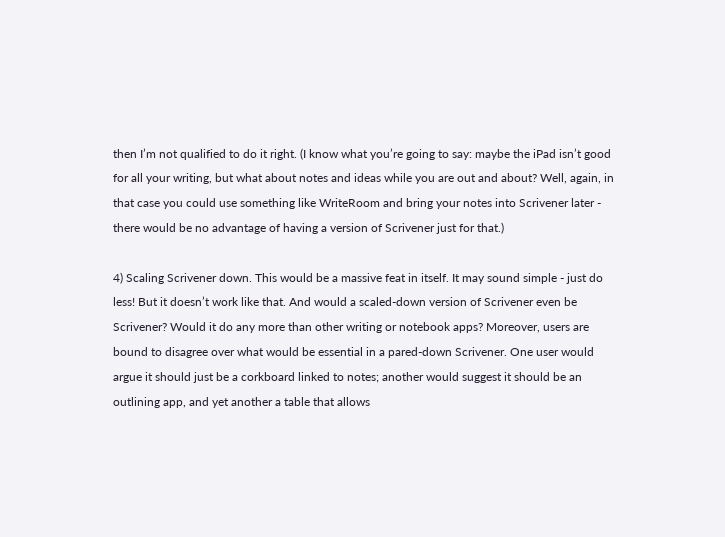then I’m not qualified to do it right. (I know what you’re going to say: maybe the iPad isn’t good for all your writing, but what about notes and ideas while you are out and about? Well, again, in that case you could use something like WriteRoom and bring your notes into Scrivener later - there would be no advantage of having a version of Scrivener just for that.)

4) Scaling Scrivener down. This would be a massive feat in itself. It may sound simple - just do less! But it doesn’t work like that. And would a scaled-down version of Scrivener even be Scrivener? Would it do any more than other writing or notebook apps? Moreover, users are bound to disagree over what would be essential in a pared-down Scrivener. One user would argue it should just be a corkboard linked to notes; another would suggest it should be an outlining app, and yet another a table that allows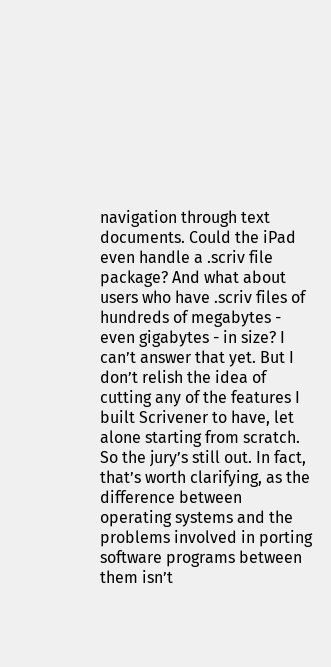navigation through text documents. Could the iPad even handle a .scriv file package? And what about users who have .scriv files of hundreds of megabytes - even gigabytes - in size? I can’t answer that yet. But I don’t relish the idea of cutting any of the features I built Scrivener to have, let alone starting from scratch. So the jury’s still out. In fact, that’s worth clarifying, as the difference between operating systems and the problems involved in porting software programs between them isn’t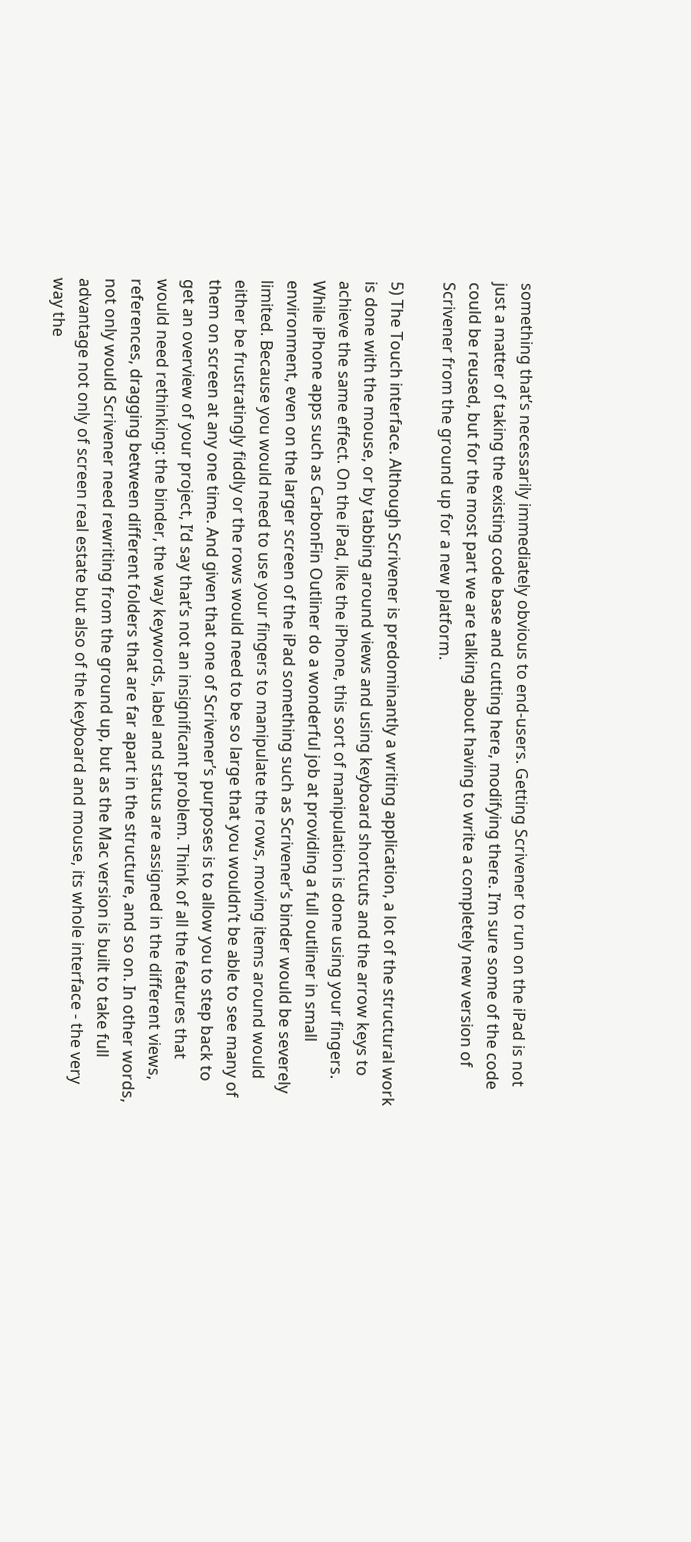something that’s necessarily immediately obvious to end-users. Getting Scrivener to run on the iPad is not just a matter of taking the existing code base and cutting here, modifying there. I’m sure some of the code could be reused, but for the most part we are talking about having to write a completely new version of Scrivener from the ground up for a new platform.

5) The Touch interface. Although Scrivener is predominantly a writing application, a lot of the structural work is done with the mouse, or by tabbing around views and using keyboard shortcuts and the arrow keys to achieve the same effect. On the iPad, like the iPhone, this sort of manipulation is done using your fingers. While iPhone apps such as CarbonFin Outliner do a wonderful job at providing a full outliner in small environment, even on the larger screen of the iPad something such as Scrivener’s binder would be severely limited. Because you would need to use your fingers to manipulate the rows, moving items around would either be frustratingly fiddly or the rows would need to be so large that you wouldn’t be able to see many of them on screen at any one time. And given that one of Scrivener’s purposes is to allow you to step back to get an overview of your project, I’d say that’s not an insignificant problem. Think of all the features that would need rethinking: the binder, the way keywords, label and status are assigned in the different views, references, dragging between different folders that are far apart in the structure, and so on. In other words, not only would Scrivener need rewriting from the ground up, but as the Mac version is built to take full advantage not only of screen real estate but also of the keyboard and mouse, its whole interface - the very way the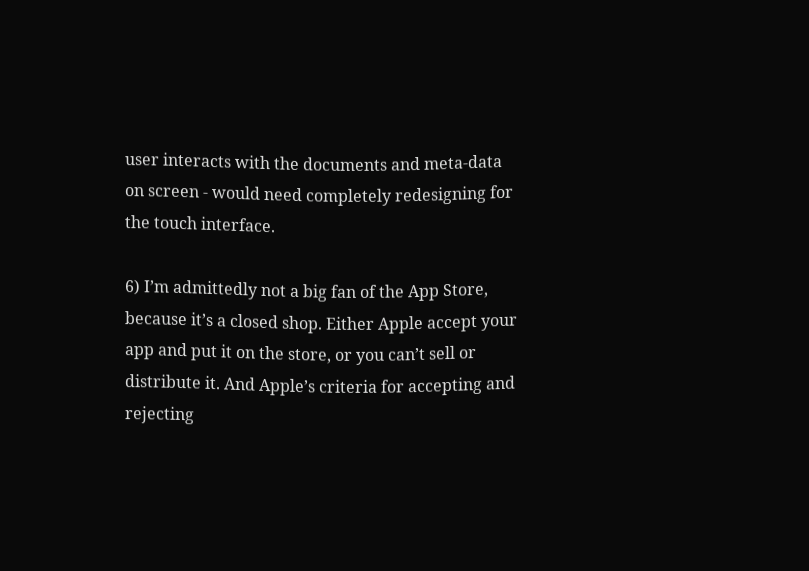user interacts with the documents and meta-data on screen - would need completely redesigning for the touch interface.

6) I’m admittedly not a big fan of the App Store, because it’s a closed shop. Either Apple accept your app and put it on the store, or you can’t sell or distribute it. And Apple’s criteria for accepting and rejecting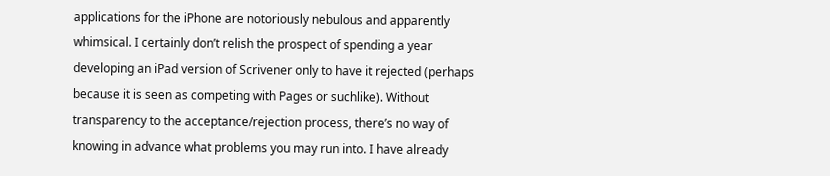applications for the iPhone are notoriously nebulous and apparently whimsical. I certainly don’t relish the prospect of spending a year developing an iPad version of Scrivener only to have it rejected (perhaps because it is seen as competing with Pages or suchlike). Without transparency to the acceptance/rejection process, there’s no way of knowing in advance what problems you may run into. I have already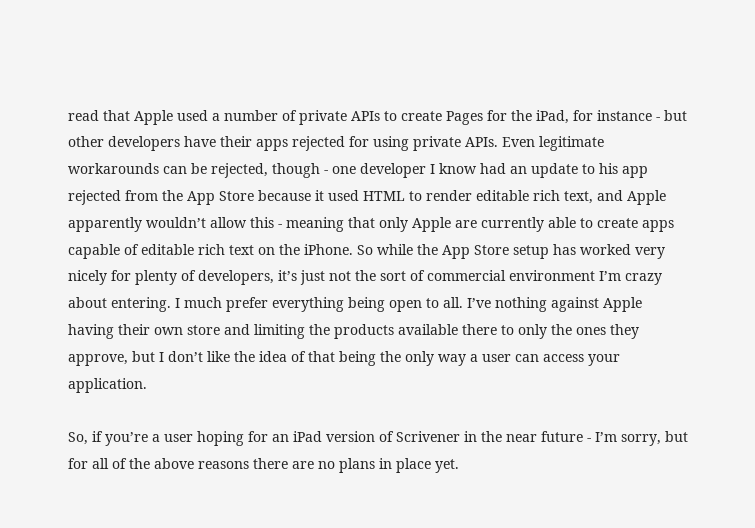read that Apple used a number of private APIs to create Pages for the iPad, for instance - but other developers have their apps rejected for using private APIs. Even legitimate workarounds can be rejected, though - one developer I know had an update to his app rejected from the App Store because it used HTML to render editable rich text, and Apple apparently wouldn’t allow this - meaning that only Apple are currently able to create apps capable of editable rich text on the iPhone. So while the App Store setup has worked very nicely for plenty of developers, it’s just not the sort of commercial environment I’m crazy about entering. I much prefer everything being open to all. I’ve nothing against Apple having their own store and limiting the products available there to only the ones they approve, but I don’t like the idea of that being the only way a user can access your application.

So, if you’re a user hoping for an iPad version of Scrivener in the near future - I’m sorry, but for all of the above reasons there are no plans in place yet.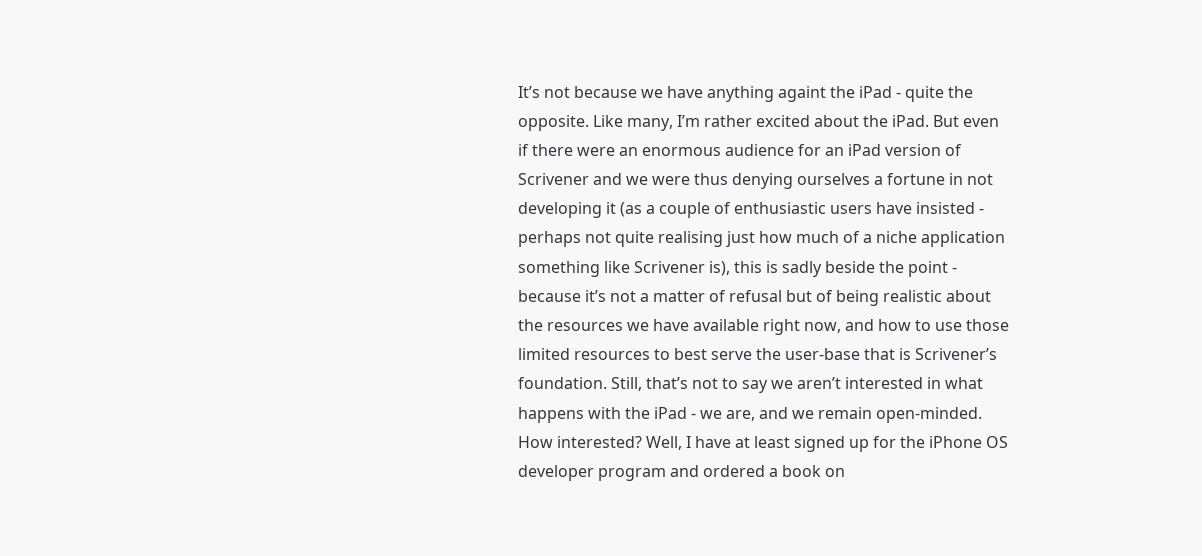It’s not because we have anything againt the iPad - quite the opposite. Like many, I’m rather excited about the iPad. But even if there were an enormous audience for an iPad version of Scrivener and we were thus denying ourselves a fortune in not developing it (as a couple of enthusiastic users have insisted - perhaps not quite realising just how much of a niche application something like Scrivener is), this is sadly beside the point - because it’s not a matter of refusal but of being realistic about the resources we have available right now, and how to use those limited resources to best serve the user-base that is Scrivener’s foundation. Still, that’s not to say we aren’t interested in what happens with the iPad - we are, and we remain open-minded. How interested? Well, I have at least signed up for the iPhone OS developer program and ordered a book on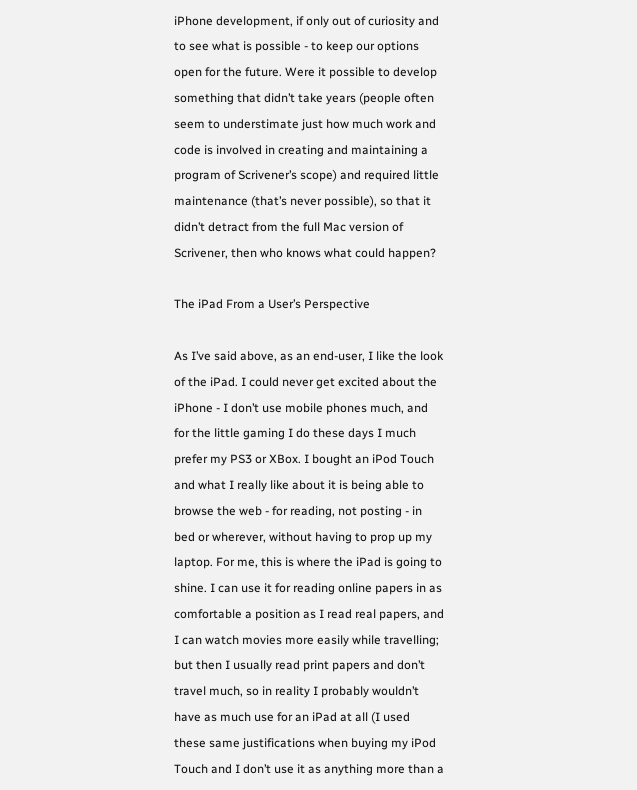iPhone development, if only out of curiosity and to see what is possible - to keep our options open for the future. Were it possible to develop something that didn’t take years (people often seem to understimate just how much work and code is involved in creating and maintaining a program of Scrivener’s scope) and required little maintenance (that’s never possible), so that it didn’t detract from the full Mac version of Scrivener, then who knows what could happen?

The iPad From a User’s Perspective

As I’ve said above, as an end-user, I like the look of the iPad. I could never get excited about the iPhone - I don’t use mobile phones much, and for the little gaming I do these days I much prefer my PS3 or XBox. I bought an iPod Touch and what I really like about it is being able to browse the web - for reading, not posting - in bed or wherever, without having to prop up my laptop. For me, this is where the iPad is going to shine. I can use it for reading online papers in as comfortable a position as I read real papers, and I can watch movies more easily while travelling; but then I usually read print papers and don’t travel much, so in reality I probably wouldn’t have as much use for an iPad at all (I used these same justifications when buying my iPod Touch and I don’t use it as anything more than a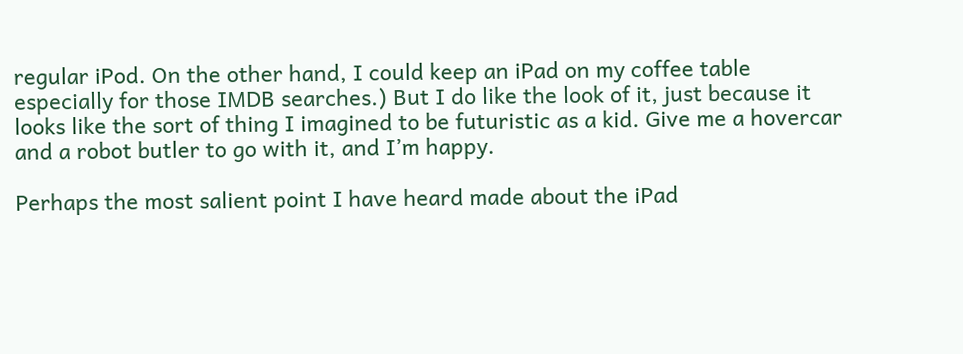regular iPod. On the other hand, I could keep an iPad on my coffee table especially for those IMDB searches.) But I do like the look of it, just because it looks like the sort of thing I imagined to be futuristic as a kid. Give me a hovercar and a robot butler to go with it, and I’m happy.

Perhaps the most salient point I have heard made about the iPad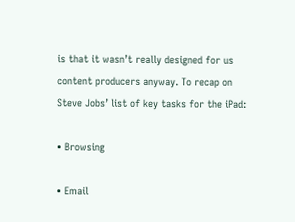is that it wasn’t really designed for us content producers anyway. To recap on Steve Jobs’ list of key tasks for the iPad:

• Browsing

• Email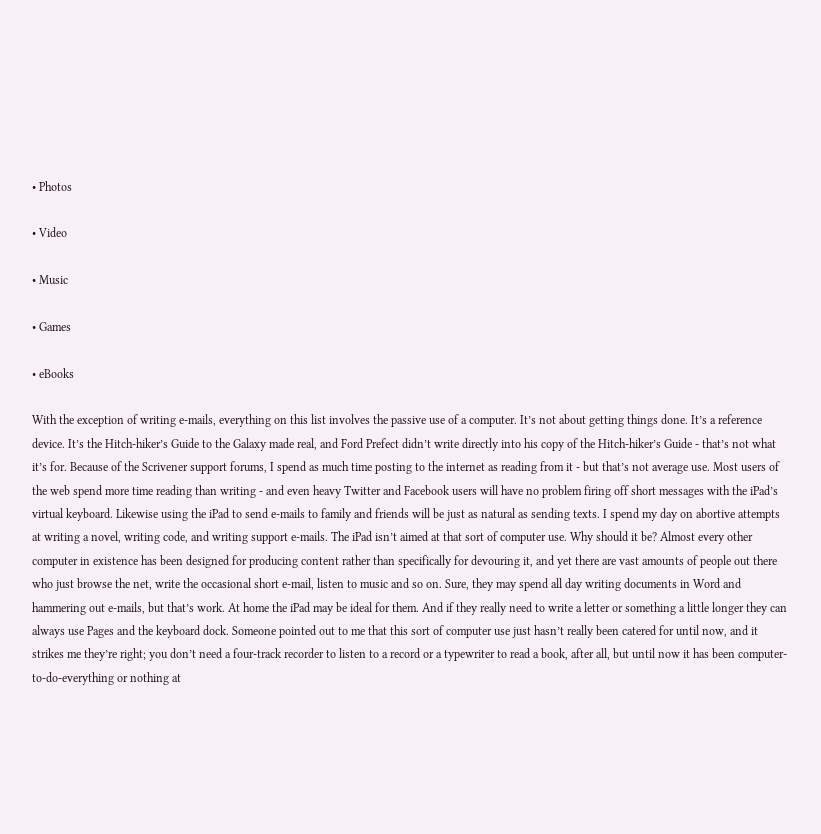• Photos

• Video

• Music

• Games

• eBooks

With the exception of writing e-mails, everything on this list involves the passive use of a computer. It’s not about getting things done. It’s a reference device. It’s the Hitch-hiker’s Guide to the Galaxy made real, and Ford Prefect didn’t write directly into his copy of the Hitch-hiker’s Guide - that’s not what it’s for. Because of the Scrivener support forums, I spend as much time posting to the internet as reading from it - but that’s not average use. Most users of the web spend more time reading than writing - and even heavy Twitter and Facebook users will have no problem firing off short messages with the iPad’s virtual keyboard. Likewise using the iPad to send e-mails to family and friends will be just as natural as sending texts. I spend my day on abortive attempts at writing a novel, writing code, and writing support e-mails. The iPad isn’t aimed at that sort of computer use. Why should it be? Almost every other computer in existence has been designed for producing content rather than specifically for devouring it, and yet there are vast amounts of people out there who just browse the net, write the occasional short e-mail, listen to music and so on. Sure, they may spend all day writing documents in Word and hammering out e-mails, but that’s work. At home the iPad may be ideal for them. And if they really need to write a letter or something a little longer they can always use Pages and the keyboard dock. Someone pointed out to me that this sort of computer use just hasn’t really been catered for until now, and it strikes me they’re right; you don’t need a four-track recorder to listen to a record or a typewriter to read a book, after all, but until now it has been computer-to-do-everything or nothing at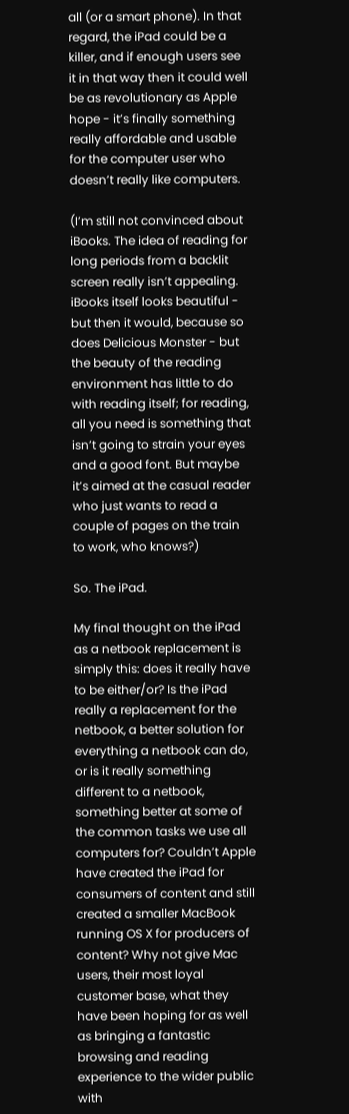all (or a smart phone). In that regard, the iPad could be a killer, and if enough users see it in that way then it could well be as revolutionary as Apple hope - it’s finally something really affordable and usable for the computer user who doesn’t really like computers.

(I’m still not convinced about iBooks. The idea of reading for long periods from a backlit screen really isn’t appealing. iBooks itself looks beautiful - but then it would, because so does Delicious Monster - but the beauty of the reading environment has little to do with reading itself; for reading, all you need is something that isn’t going to strain your eyes and a good font. But maybe it’s aimed at the casual reader who just wants to read a couple of pages on the train to work, who knows?)

So. The iPad.

My final thought on the iPad as a netbook replacement is simply this: does it really have to be either/or? Is the iPad really a replacement for the netbook, a better solution for everything a netbook can do, or is it really something different to a netbook, something better at some of the common tasks we use all computers for? Couldn’t Apple have created the iPad for consumers of content and still created a smaller MacBook running OS X for producers of content? Why not give Mac users, their most loyal customer base, what they have been hoping for as well as bringing a fantastic browsing and reading experience to the wider public with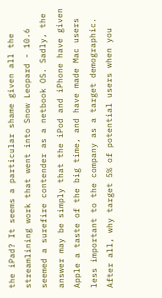the iPad? It seems a particular shame given all the streamlining work that went into Snow Leopard - 10.6 seemed a surefire contender as a netbook OS. Sadly, the answer may be simply that the iPod and iPhone have given Apple a taste of the big time, and have made Mac users less important to the company as a target demographic. After all, why target 5% of potential users when you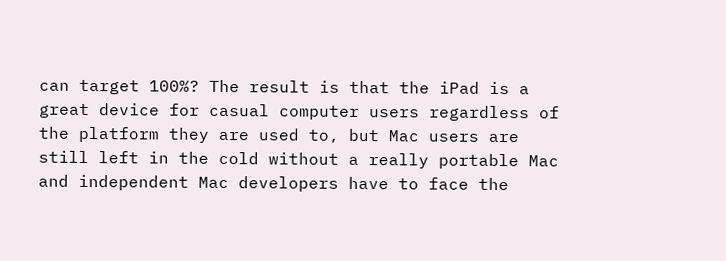can target 100%? The result is that the iPad is a great device for casual computer users regardless of the platform they are used to, but Mac users are still left in the cold without a really portable Mac and independent Mac developers have to face the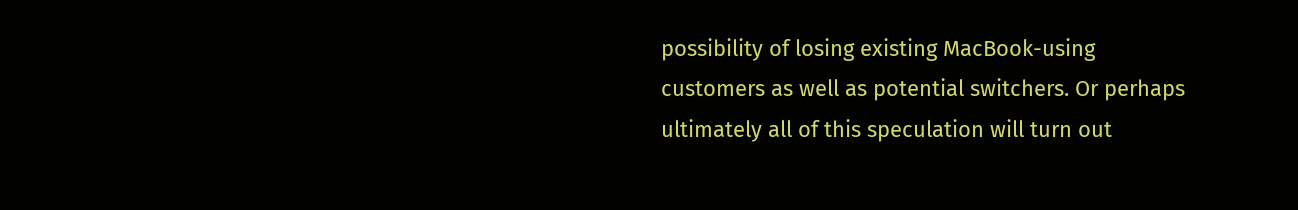possibility of losing existing MacBook-using customers as well as potential switchers. Or perhaps ultimately all of this speculation will turn out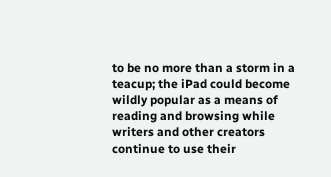to be no more than a storm in a teacup; the iPad could become wildly popular as a means of reading and browsing while writers and other creators continue to use their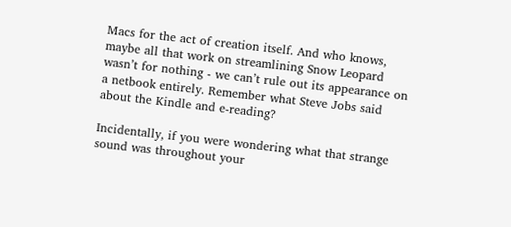Macs for the act of creation itself. And who knows, maybe all that work on streamlining Snow Leopard wasn’t for nothing - we can’t rule out its appearance on a netbook entirely. Remember what Steve Jobs said about the Kindle and e-reading?

Incidentally, if you were wondering what that strange sound was throughout your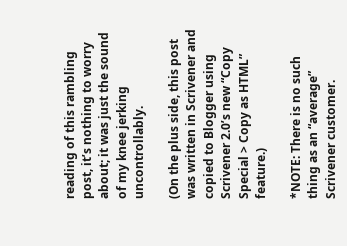reading of this rambling post, it’s nothing to worry about; it was just the sound of my knee jerking uncontrollably.

(On the plus side, this post was written in Scrivener and copied to Blogger using Scrivener 2.0’s new “Copy Special > Copy as HTML” feature.)

*NOTE: There is no such thing as an “average” Scrivener customer.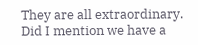They are all extraordinary. Did I mention we have a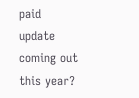paid update coming out this year?